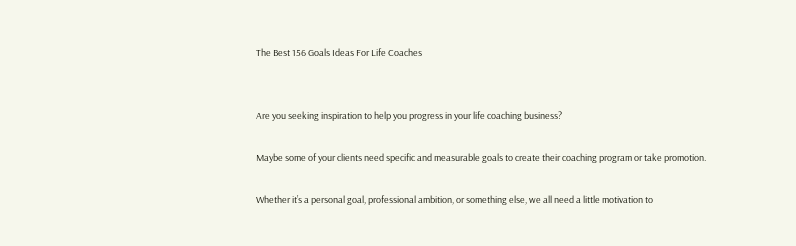The Best 156 Goals Ideas For Life Coaches


Are you seeking inspiration to help you progress in your life coaching business?

Maybe some of your clients need specific and measurable goals to create their coaching program or take promotion.

Whether it’s a personal goal, professional ambition, or something else, we all need a little motivation to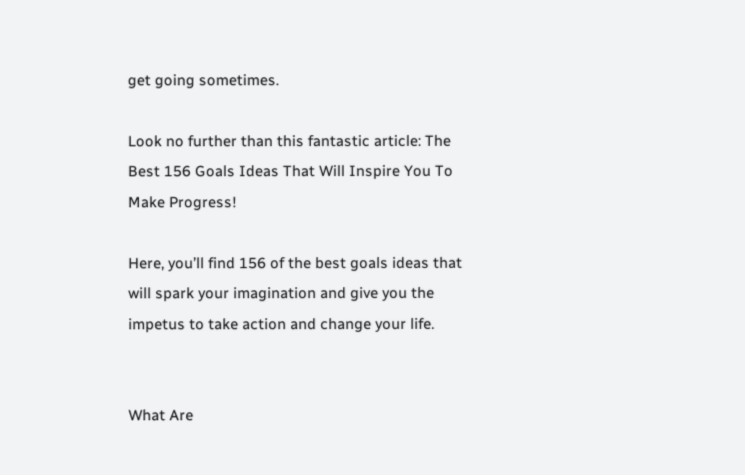get going sometimes.

Look no further than this fantastic article: The Best 156 Goals Ideas That Will Inspire You To Make Progress!

Here, you’ll find 156 of the best goals ideas that will spark your imagination and give you the impetus to take action and change your life.


What Are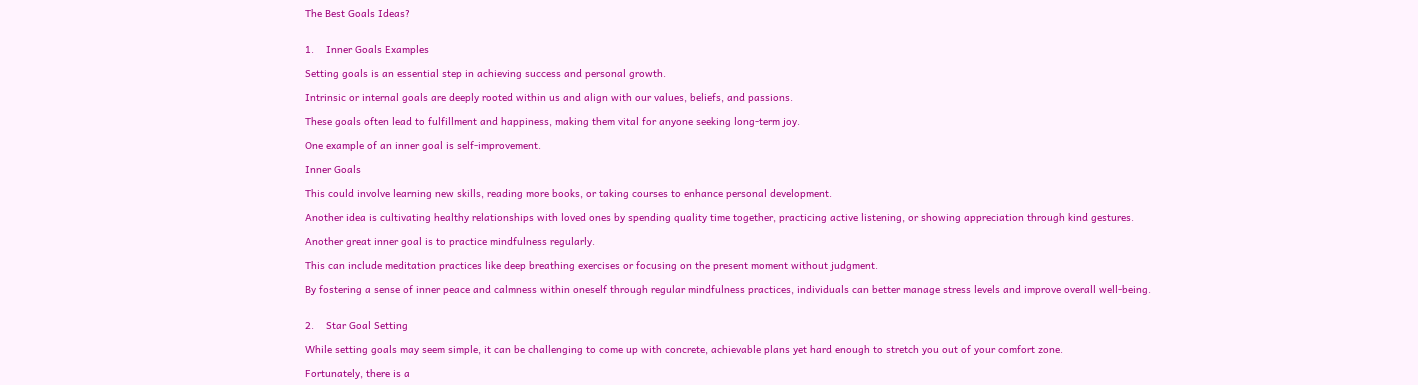The Best Goals Ideas?


1.    Inner Goals Examples

Setting goals is an essential step in achieving success and personal growth.

Intrinsic or internal goals are deeply rooted within us and align with our values, beliefs, and passions.

These goals often lead to fulfillment and happiness, making them vital for anyone seeking long-term joy.

One example of an inner goal is self-improvement.

Inner Goals

This could involve learning new skills, reading more books, or taking courses to enhance personal development.

Another idea is cultivating healthy relationships with loved ones by spending quality time together, practicing active listening, or showing appreciation through kind gestures.

Another great inner goal is to practice mindfulness regularly.

This can include meditation practices like deep breathing exercises or focusing on the present moment without judgment.

By fostering a sense of inner peace and calmness within oneself through regular mindfulness practices, individuals can better manage stress levels and improve overall well-being.


2.    Star Goal Setting

While setting goals may seem simple, it can be challenging to come up with concrete, achievable plans yet hard enough to stretch you out of your comfort zone.

Fortunately, there is a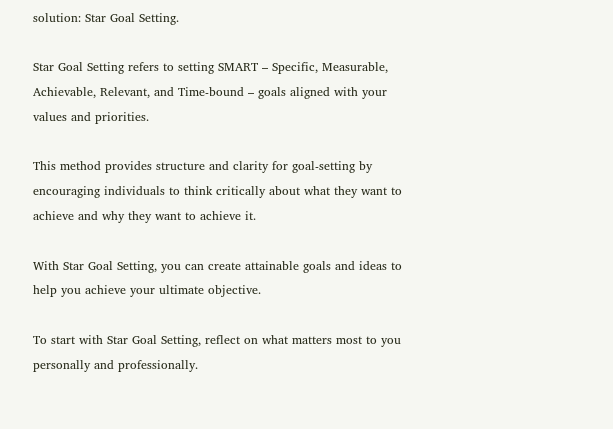solution: Star Goal Setting.

Star Goal Setting refers to setting SMART – Specific, Measurable, Achievable, Relevant, and Time-bound – goals aligned with your values and priorities.

This method provides structure and clarity for goal-setting by encouraging individuals to think critically about what they want to achieve and why they want to achieve it.

With Star Goal Setting, you can create attainable goals and ideas to help you achieve your ultimate objective.

To start with Star Goal Setting, reflect on what matters most to you personally and professionally.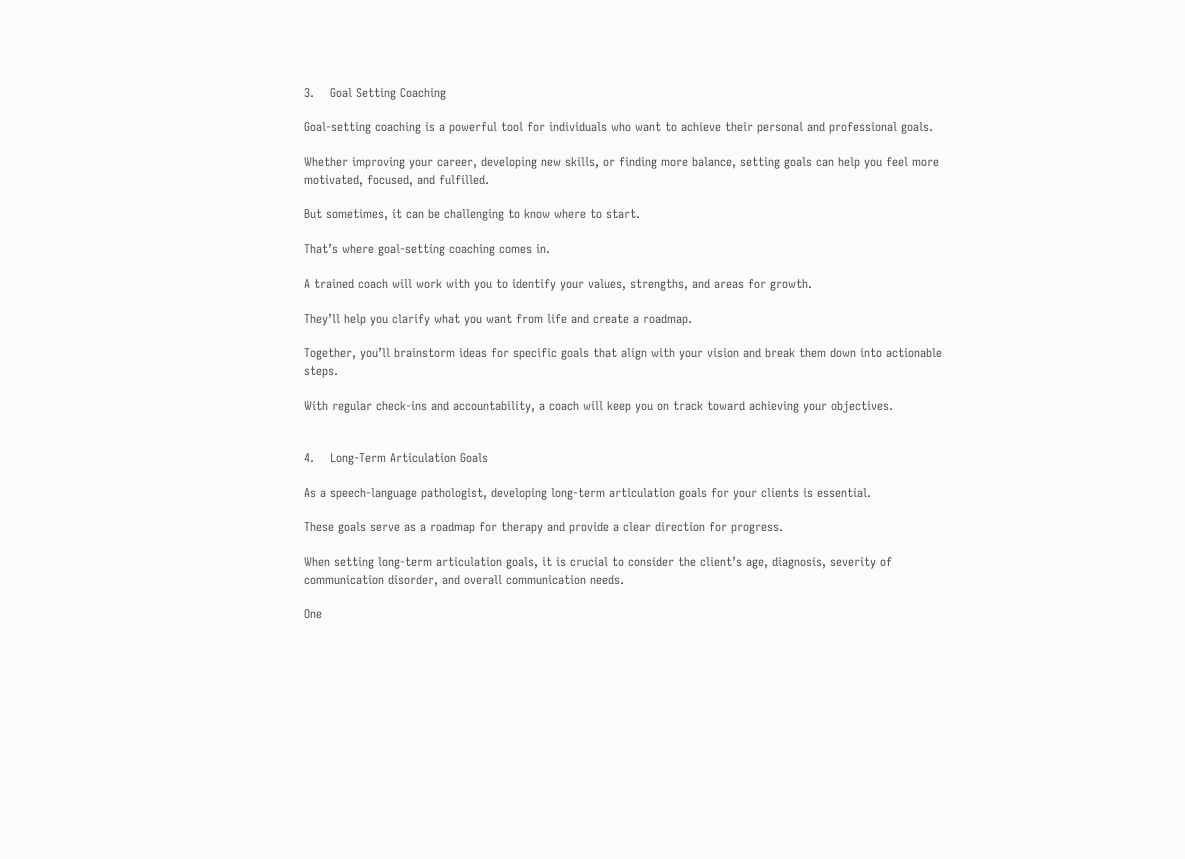3.    Goal Setting Coaching

Goal-setting coaching is a powerful tool for individuals who want to achieve their personal and professional goals.

Whether improving your career, developing new skills, or finding more balance, setting goals can help you feel more motivated, focused, and fulfilled.

But sometimes, it can be challenging to know where to start.

That’s where goal-setting coaching comes in.

A trained coach will work with you to identify your values, strengths, and areas for growth.

They’ll help you clarify what you want from life and create a roadmap.

Together, you’ll brainstorm ideas for specific goals that align with your vision and break them down into actionable steps.

With regular check-ins and accountability, a coach will keep you on track toward achieving your objectives.


4.    Long-Term Articulation Goals

As a speech-language pathologist, developing long-term articulation goals for your clients is essential.

These goals serve as a roadmap for therapy and provide a clear direction for progress.

When setting long-term articulation goals, it is crucial to consider the client’s age, diagnosis, severity of communication disorder, and overall communication needs.

One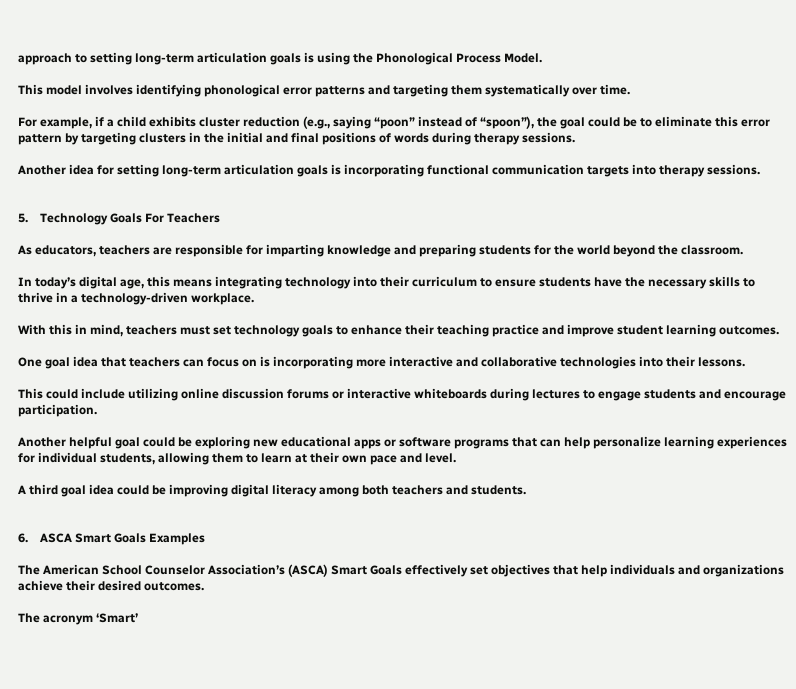approach to setting long-term articulation goals is using the Phonological Process Model.

This model involves identifying phonological error patterns and targeting them systematically over time.

For example, if a child exhibits cluster reduction (e.g., saying “poon” instead of “spoon”), the goal could be to eliminate this error pattern by targeting clusters in the initial and final positions of words during therapy sessions.

Another idea for setting long-term articulation goals is incorporating functional communication targets into therapy sessions.


5.    Technology Goals For Teachers

As educators, teachers are responsible for imparting knowledge and preparing students for the world beyond the classroom.

In today’s digital age, this means integrating technology into their curriculum to ensure students have the necessary skills to thrive in a technology-driven workplace.

With this in mind, teachers must set technology goals to enhance their teaching practice and improve student learning outcomes.

One goal idea that teachers can focus on is incorporating more interactive and collaborative technologies into their lessons.

This could include utilizing online discussion forums or interactive whiteboards during lectures to engage students and encourage participation.

Another helpful goal could be exploring new educational apps or software programs that can help personalize learning experiences for individual students, allowing them to learn at their own pace and level.

A third goal idea could be improving digital literacy among both teachers and students.


6.    ASCA Smart Goals Examples

The American School Counselor Association’s (ASCA) Smart Goals effectively set objectives that help individuals and organizations achieve their desired outcomes.

The acronym ‘Smart’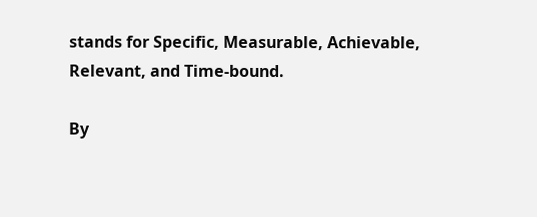stands for Specific, Measurable, Achievable, Relevant, and Time-bound.

By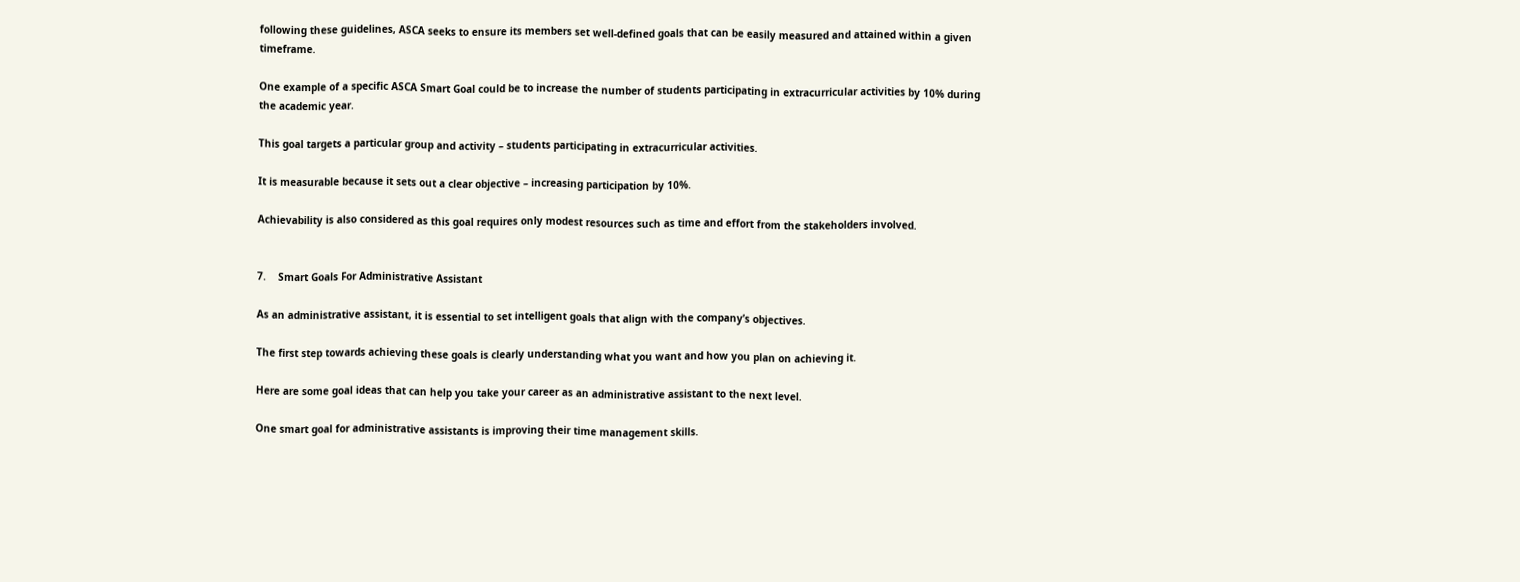following these guidelines, ASCA seeks to ensure its members set well-defined goals that can be easily measured and attained within a given timeframe.

One example of a specific ASCA Smart Goal could be to increase the number of students participating in extracurricular activities by 10% during the academic year.

This goal targets a particular group and activity – students participating in extracurricular activities.

It is measurable because it sets out a clear objective – increasing participation by 10%.

Achievability is also considered as this goal requires only modest resources such as time and effort from the stakeholders involved.


7.    Smart Goals For Administrative Assistant

As an administrative assistant, it is essential to set intelligent goals that align with the company’s objectives.

The first step towards achieving these goals is clearly understanding what you want and how you plan on achieving it.

Here are some goal ideas that can help you take your career as an administrative assistant to the next level.

One smart goal for administrative assistants is improving their time management skills.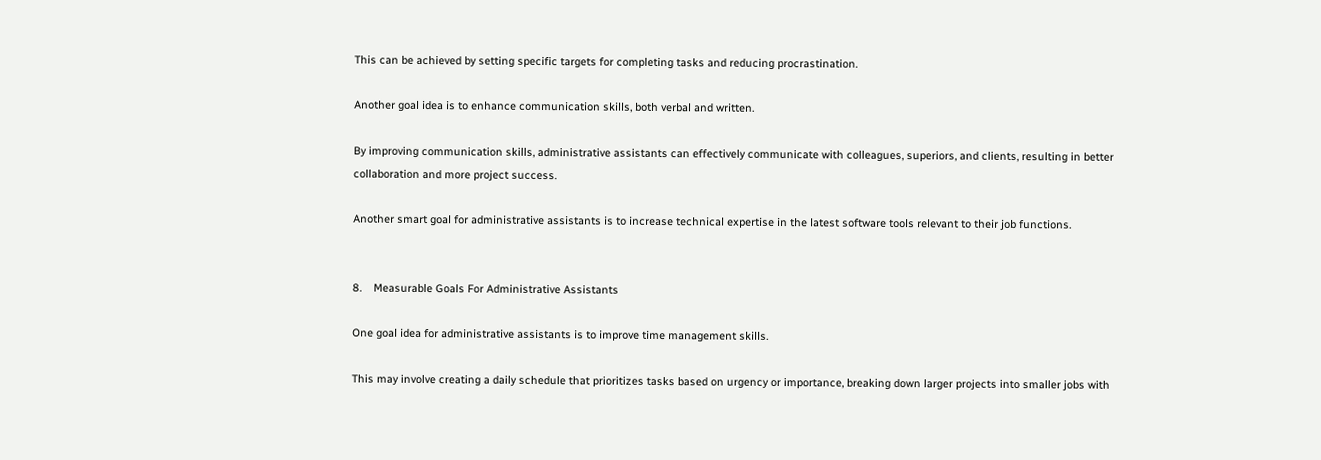This can be achieved by setting specific targets for completing tasks and reducing procrastination.

Another goal idea is to enhance communication skills, both verbal and written.

By improving communication skills, administrative assistants can effectively communicate with colleagues, superiors, and clients, resulting in better collaboration and more project success.

Another smart goal for administrative assistants is to increase technical expertise in the latest software tools relevant to their job functions.


8.    Measurable Goals For Administrative Assistants

One goal idea for administrative assistants is to improve time management skills.

This may involve creating a daily schedule that prioritizes tasks based on urgency or importance, breaking down larger projects into smaller jobs with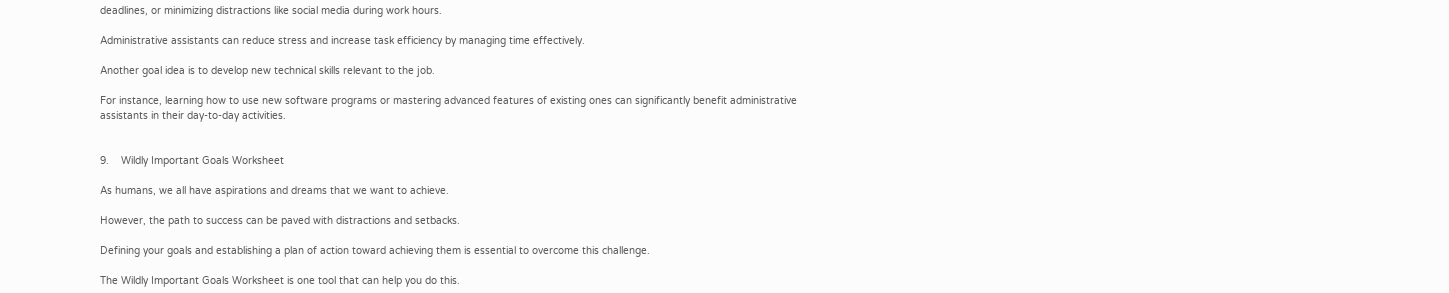deadlines, or minimizing distractions like social media during work hours.

Administrative assistants can reduce stress and increase task efficiency by managing time effectively.

Another goal idea is to develop new technical skills relevant to the job.

For instance, learning how to use new software programs or mastering advanced features of existing ones can significantly benefit administrative assistants in their day-to-day activities.


9.    Wildly Important Goals Worksheet

As humans, we all have aspirations and dreams that we want to achieve.

However, the path to success can be paved with distractions and setbacks.

Defining your goals and establishing a plan of action toward achieving them is essential to overcome this challenge.

The Wildly Important Goals Worksheet is one tool that can help you do this.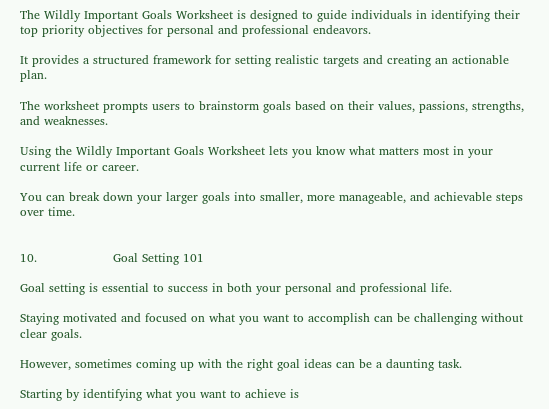The Wildly Important Goals Worksheet is designed to guide individuals in identifying their top priority objectives for personal and professional endeavors.

It provides a structured framework for setting realistic targets and creating an actionable plan.

The worksheet prompts users to brainstorm goals based on their values, passions, strengths, and weaknesses.

Using the Wildly Important Goals Worksheet lets you know what matters most in your current life or career.

You can break down your larger goals into smaller, more manageable, and achievable steps over time.


10.                   Goal Setting 101

Goal setting is essential to success in both your personal and professional life.

Staying motivated and focused on what you want to accomplish can be challenging without clear goals.

However, sometimes coming up with the right goal ideas can be a daunting task.

Starting by identifying what you want to achieve is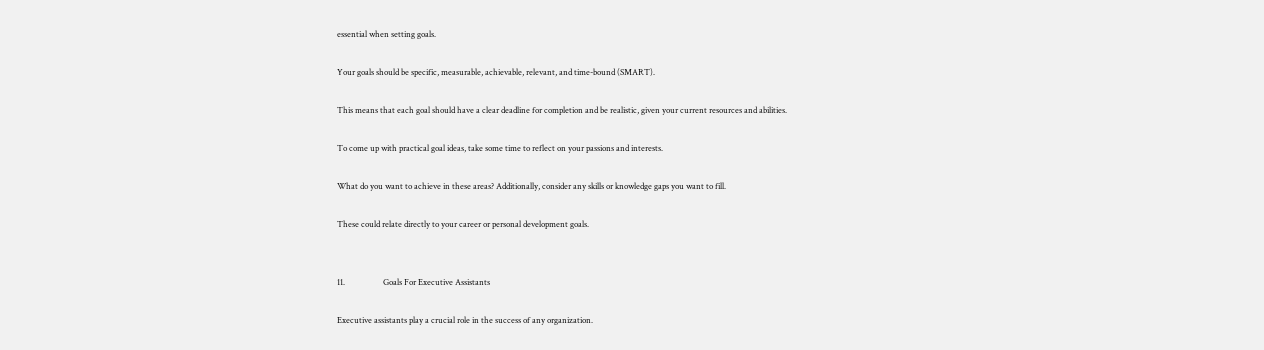essential when setting goals.

Your goals should be specific, measurable, achievable, relevant, and time-bound (SMART).

This means that each goal should have a clear deadline for completion and be realistic, given your current resources and abilities.

To come up with practical goal ideas, take some time to reflect on your passions and interests.

What do you want to achieve in these areas? Additionally, consider any skills or knowledge gaps you want to fill.

These could relate directly to your career or personal development goals.


11.                   Goals For Executive Assistants

Executive assistants play a crucial role in the success of any organization.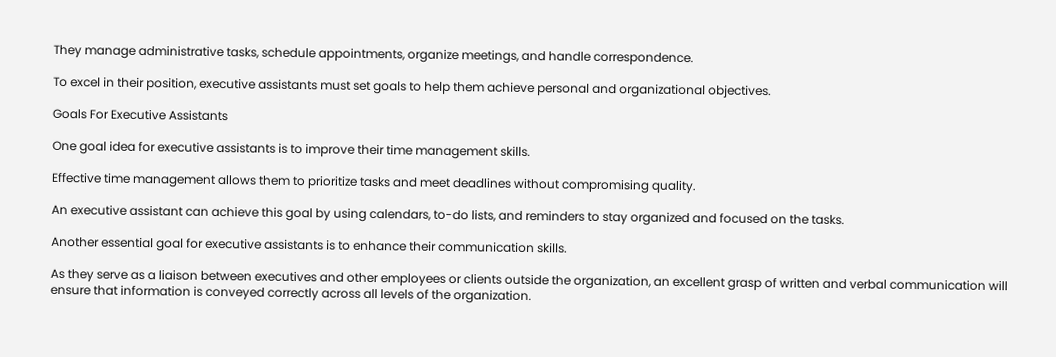They manage administrative tasks, schedule appointments, organize meetings, and handle correspondence.

To excel in their position, executive assistants must set goals to help them achieve personal and organizational objectives.

Goals For Executive Assistants

One goal idea for executive assistants is to improve their time management skills.

Effective time management allows them to prioritize tasks and meet deadlines without compromising quality.

An executive assistant can achieve this goal by using calendars, to-do lists, and reminders to stay organized and focused on the tasks.

Another essential goal for executive assistants is to enhance their communication skills.

As they serve as a liaison between executives and other employees or clients outside the organization, an excellent grasp of written and verbal communication will ensure that information is conveyed correctly across all levels of the organization.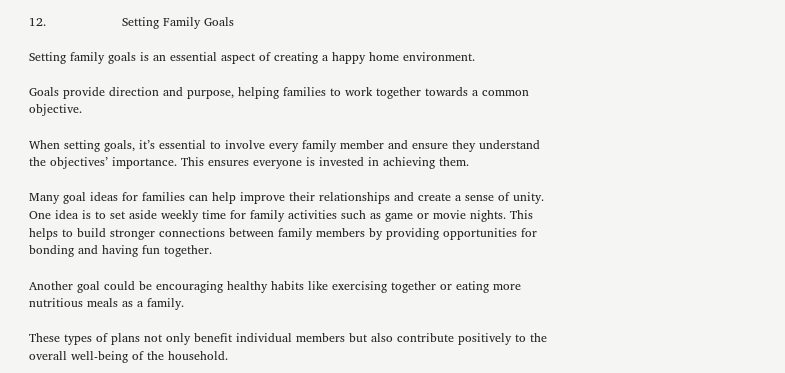12.                   Setting Family Goals

Setting family goals is an essential aspect of creating a happy home environment.

Goals provide direction and purpose, helping families to work together towards a common objective.

When setting goals, it’s essential to involve every family member and ensure they understand the objectives’ importance. This ensures everyone is invested in achieving them.

Many goal ideas for families can help improve their relationships and create a sense of unity. One idea is to set aside weekly time for family activities such as game or movie nights. This helps to build stronger connections between family members by providing opportunities for bonding and having fun together.

Another goal could be encouraging healthy habits like exercising together or eating more nutritious meals as a family.

These types of plans not only benefit individual members but also contribute positively to the overall well-being of the household.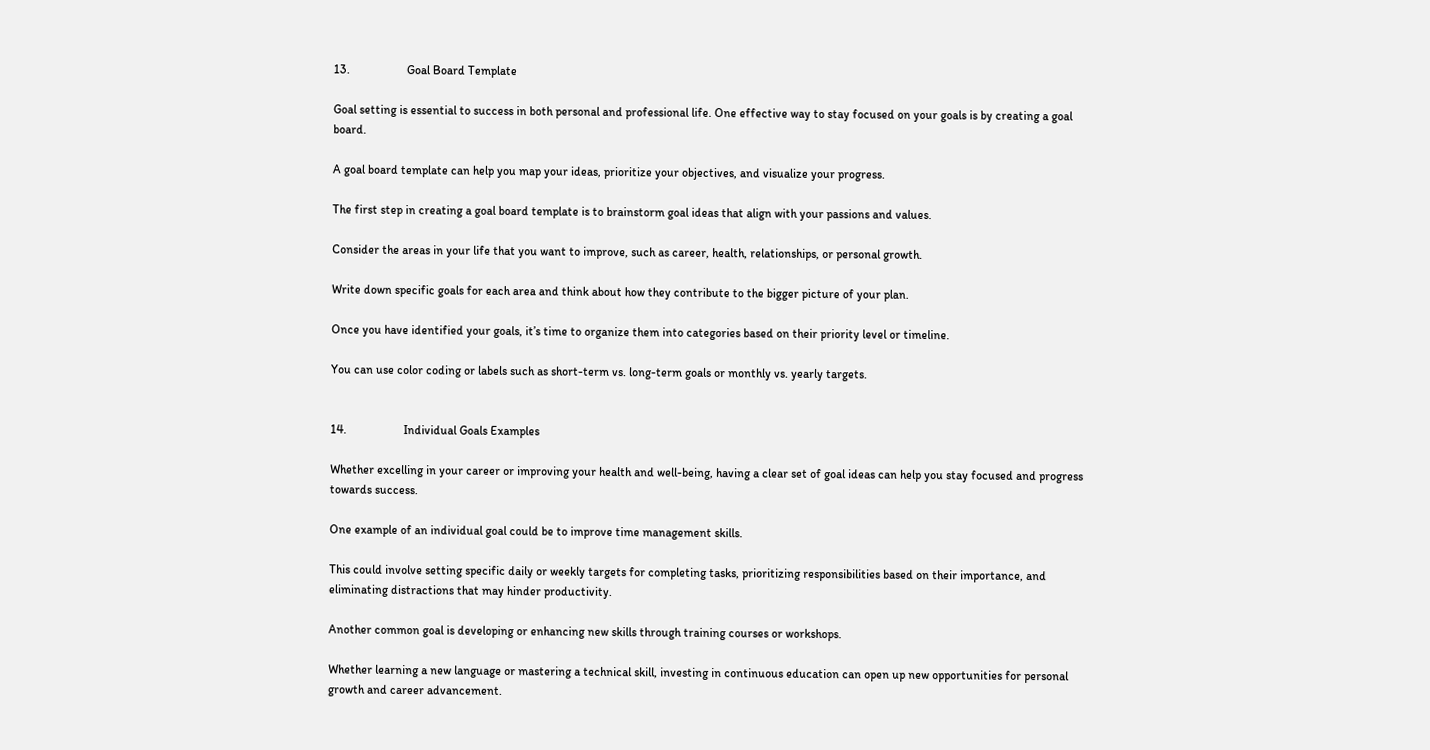13.                   Goal Board Template

Goal setting is essential to success in both personal and professional life. One effective way to stay focused on your goals is by creating a goal board.

A goal board template can help you map your ideas, prioritize your objectives, and visualize your progress.

The first step in creating a goal board template is to brainstorm goal ideas that align with your passions and values.

Consider the areas in your life that you want to improve, such as career, health, relationships, or personal growth.

Write down specific goals for each area and think about how they contribute to the bigger picture of your plan.

Once you have identified your goals, it’s time to organize them into categories based on their priority level or timeline.

You can use color coding or labels such as short-term vs. long-term goals or monthly vs. yearly targets.


14.                   Individual Goals Examples

Whether excelling in your career or improving your health and well-being, having a clear set of goal ideas can help you stay focused and progress towards success.

One example of an individual goal could be to improve time management skills.

This could involve setting specific daily or weekly targets for completing tasks, prioritizing responsibilities based on their importance, and eliminating distractions that may hinder productivity.

Another common goal is developing or enhancing new skills through training courses or workshops.

Whether learning a new language or mastering a technical skill, investing in continuous education can open up new opportunities for personal growth and career advancement.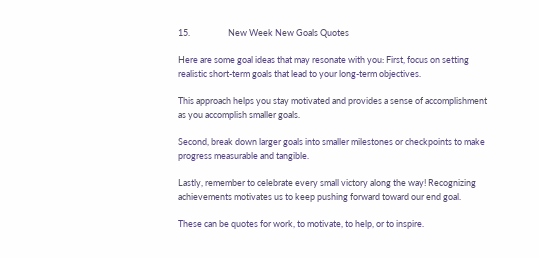15.                   New Week New Goals Quotes

Here are some goal ideas that may resonate with you: First, focus on setting realistic short-term goals that lead to your long-term objectives.

This approach helps you stay motivated and provides a sense of accomplishment as you accomplish smaller goals.

Second, break down larger goals into smaller milestones or checkpoints to make progress measurable and tangible.

Lastly, remember to celebrate every small victory along the way! Recognizing achievements motivates us to keep pushing forward toward our end goal.

These can be quotes for work, to motivate, to help, or to inspire.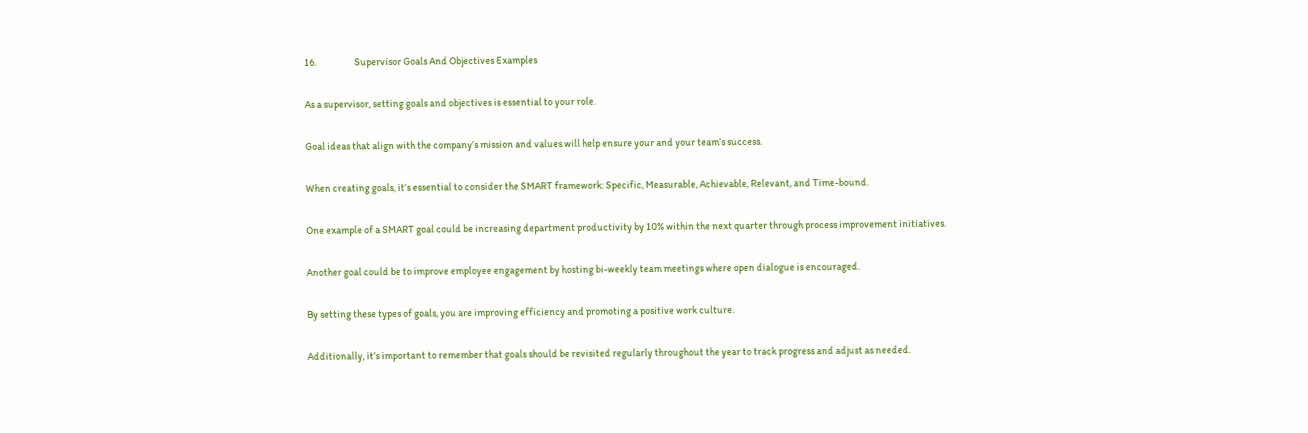16.                   Supervisor Goals And Objectives Examples

As a supervisor, setting goals and objectives is essential to your role.

Goal ideas that align with the company’s mission and values will help ensure your and your team’s success.

When creating goals, it’s essential to consider the SMART framework: Specific, Measurable, Achievable, Relevant, and Time-bound.

One example of a SMART goal could be increasing department productivity by 10% within the next quarter through process improvement initiatives.

Another goal could be to improve employee engagement by hosting bi-weekly team meetings where open dialogue is encouraged.

By setting these types of goals, you are improving efficiency and promoting a positive work culture.

Additionally, it’s important to remember that goals should be revisited regularly throughout the year to track progress and adjust as needed.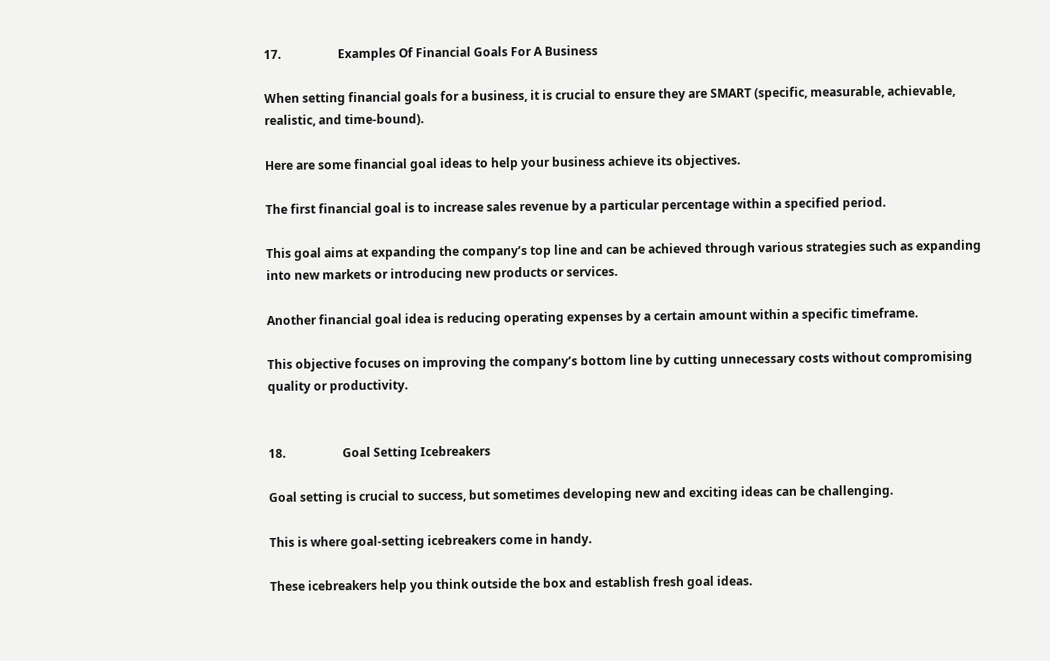17.                   Examples Of Financial Goals For A Business

When setting financial goals for a business, it is crucial to ensure they are SMART (specific, measurable, achievable, realistic, and time-bound).

Here are some financial goal ideas to help your business achieve its objectives.

The first financial goal is to increase sales revenue by a particular percentage within a specified period.

This goal aims at expanding the company’s top line and can be achieved through various strategies such as expanding into new markets or introducing new products or services.

Another financial goal idea is reducing operating expenses by a certain amount within a specific timeframe.

This objective focuses on improving the company’s bottom line by cutting unnecessary costs without compromising quality or productivity.


18.                   Goal Setting Icebreakers

Goal setting is crucial to success, but sometimes developing new and exciting ideas can be challenging.

This is where goal-setting icebreakers come in handy.

These icebreakers help you think outside the box and establish fresh goal ideas.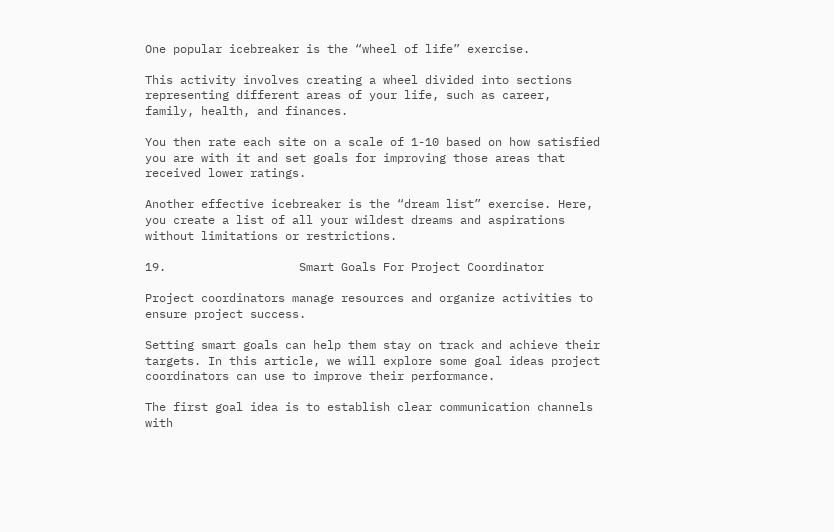One popular icebreaker is the “wheel of life” exercise.

This activity involves creating a wheel divided into sections representing different areas of your life, such as career, family, health, and finances.

You then rate each site on a scale of 1-10 based on how satisfied you are with it and set goals for improving those areas that received lower ratings.

Another effective icebreaker is the “dream list” exercise. Here, you create a list of all your wildest dreams and aspirations without limitations or restrictions.

19.                   Smart Goals For Project Coordinator

Project coordinators manage resources and organize activities to ensure project success.

Setting smart goals can help them stay on track and achieve their targets. In this article, we will explore some goal ideas project coordinators can use to improve their performance.

The first goal idea is to establish clear communication channels with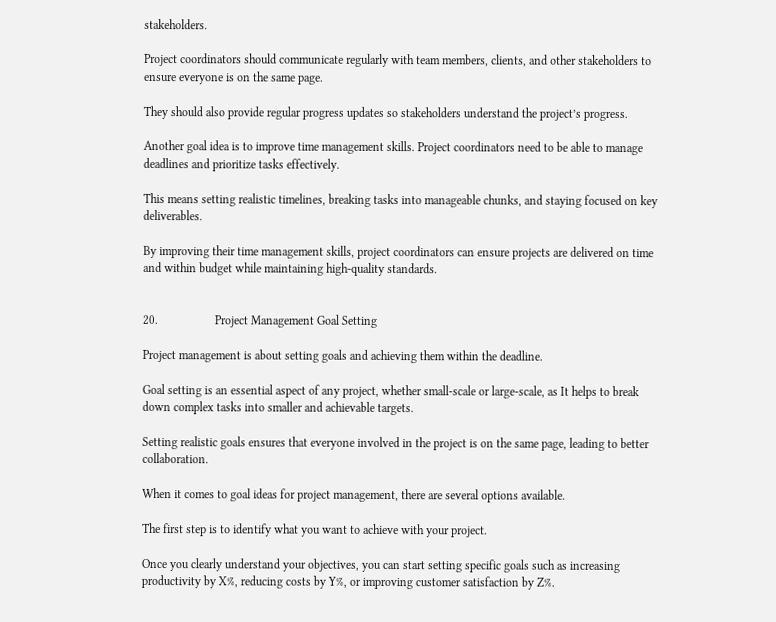stakeholders.

Project coordinators should communicate regularly with team members, clients, and other stakeholders to ensure everyone is on the same page.

They should also provide regular progress updates so stakeholders understand the project’s progress.

Another goal idea is to improve time management skills. Project coordinators need to be able to manage deadlines and prioritize tasks effectively.

This means setting realistic timelines, breaking tasks into manageable chunks, and staying focused on key deliverables.

By improving their time management skills, project coordinators can ensure projects are delivered on time and within budget while maintaining high-quality standards.


20.                   Project Management Goal Setting

Project management is about setting goals and achieving them within the deadline.

Goal setting is an essential aspect of any project, whether small-scale or large-scale, as It helps to break down complex tasks into smaller and achievable targets.

Setting realistic goals ensures that everyone involved in the project is on the same page, leading to better collaboration.

When it comes to goal ideas for project management, there are several options available.

The first step is to identify what you want to achieve with your project.

Once you clearly understand your objectives, you can start setting specific goals such as increasing productivity by X%, reducing costs by Y%, or improving customer satisfaction by Z%.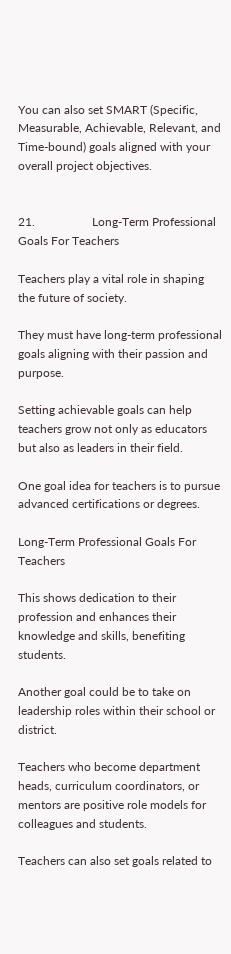You can also set SMART (Specific, Measurable, Achievable, Relevant, and Time-bound) goals aligned with your overall project objectives.


21.                   Long-Term Professional Goals For Teachers

Teachers play a vital role in shaping the future of society.

They must have long-term professional goals aligning with their passion and purpose.

Setting achievable goals can help teachers grow not only as educators but also as leaders in their field.

One goal idea for teachers is to pursue advanced certifications or degrees.

Long-Term Professional Goals For Teachers

This shows dedication to their profession and enhances their knowledge and skills, benefiting students.

Another goal could be to take on leadership roles within their school or district.

Teachers who become department heads, curriculum coordinators, or mentors are positive role models for colleagues and students.

Teachers can also set goals related to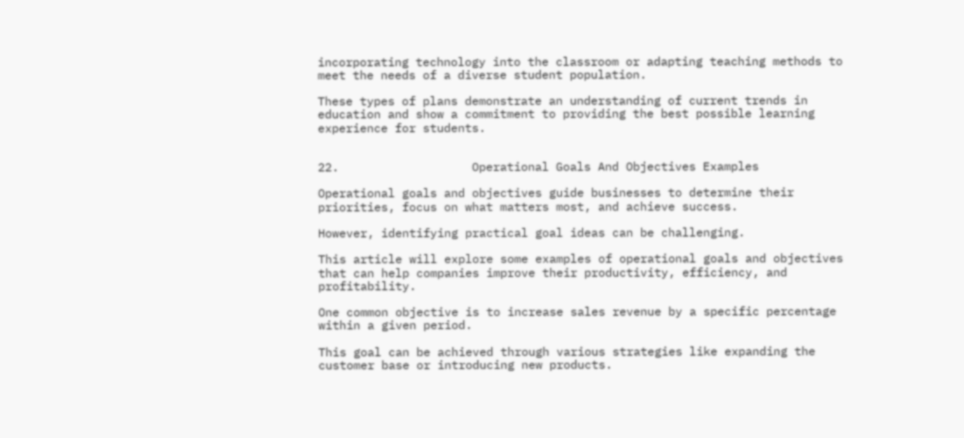incorporating technology into the classroom or adapting teaching methods to meet the needs of a diverse student population.

These types of plans demonstrate an understanding of current trends in education and show a commitment to providing the best possible learning experience for students.


22.                   Operational Goals And Objectives Examples

Operational goals and objectives guide businesses to determine their priorities, focus on what matters most, and achieve success.

However, identifying practical goal ideas can be challenging.

This article will explore some examples of operational goals and objectives that can help companies improve their productivity, efficiency, and profitability.

One common objective is to increase sales revenue by a specific percentage within a given period.

This goal can be achieved through various strategies like expanding the customer base or introducing new products.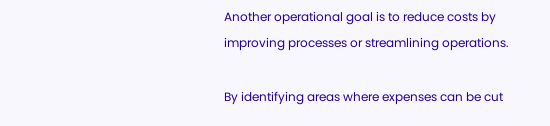Another operational goal is to reduce costs by improving processes or streamlining operations.

By identifying areas where expenses can be cut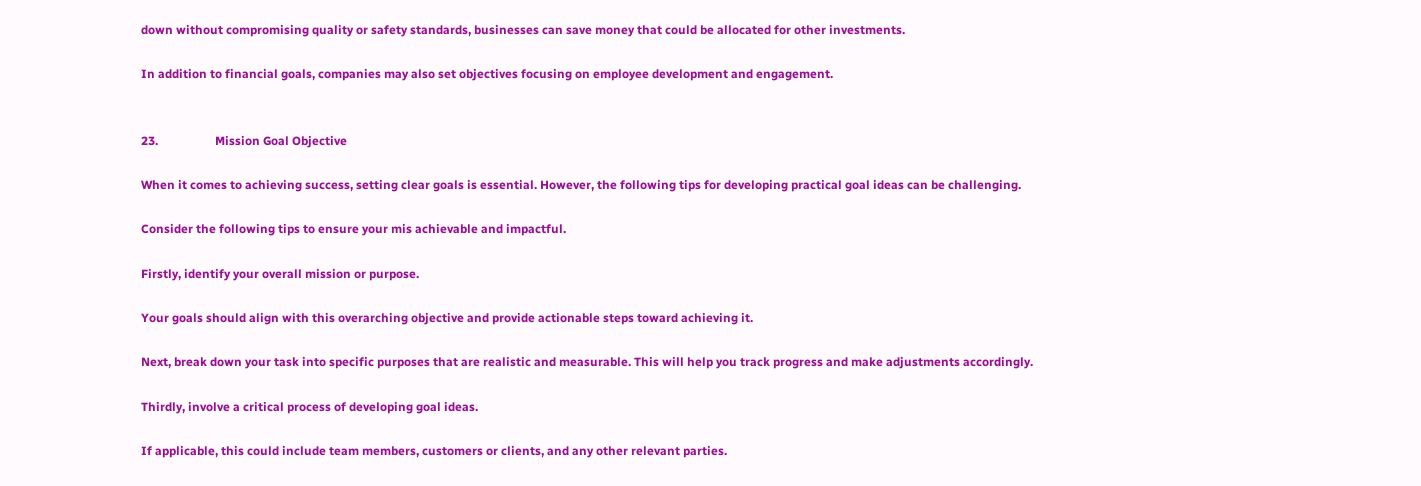down without compromising quality or safety standards, businesses can save money that could be allocated for other investments.

In addition to financial goals, companies may also set objectives focusing on employee development and engagement.


23.                   Mission Goal Objective

When it comes to achieving success, setting clear goals is essential. However, the following tips for developing practical goal ideas can be challenging.

Consider the following tips to ensure your mis achievable and impactful.

Firstly, identify your overall mission or purpose.

Your goals should align with this overarching objective and provide actionable steps toward achieving it.

Next, break down your task into specific purposes that are realistic and measurable. This will help you track progress and make adjustments accordingly.

Thirdly, involve a critical process of developing goal ideas.

If applicable, this could include team members, customers or clients, and any other relevant parties.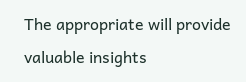The appropriate will provide valuable insights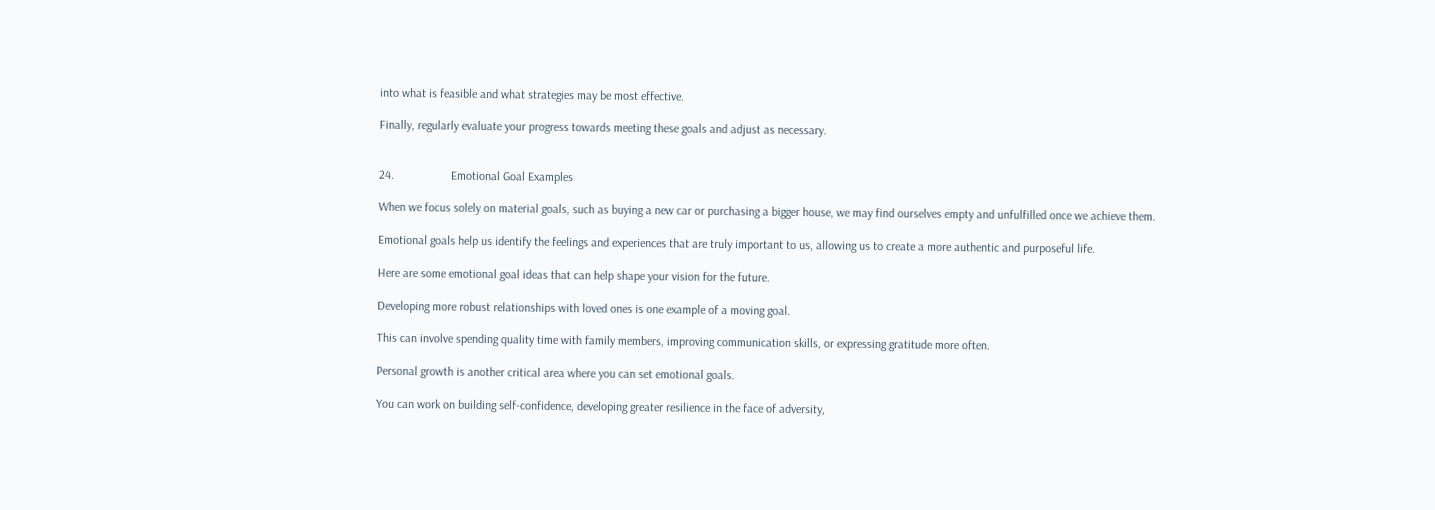into what is feasible and what strategies may be most effective.

Finally, regularly evaluate your progress towards meeting these goals and adjust as necessary.


24.                   Emotional Goal Examples

When we focus solely on material goals, such as buying a new car or purchasing a bigger house, we may find ourselves empty and unfulfilled once we achieve them.

Emotional goals help us identify the feelings and experiences that are truly important to us, allowing us to create a more authentic and purposeful life.

Here are some emotional goal ideas that can help shape your vision for the future.

Developing more robust relationships with loved ones is one example of a moving goal.

This can involve spending quality time with family members, improving communication skills, or expressing gratitude more often.

Personal growth is another critical area where you can set emotional goals.

You can work on building self-confidence, developing greater resilience in the face of adversity,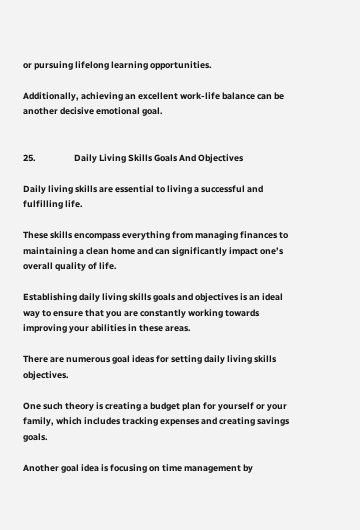or pursuing lifelong learning opportunities.

Additionally, achieving an excellent work-life balance can be another decisive emotional goal.


25.                   Daily Living Skills Goals And Objectives

Daily living skills are essential to living a successful and fulfilling life.

These skills encompass everything from managing finances to maintaining a clean home and can significantly impact one’s overall quality of life.

Establishing daily living skills goals and objectives is an ideal way to ensure that you are constantly working towards improving your abilities in these areas.

There are numerous goal ideas for setting daily living skills objectives.

One such theory is creating a budget plan for yourself or your family, which includes tracking expenses and creating savings goals.

Another goal idea is focusing on time management by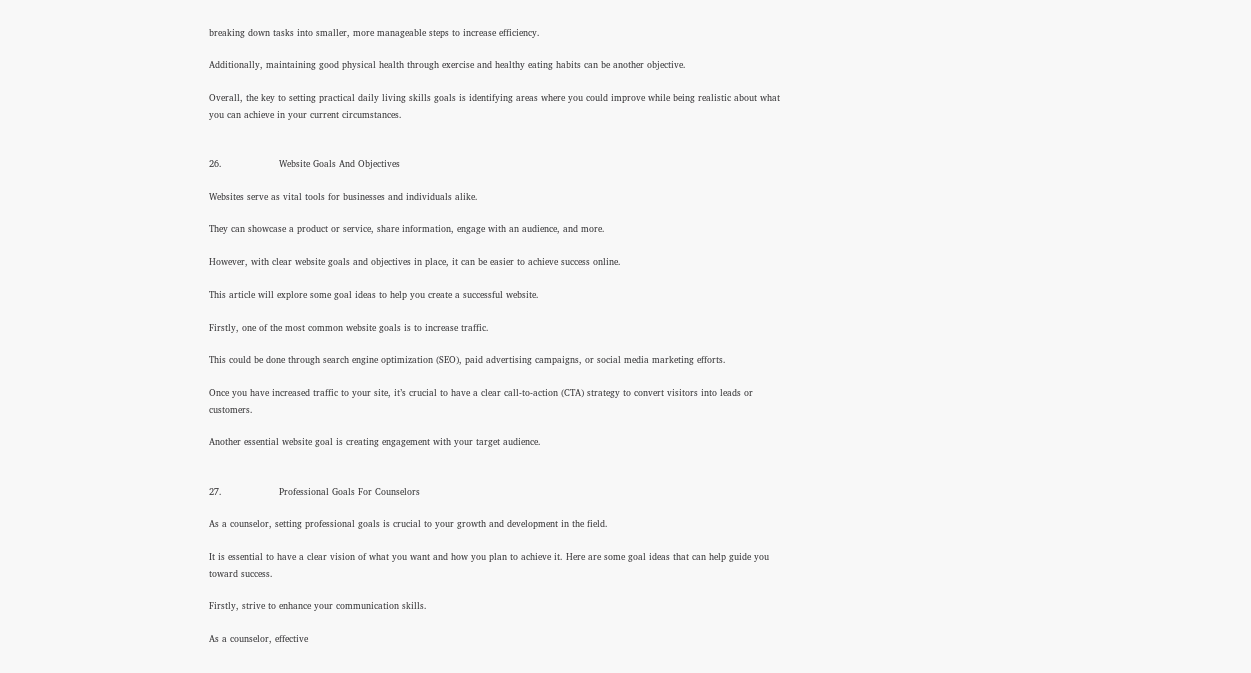breaking down tasks into smaller, more manageable steps to increase efficiency.

Additionally, maintaining good physical health through exercise and healthy eating habits can be another objective.

Overall, the key to setting practical daily living skills goals is identifying areas where you could improve while being realistic about what you can achieve in your current circumstances.


26.                   Website Goals And Objectives

Websites serve as vital tools for businesses and individuals alike.

They can showcase a product or service, share information, engage with an audience, and more.

However, with clear website goals and objectives in place, it can be easier to achieve success online.

This article will explore some goal ideas to help you create a successful website.

Firstly, one of the most common website goals is to increase traffic.

This could be done through search engine optimization (SEO), paid advertising campaigns, or social media marketing efforts.

Once you have increased traffic to your site, it’s crucial to have a clear call-to-action (CTA) strategy to convert visitors into leads or customers.

Another essential website goal is creating engagement with your target audience.


27.                   Professional Goals For Counselors

As a counselor, setting professional goals is crucial to your growth and development in the field.

It is essential to have a clear vision of what you want and how you plan to achieve it. Here are some goal ideas that can help guide you toward success.

Firstly, strive to enhance your communication skills.

As a counselor, effective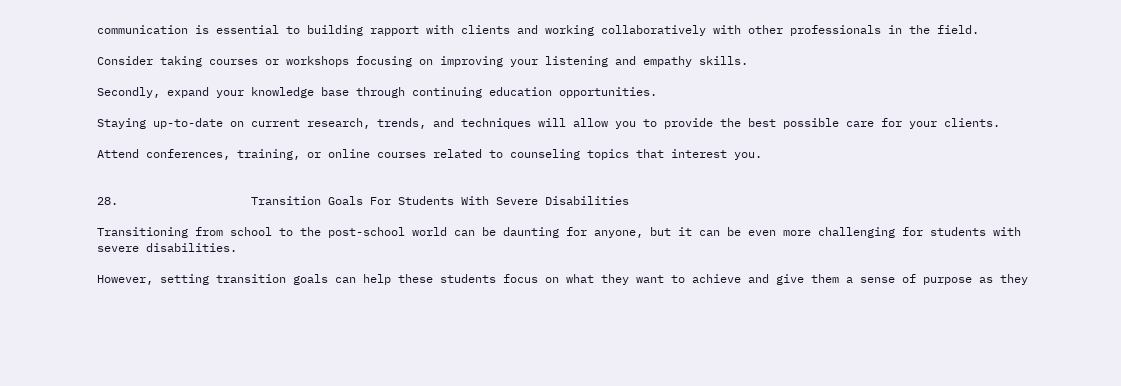communication is essential to building rapport with clients and working collaboratively with other professionals in the field.

Consider taking courses or workshops focusing on improving your listening and empathy skills.

Secondly, expand your knowledge base through continuing education opportunities.

Staying up-to-date on current research, trends, and techniques will allow you to provide the best possible care for your clients.

Attend conferences, training, or online courses related to counseling topics that interest you.


28.                   Transition Goals For Students With Severe Disabilities

Transitioning from school to the post-school world can be daunting for anyone, but it can be even more challenging for students with severe disabilities.

However, setting transition goals can help these students focus on what they want to achieve and give them a sense of purpose as they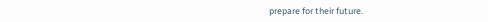prepare for their future.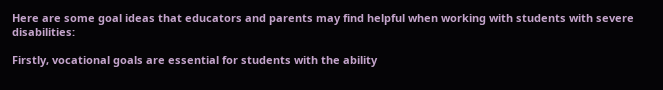Here are some goal ideas that educators and parents may find helpful when working with students with severe disabilities:

Firstly, vocational goals are essential for students with the ability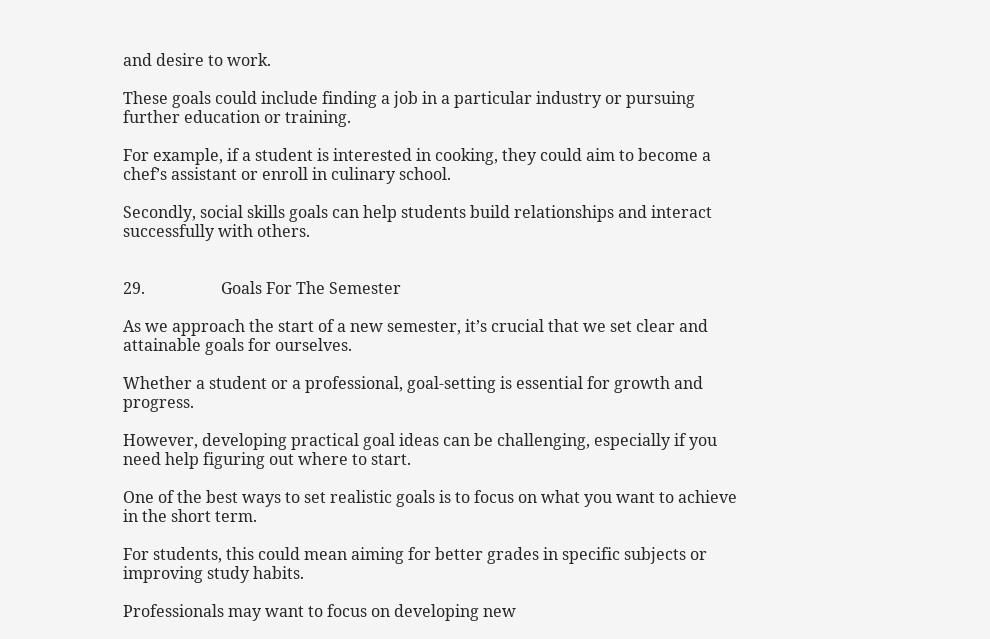and desire to work.

These goals could include finding a job in a particular industry or pursuing further education or training.

For example, if a student is interested in cooking, they could aim to become a chef’s assistant or enroll in culinary school.

Secondly, social skills goals can help students build relationships and interact successfully with others.


29.                   Goals For The Semester

As we approach the start of a new semester, it’s crucial that we set clear and attainable goals for ourselves.

Whether a student or a professional, goal-setting is essential for growth and progress.

However, developing practical goal ideas can be challenging, especially if you need help figuring out where to start.

One of the best ways to set realistic goals is to focus on what you want to achieve in the short term.

For students, this could mean aiming for better grades in specific subjects or improving study habits.

Professionals may want to focus on developing new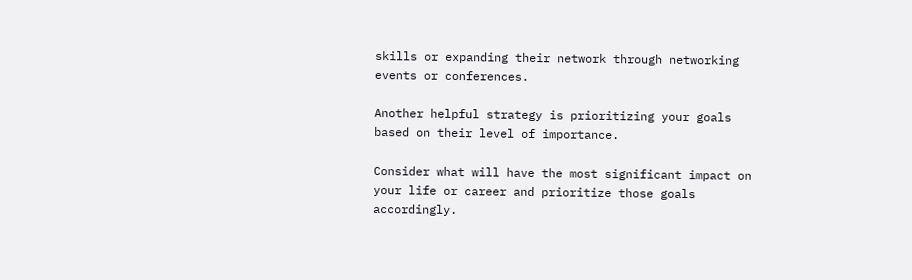skills or expanding their network through networking events or conferences.

Another helpful strategy is prioritizing your goals based on their level of importance.

Consider what will have the most significant impact on your life or career and prioritize those goals accordingly.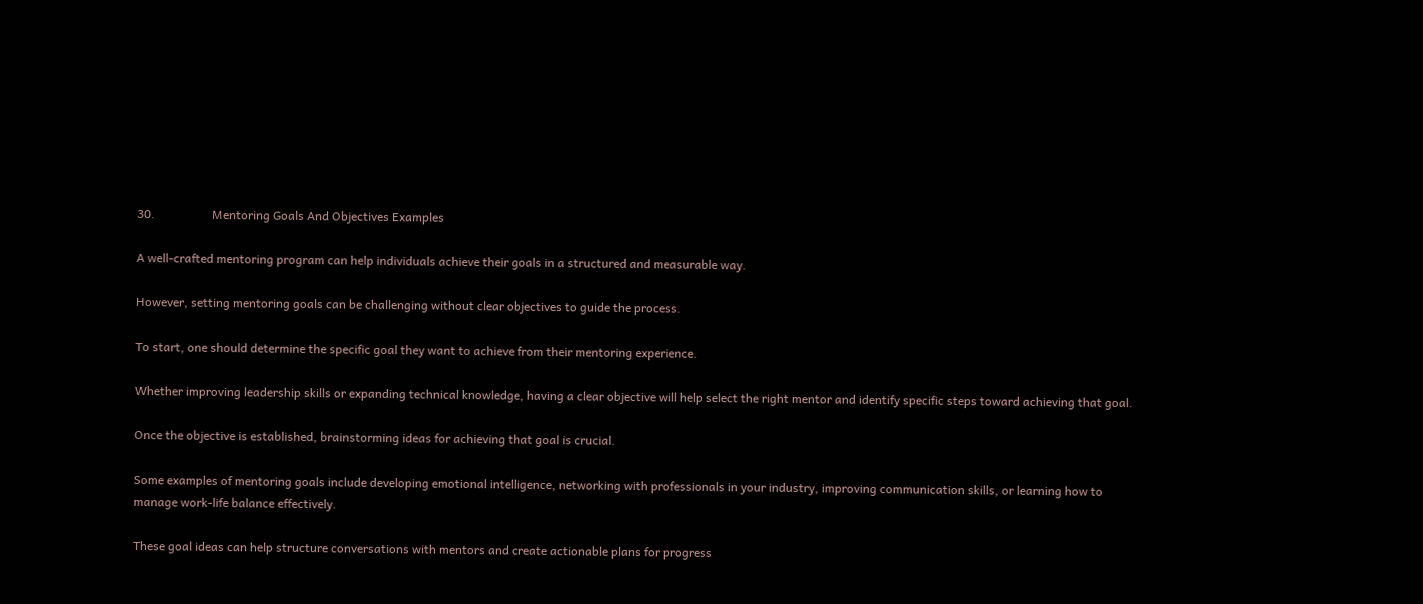30.                   Mentoring Goals And Objectives Examples

A well-crafted mentoring program can help individuals achieve their goals in a structured and measurable way.

However, setting mentoring goals can be challenging without clear objectives to guide the process.

To start, one should determine the specific goal they want to achieve from their mentoring experience.

Whether improving leadership skills or expanding technical knowledge, having a clear objective will help select the right mentor and identify specific steps toward achieving that goal.

Once the objective is established, brainstorming ideas for achieving that goal is crucial.

Some examples of mentoring goals include developing emotional intelligence, networking with professionals in your industry, improving communication skills, or learning how to manage work-life balance effectively.

These goal ideas can help structure conversations with mentors and create actionable plans for progress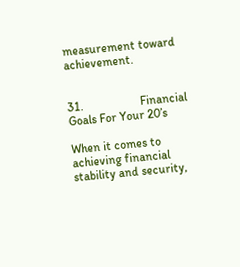measurement toward achievement.


31.                   Financial Goals For Your 20’s

When it comes to achieving financial stability and security,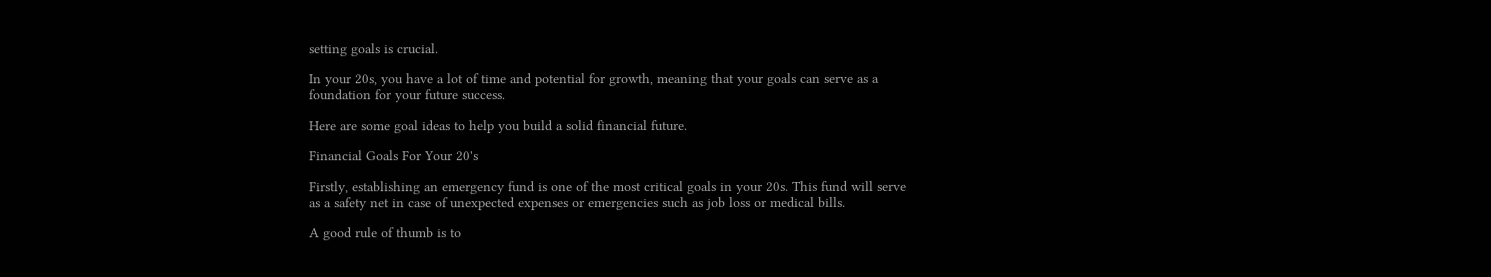setting goals is crucial.

In your 20s, you have a lot of time and potential for growth, meaning that your goals can serve as a foundation for your future success.

Here are some goal ideas to help you build a solid financial future.

Financial Goals For Your 20's

Firstly, establishing an emergency fund is one of the most critical goals in your 20s. This fund will serve as a safety net in case of unexpected expenses or emergencies such as job loss or medical bills.

A good rule of thumb is to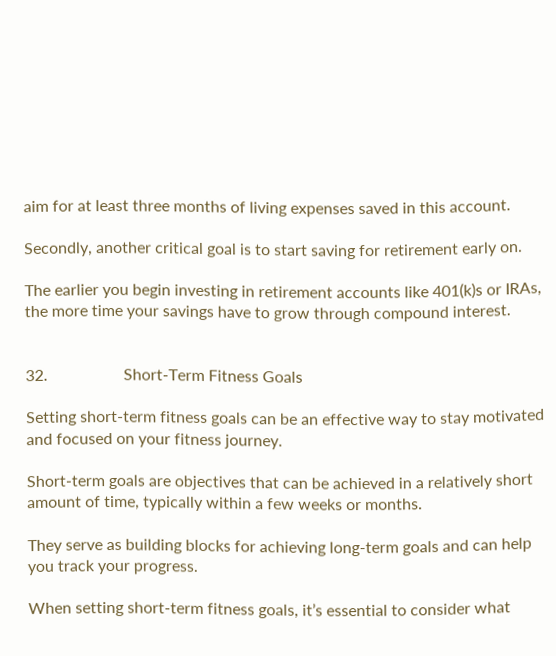aim for at least three months of living expenses saved in this account.

Secondly, another critical goal is to start saving for retirement early on.

The earlier you begin investing in retirement accounts like 401(k)s or IRAs, the more time your savings have to grow through compound interest.


32.                   Short-Term Fitness Goals

Setting short-term fitness goals can be an effective way to stay motivated and focused on your fitness journey.

Short-term goals are objectives that can be achieved in a relatively short amount of time, typically within a few weeks or months.

They serve as building blocks for achieving long-term goals and can help you track your progress.

When setting short-term fitness goals, it’s essential to consider what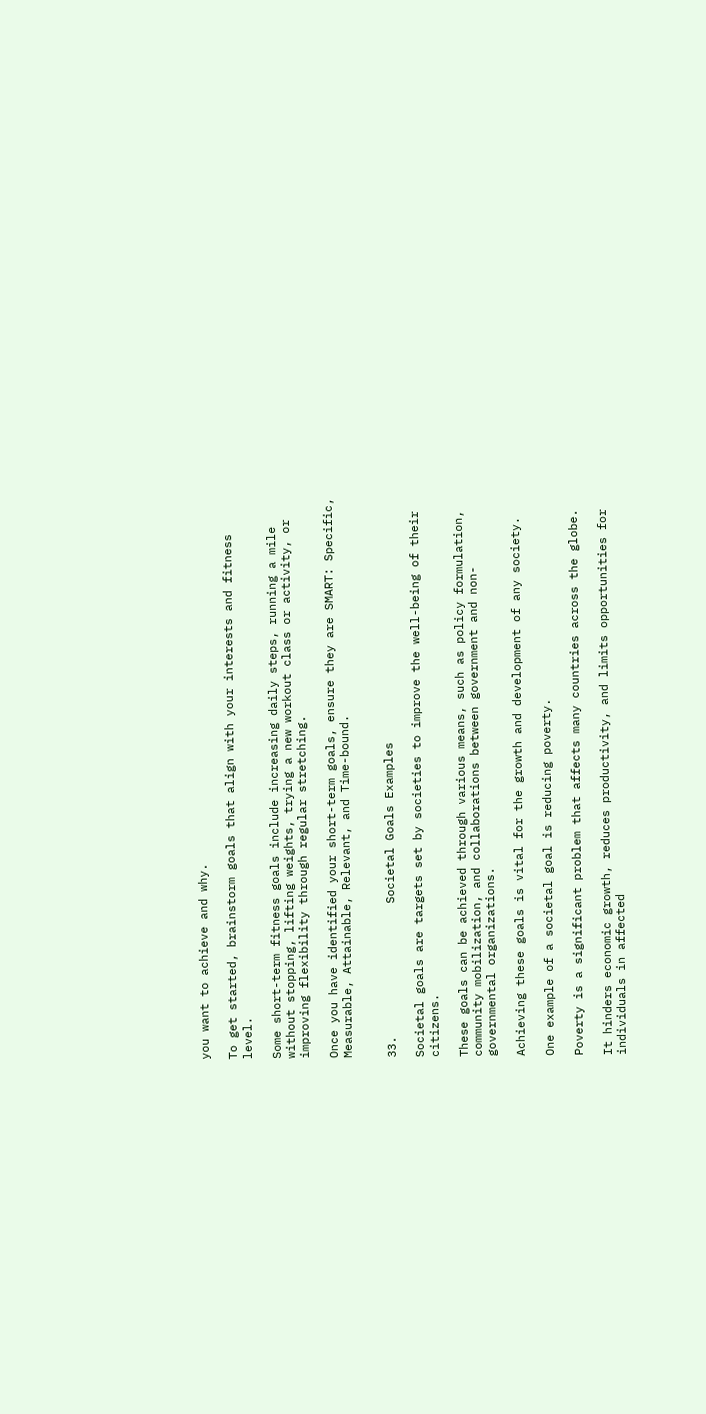you want to achieve and why.

To get started, brainstorm goals that align with your interests and fitness level.

Some short-term fitness goals include increasing daily steps, running a mile without stopping, lifting weights, trying a new workout class or activity, or improving flexibility through regular stretching.

Once you have identified your short-term goals, ensure they are SMART: Specific, Measurable, Attainable, Relevant, and Time-bound.


33.                   Societal Goals Examples

Societal goals are targets set by societies to improve the well-being of their citizens.

These goals can be achieved through various means, such as policy formulation, community mobilization, and collaborations between government and non-governmental organizations.

Achieving these goals is vital for the growth and development of any society.

One example of a societal goal is reducing poverty.

Poverty is a significant problem that affects many countries across the globe.

It hinders economic growth, reduces productivity, and limits opportunities for individuals in affected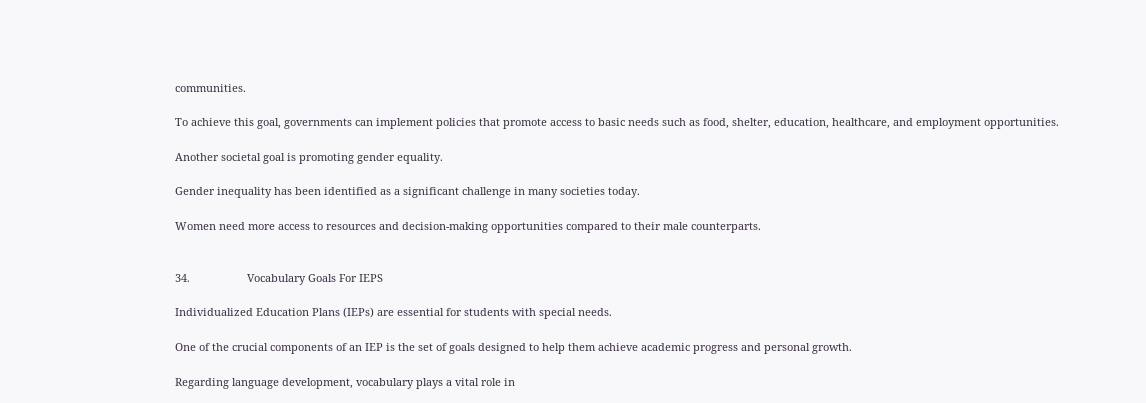communities.

To achieve this goal, governments can implement policies that promote access to basic needs such as food, shelter, education, healthcare, and employment opportunities.

Another societal goal is promoting gender equality.

Gender inequality has been identified as a significant challenge in many societies today.

Women need more access to resources and decision-making opportunities compared to their male counterparts.


34.                   Vocabulary Goals For IEPS

Individualized Education Plans (IEPs) are essential for students with special needs.

One of the crucial components of an IEP is the set of goals designed to help them achieve academic progress and personal growth.

Regarding language development, vocabulary plays a vital role in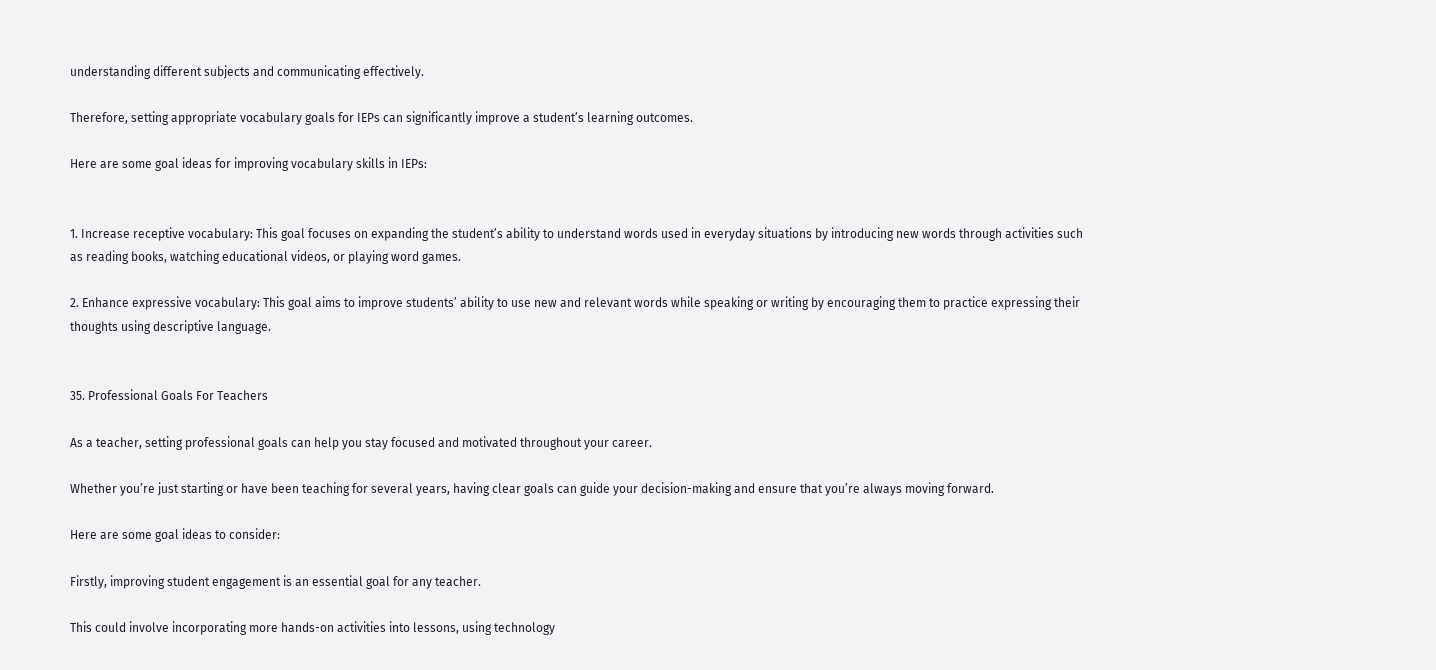understanding different subjects and communicating effectively.

Therefore, setting appropriate vocabulary goals for IEPs can significantly improve a student’s learning outcomes.

Here are some goal ideas for improving vocabulary skills in IEPs:


1. Increase receptive vocabulary: This goal focuses on expanding the student’s ability to understand words used in everyday situations by introducing new words through activities such as reading books, watching educational videos, or playing word games.

2. Enhance expressive vocabulary: This goal aims to improve students’ ability to use new and relevant words while speaking or writing by encouraging them to practice expressing their thoughts using descriptive language.


35. Professional Goals For Teachers

As a teacher, setting professional goals can help you stay focused and motivated throughout your career.

Whether you’re just starting or have been teaching for several years, having clear goals can guide your decision-making and ensure that you’re always moving forward.

Here are some goal ideas to consider:

Firstly, improving student engagement is an essential goal for any teacher.

This could involve incorporating more hands-on activities into lessons, using technology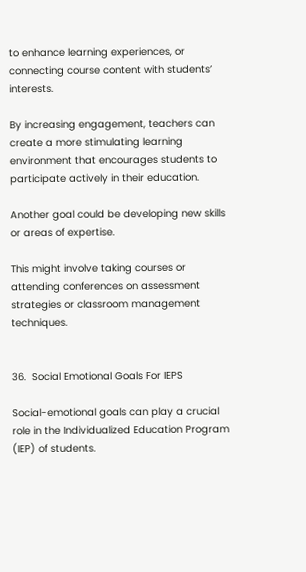to enhance learning experiences, or connecting course content with students’ interests.

By increasing engagement, teachers can create a more stimulating learning environment that encourages students to participate actively in their education.

Another goal could be developing new skills or areas of expertise.

This might involve taking courses or attending conferences on assessment strategies or classroom management techniques.


36.  Social Emotional Goals For IEPS

Social-emotional goals can play a crucial role in the Individualized Education Program (IEP) of students.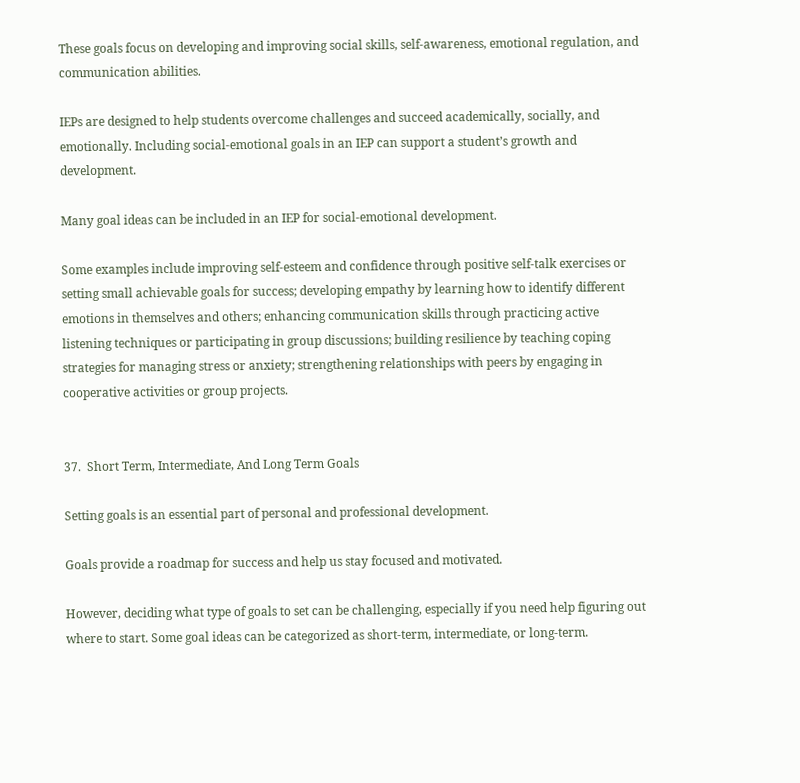These goals focus on developing and improving social skills, self-awareness, emotional regulation, and communication abilities.

IEPs are designed to help students overcome challenges and succeed academically, socially, and emotionally. Including social-emotional goals in an IEP can support a student’s growth and development.

Many goal ideas can be included in an IEP for social-emotional development.

Some examples include improving self-esteem and confidence through positive self-talk exercises or setting small achievable goals for success; developing empathy by learning how to identify different emotions in themselves and others; enhancing communication skills through practicing active listening techniques or participating in group discussions; building resilience by teaching coping strategies for managing stress or anxiety; strengthening relationships with peers by engaging in cooperative activities or group projects.


37.  Short Term, Intermediate, And Long Term Goals

Setting goals is an essential part of personal and professional development.

Goals provide a roadmap for success and help us stay focused and motivated.

However, deciding what type of goals to set can be challenging, especially if you need help figuring out where to start. Some goal ideas can be categorized as short-term, intermediate, or long-term.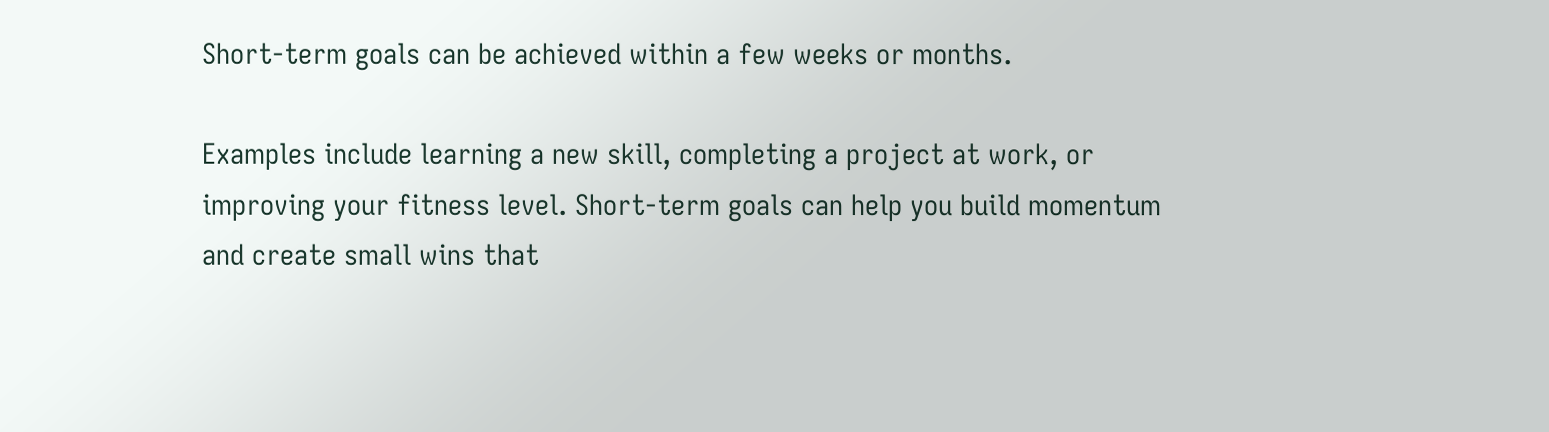Short-term goals can be achieved within a few weeks or months.

Examples include learning a new skill, completing a project at work, or improving your fitness level. Short-term goals can help you build momentum and create small wins that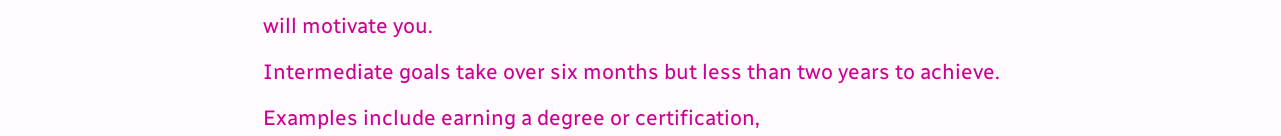will motivate you.

Intermediate goals take over six months but less than two years to achieve.

Examples include earning a degree or certification,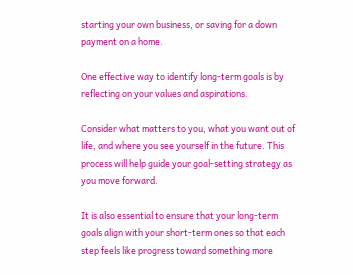starting your own business, or saving for a down payment on a home.

One effective way to identify long-term goals is by reflecting on your values and aspirations.

Consider what matters to you, what you want out of life, and where you see yourself in the future. This process will help guide your goal-setting strategy as you move forward.

It is also essential to ensure that your long-term goals align with your short-term ones so that each step feels like progress toward something more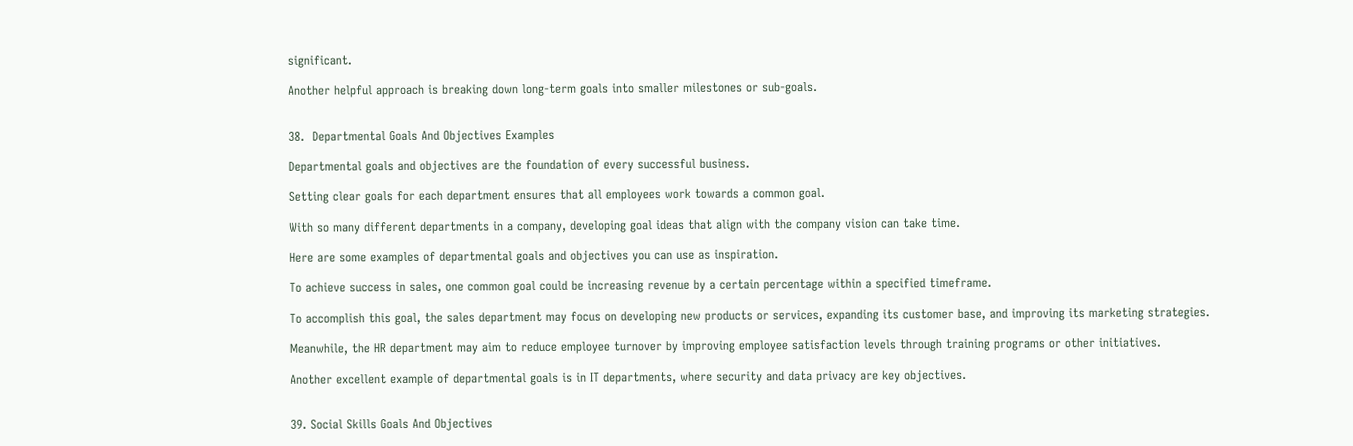significant.

Another helpful approach is breaking down long-term goals into smaller milestones or sub-goals.


38.  Departmental Goals And Objectives Examples

Departmental goals and objectives are the foundation of every successful business.

Setting clear goals for each department ensures that all employees work towards a common goal.

With so many different departments in a company, developing goal ideas that align with the company vision can take time.

Here are some examples of departmental goals and objectives you can use as inspiration.

To achieve success in sales, one common goal could be increasing revenue by a certain percentage within a specified timeframe.

To accomplish this goal, the sales department may focus on developing new products or services, expanding its customer base, and improving its marketing strategies.

Meanwhile, the HR department may aim to reduce employee turnover by improving employee satisfaction levels through training programs or other initiatives.

Another excellent example of departmental goals is in IT departments, where security and data privacy are key objectives.


39. Social Skills Goals And Objectives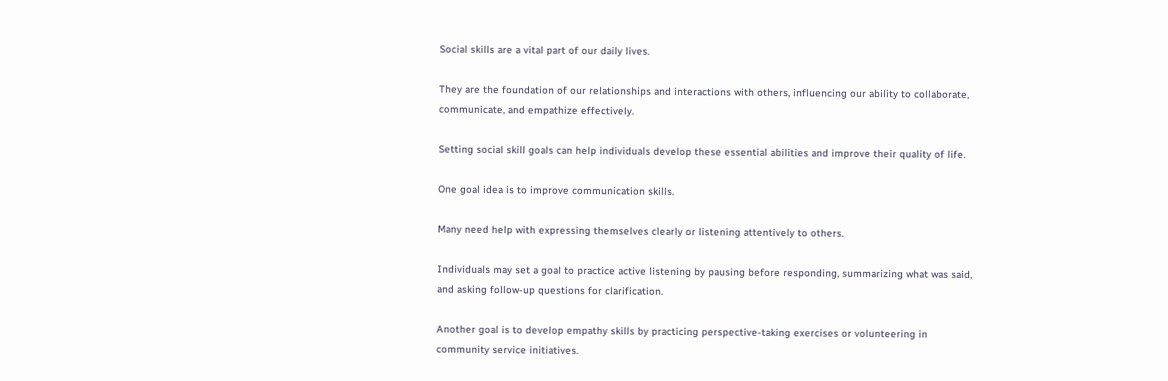Social skills are a vital part of our daily lives.

They are the foundation of our relationships and interactions with others, influencing our ability to collaborate, communicate, and empathize effectively.

Setting social skill goals can help individuals develop these essential abilities and improve their quality of life.

One goal idea is to improve communication skills.

Many need help with expressing themselves clearly or listening attentively to others.

Individuals may set a goal to practice active listening by pausing before responding, summarizing what was said, and asking follow-up questions for clarification.

Another goal is to develop empathy skills by practicing perspective-taking exercises or volunteering in community service initiatives.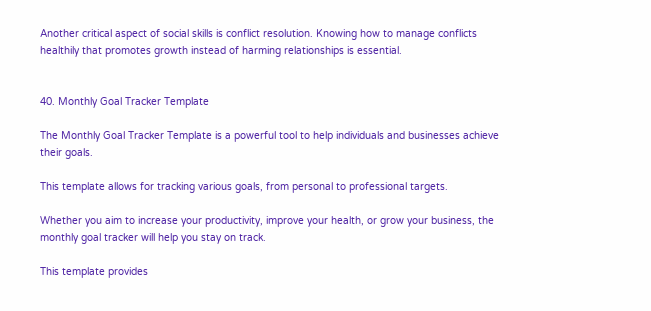Another critical aspect of social skills is conflict resolution. Knowing how to manage conflicts healthily that promotes growth instead of harming relationships is essential.


40. Monthly Goal Tracker Template

The Monthly Goal Tracker Template is a powerful tool to help individuals and businesses achieve their goals.

This template allows for tracking various goals, from personal to professional targets.

Whether you aim to increase your productivity, improve your health, or grow your business, the monthly goal tracker will help you stay on track.

This template provides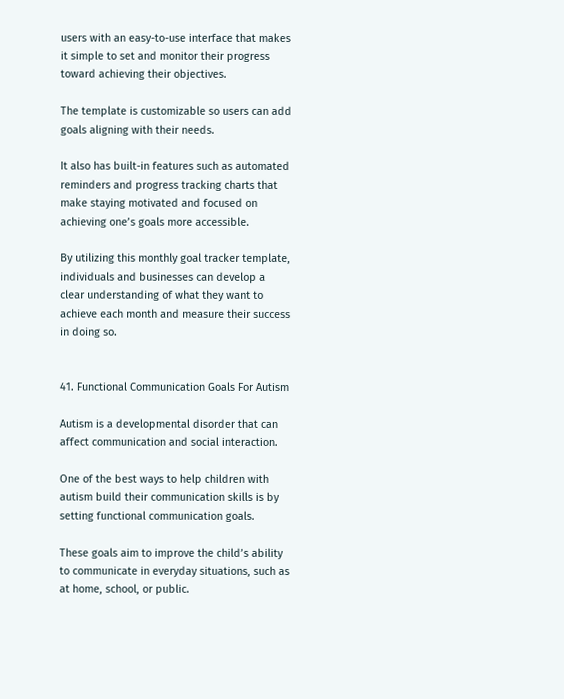users with an easy-to-use interface that makes it simple to set and monitor their progress toward achieving their objectives.

The template is customizable so users can add goals aligning with their needs.

It also has built-in features such as automated reminders and progress tracking charts that make staying motivated and focused on achieving one’s goals more accessible.

By utilizing this monthly goal tracker template, individuals and businesses can develop a clear understanding of what they want to achieve each month and measure their success in doing so.


41. Functional Communication Goals For Autism

Autism is a developmental disorder that can affect communication and social interaction.

One of the best ways to help children with autism build their communication skills is by setting functional communication goals.

These goals aim to improve the child’s ability to communicate in everyday situations, such as at home, school, or public.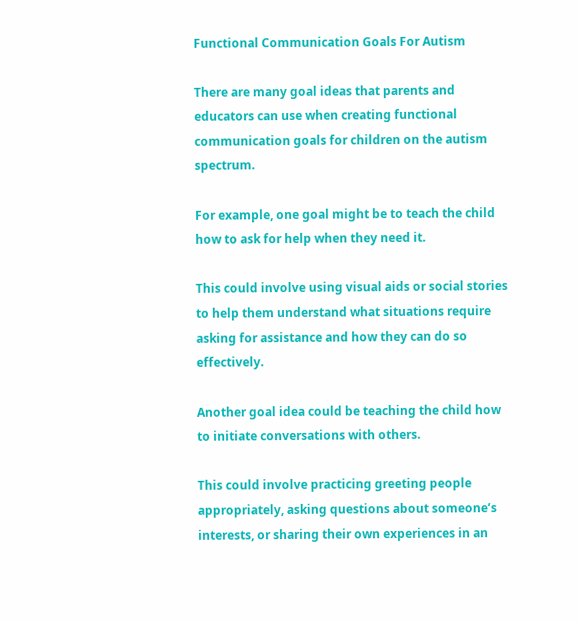Functional Communication Goals For Autism

There are many goal ideas that parents and educators can use when creating functional communication goals for children on the autism spectrum.

For example, one goal might be to teach the child how to ask for help when they need it.

This could involve using visual aids or social stories to help them understand what situations require asking for assistance and how they can do so effectively.

Another goal idea could be teaching the child how to initiate conversations with others.

This could involve practicing greeting people appropriately, asking questions about someone’s interests, or sharing their own experiences in an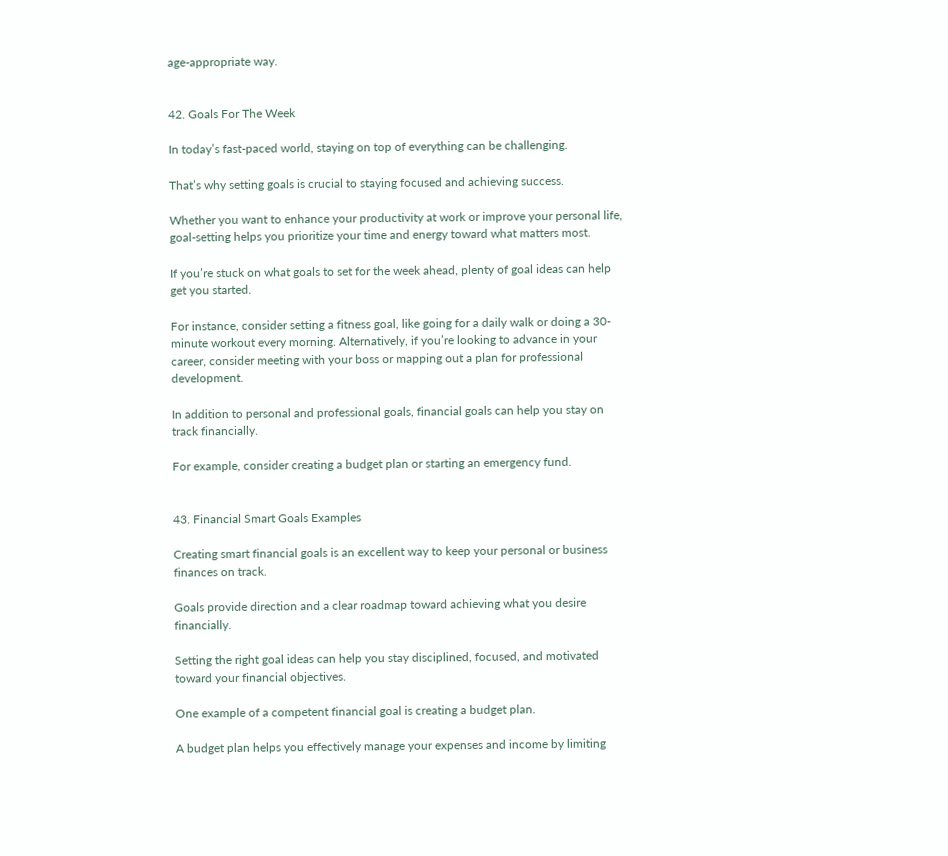age-appropriate way.


42. Goals For The Week

In today’s fast-paced world, staying on top of everything can be challenging.

That’s why setting goals is crucial to staying focused and achieving success.

Whether you want to enhance your productivity at work or improve your personal life, goal-setting helps you prioritize your time and energy toward what matters most.

If you’re stuck on what goals to set for the week ahead, plenty of goal ideas can help get you started.

For instance, consider setting a fitness goal, like going for a daily walk or doing a 30-minute workout every morning. Alternatively, if you’re looking to advance in your career, consider meeting with your boss or mapping out a plan for professional development.

In addition to personal and professional goals, financial goals can help you stay on track financially.

For example, consider creating a budget plan or starting an emergency fund.


43. Financial Smart Goals Examples

Creating smart financial goals is an excellent way to keep your personal or business finances on track.

Goals provide direction and a clear roadmap toward achieving what you desire financially.

Setting the right goal ideas can help you stay disciplined, focused, and motivated toward your financial objectives.

One example of a competent financial goal is creating a budget plan.

A budget plan helps you effectively manage your expenses and income by limiting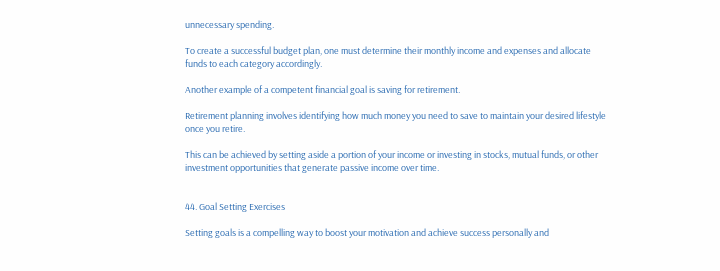unnecessary spending.

To create a successful budget plan, one must determine their monthly income and expenses and allocate funds to each category accordingly.

Another example of a competent financial goal is saving for retirement.

Retirement planning involves identifying how much money you need to save to maintain your desired lifestyle once you retire.

This can be achieved by setting aside a portion of your income or investing in stocks, mutual funds, or other investment opportunities that generate passive income over time.


44. Goal Setting Exercises

Setting goals is a compelling way to boost your motivation and achieve success personally and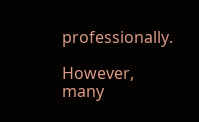professionally.

However, many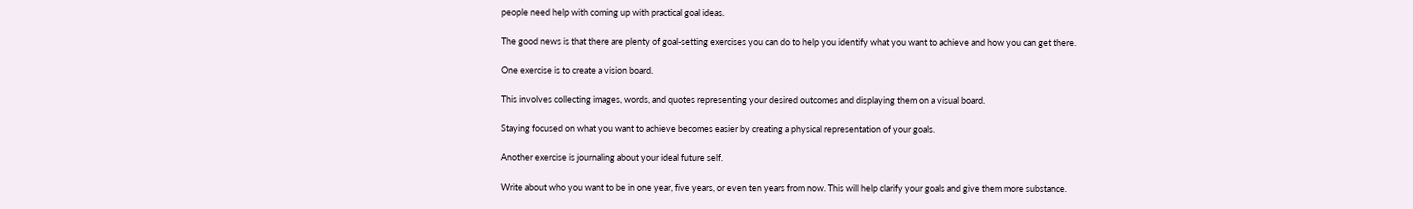people need help with coming up with practical goal ideas.

The good news is that there are plenty of goal-setting exercises you can do to help you identify what you want to achieve and how you can get there.

One exercise is to create a vision board.

This involves collecting images, words, and quotes representing your desired outcomes and displaying them on a visual board.

Staying focused on what you want to achieve becomes easier by creating a physical representation of your goals.

Another exercise is journaling about your ideal future self.

Write about who you want to be in one year, five years, or even ten years from now. This will help clarify your goals and give them more substance.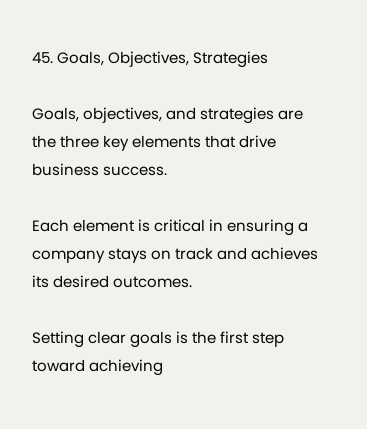45. Goals, Objectives, Strategies

Goals, objectives, and strategies are the three key elements that drive business success.

Each element is critical in ensuring a company stays on track and achieves its desired outcomes.

Setting clear goals is the first step toward achieving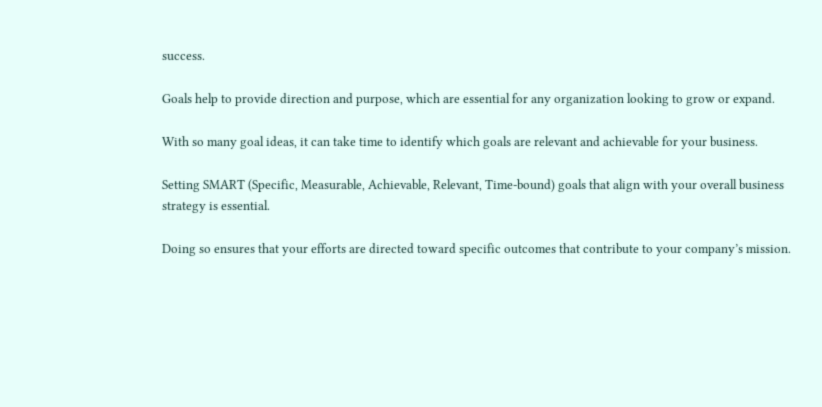success.

Goals help to provide direction and purpose, which are essential for any organization looking to grow or expand.

With so many goal ideas, it can take time to identify which goals are relevant and achievable for your business.

Setting SMART (Specific, Measurable, Achievable, Relevant, Time-bound) goals that align with your overall business strategy is essential.

Doing so ensures that your efforts are directed toward specific outcomes that contribute to your company’s mission.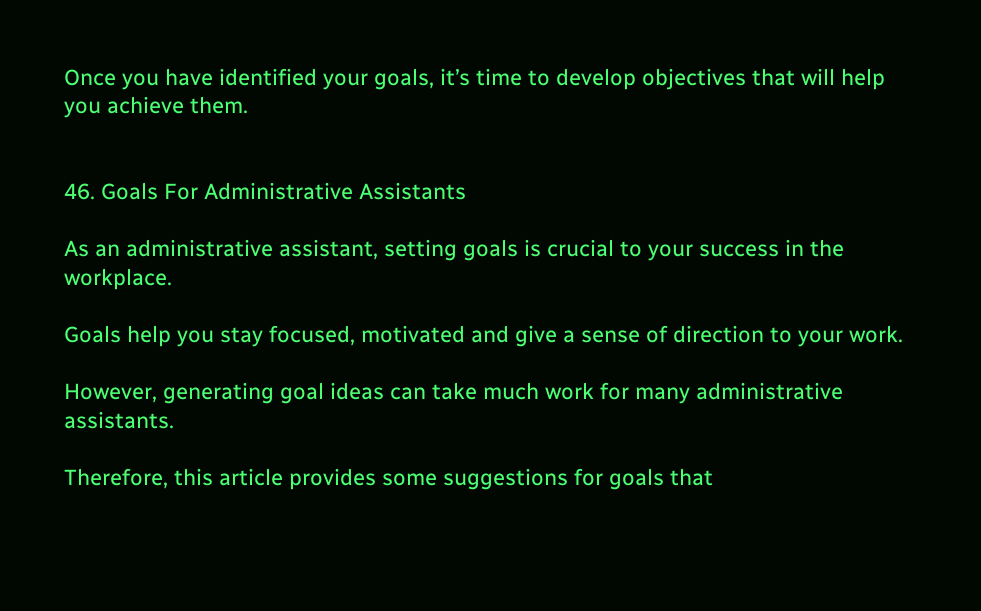Once you have identified your goals, it’s time to develop objectives that will help you achieve them.


46. Goals For Administrative Assistants

As an administrative assistant, setting goals is crucial to your success in the workplace.

Goals help you stay focused, motivated and give a sense of direction to your work.

However, generating goal ideas can take much work for many administrative assistants.

Therefore, this article provides some suggestions for goals that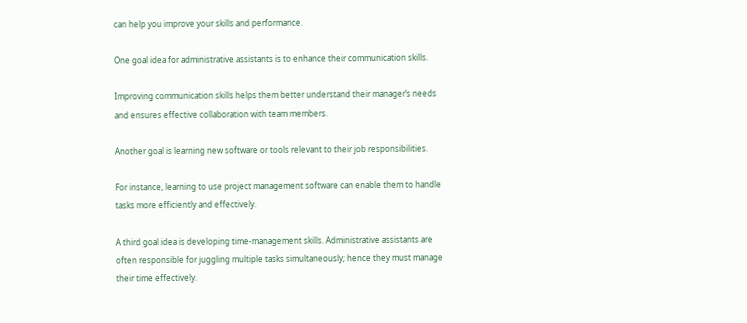can help you improve your skills and performance.

One goal idea for administrative assistants is to enhance their communication skills.

Improving communication skills helps them better understand their manager’s needs and ensures effective collaboration with team members.

Another goal is learning new software or tools relevant to their job responsibilities.

For instance, learning to use project management software can enable them to handle tasks more efficiently and effectively.

A third goal idea is developing time-management skills. Administrative assistants are often responsible for juggling multiple tasks simultaneously; hence they must manage their time effectively.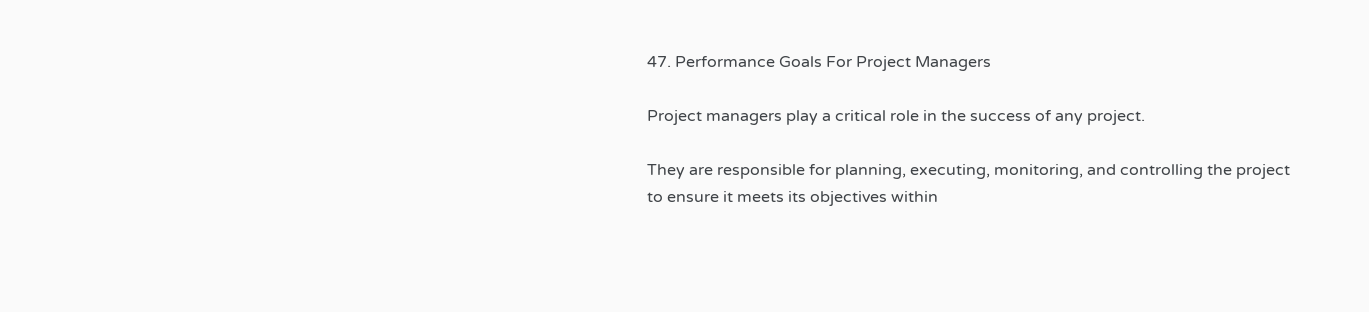47. Performance Goals For Project Managers

Project managers play a critical role in the success of any project.

They are responsible for planning, executing, monitoring, and controlling the project to ensure it meets its objectives within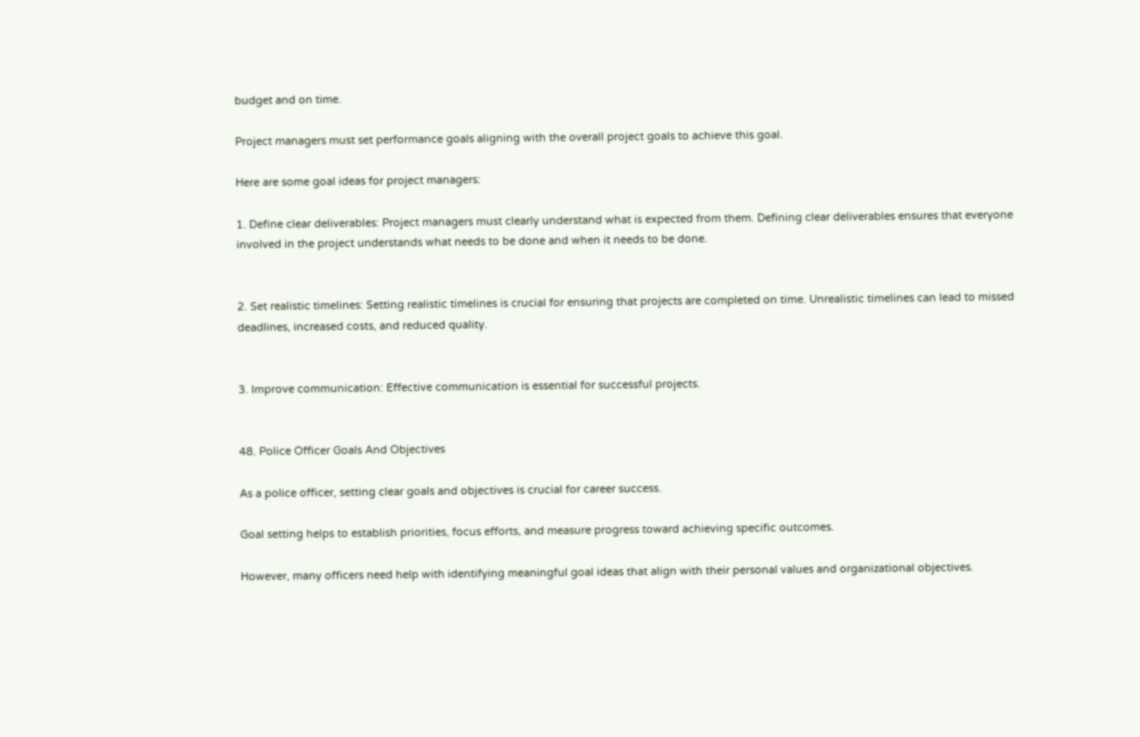budget and on time.

Project managers must set performance goals aligning with the overall project goals to achieve this goal.

Here are some goal ideas for project managers:

1. Define clear deliverables: Project managers must clearly understand what is expected from them. Defining clear deliverables ensures that everyone involved in the project understands what needs to be done and when it needs to be done.


2. Set realistic timelines: Setting realistic timelines is crucial for ensuring that projects are completed on time. Unrealistic timelines can lead to missed deadlines, increased costs, and reduced quality.


3. Improve communication: Effective communication is essential for successful projects.


48. Police Officer Goals And Objectives

As a police officer, setting clear goals and objectives is crucial for career success.

Goal setting helps to establish priorities, focus efforts, and measure progress toward achieving specific outcomes.

However, many officers need help with identifying meaningful goal ideas that align with their personal values and organizational objectives.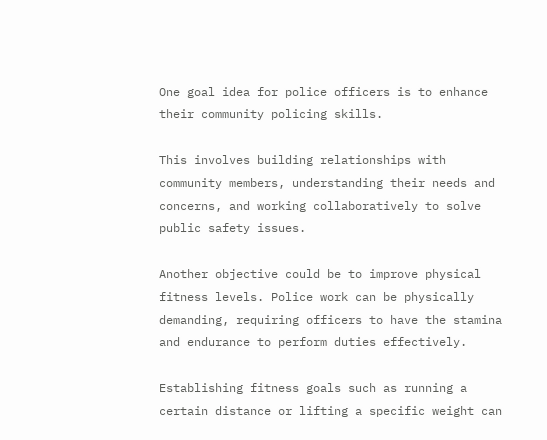One goal idea for police officers is to enhance their community policing skills.

This involves building relationships with community members, understanding their needs and concerns, and working collaboratively to solve public safety issues.

Another objective could be to improve physical fitness levels. Police work can be physically demanding, requiring officers to have the stamina and endurance to perform duties effectively.

Establishing fitness goals such as running a certain distance or lifting a specific weight can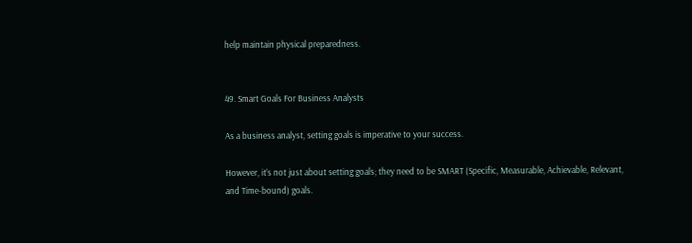help maintain physical preparedness.


49. Smart Goals For Business Analysts

As a business analyst, setting goals is imperative to your success.

However, it’s not just about setting goals; they need to be SMART (Specific, Measurable, Achievable, Relevant, and Time-bound) goals.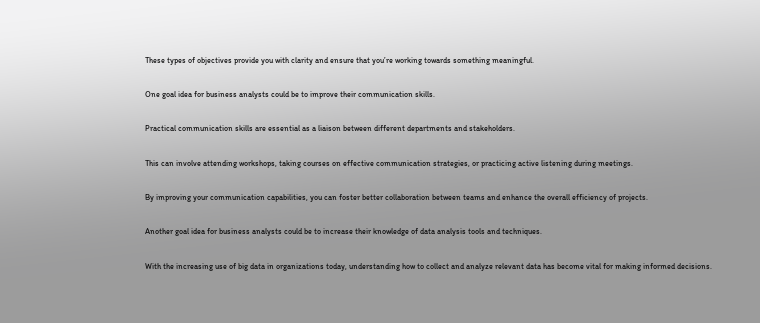These types of objectives provide you with clarity and ensure that you’re working towards something meaningful.

One goal idea for business analysts could be to improve their communication skills.

Practical communication skills are essential as a liaison between different departments and stakeholders.

This can involve attending workshops, taking courses on effective communication strategies, or practicing active listening during meetings.

By improving your communication capabilities, you can foster better collaboration between teams and enhance the overall efficiency of projects.

Another goal idea for business analysts could be to increase their knowledge of data analysis tools and techniques.

With the increasing use of big data in organizations today, understanding how to collect and analyze relevant data has become vital for making informed decisions.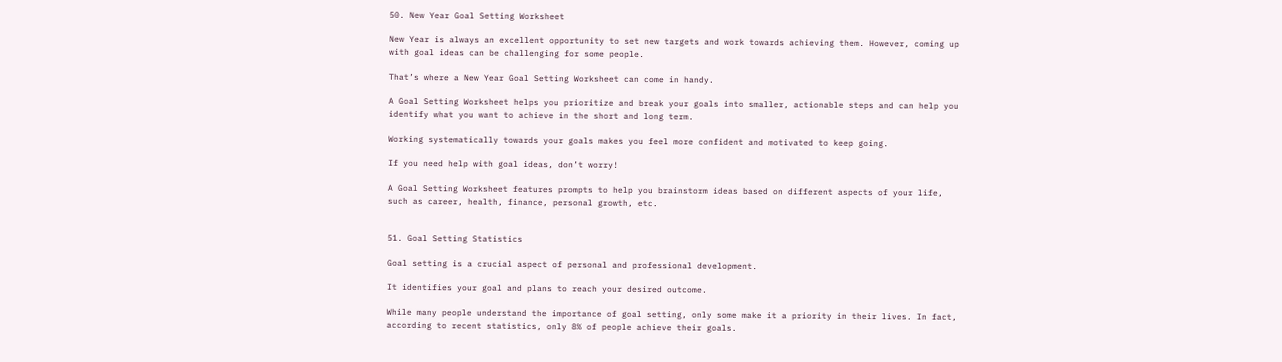50. New Year Goal Setting Worksheet

New Year is always an excellent opportunity to set new targets and work towards achieving them. However, coming up with goal ideas can be challenging for some people.

That’s where a New Year Goal Setting Worksheet can come in handy.

A Goal Setting Worksheet helps you prioritize and break your goals into smaller, actionable steps and can help you identify what you want to achieve in the short and long term.

Working systematically towards your goals makes you feel more confident and motivated to keep going.

If you need help with goal ideas, don’t worry!

A Goal Setting Worksheet features prompts to help you brainstorm ideas based on different aspects of your life, such as career, health, finance, personal growth, etc.


51. Goal Setting Statistics

Goal setting is a crucial aspect of personal and professional development.

It identifies your goal and plans to reach your desired outcome.

While many people understand the importance of goal setting, only some make it a priority in their lives. In fact, according to recent statistics, only 8% of people achieve their goals.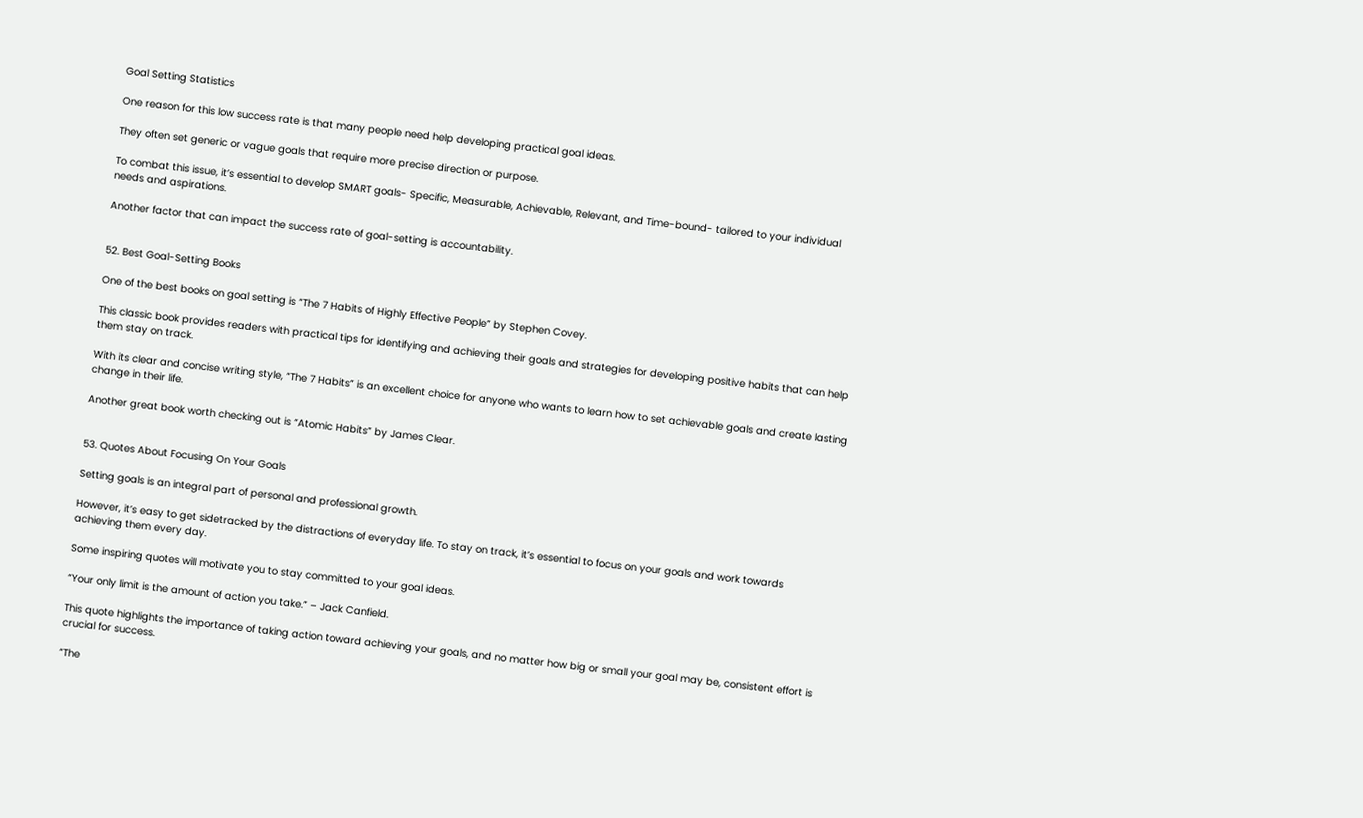Goal Setting Statistics

One reason for this low success rate is that many people need help developing practical goal ideas.

They often set generic or vague goals that require more precise direction or purpose.

To combat this issue, it’s essential to develop SMART goals- Specific, Measurable, Achievable, Relevant, and Time-bound- tailored to your individual needs and aspirations.

Another factor that can impact the success rate of goal-setting is accountability.


52. Best Goal-Setting Books

One of the best books on goal setting is “The 7 Habits of Highly Effective People” by Stephen Covey.

This classic book provides readers with practical tips for identifying and achieving their goals and strategies for developing positive habits that can help them stay on track.

With its clear and concise writing style, “The 7 Habits” is an excellent choice for anyone who wants to learn how to set achievable goals and create lasting change in their life.

Another great book worth checking out is “Atomic Habits” by James Clear.


53. Quotes About Focusing On Your Goals

Setting goals is an integral part of personal and professional growth.

However, it’s easy to get sidetracked by the distractions of everyday life. To stay on track, it’s essential to focus on your goals and work towards achieving them every day.

Some inspiring quotes will motivate you to stay committed to your goal ideas.

“Your only limit is the amount of action you take.” – Jack Canfield.

This quote highlights the importance of taking action toward achieving your goals, and no matter how big or small your goal may be, consistent effort is crucial for success.

“The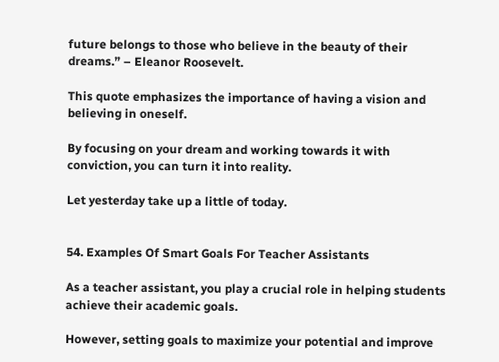future belongs to those who believe in the beauty of their dreams.” – Eleanor Roosevelt.

This quote emphasizes the importance of having a vision and believing in oneself.

By focusing on your dream and working towards it with conviction, you can turn it into reality.

Let yesterday take up a little of today.


54. Examples Of Smart Goals For Teacher Assistants

As a teacher assistant, you play a crucial role in helping students achieve their academic goals.

However, setting goals to maximize your potential and improve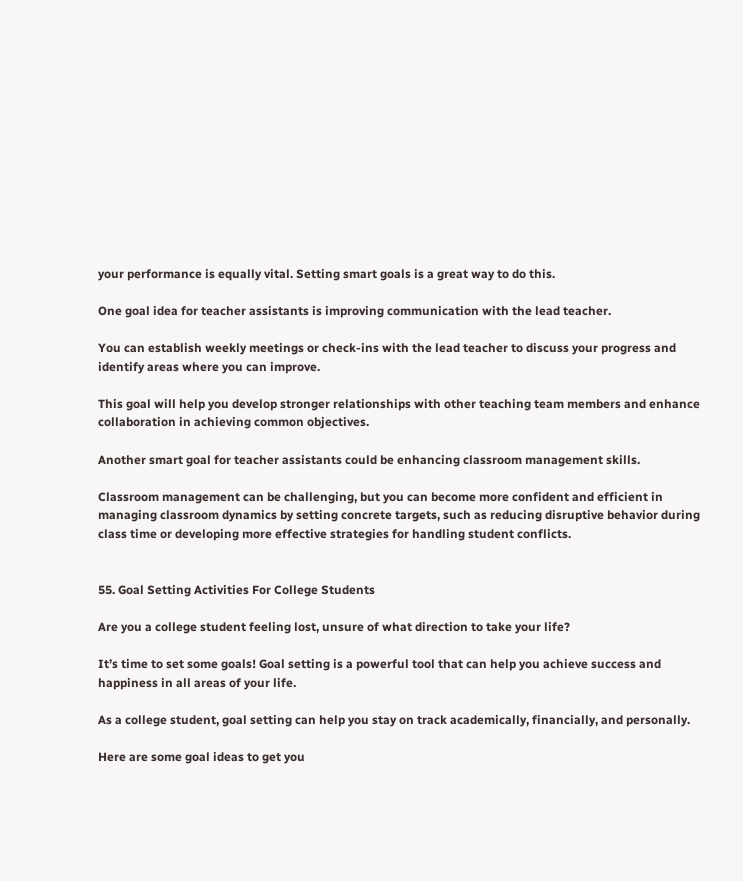your performance is equally vital. Setting smart goals is a great way to do this.

One goal idea for teacher assistants is improving communication with the lead teacher.

You can establish weekly meetings or check-ins with the lead teacher to discuss your progress and identify areas where you can improve.

This goal will help you develop stronger relationships with other teaching team members and enhance collaboration in achieving common objectives.

Another smart goal for teacher assistants could be enhancing classroom management skills.

Classroom management can be challenging, but you can become more confident and efficient in managing classroom dynamics by setting concrete targets, such as reducing disruptive behavior during class time or developing more effective strategies for handling student conflicts.


55. Goal Setting Activities For College Students

Are you a college student feeling lost, unsure of what direction to take your life?

It’s time to set some goals! Goal setting is a powerful tool that can help you achieve success and happiness in all areas of your life.

As a college student, goal setting can help you stay on track academically, financially, and personally.

Here are some goal ideas to get you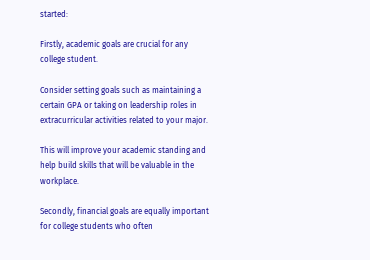started:

Firstly, academic goals are crucial for any college student.

Consider setting goals such as maintaining a certain GPA or taking on leadership roles in extracurricular activities related to your major.

This will improve your academic standing and help build skills that will be valuable in the workplace.

Secondly, financial goals are equally important for college students who often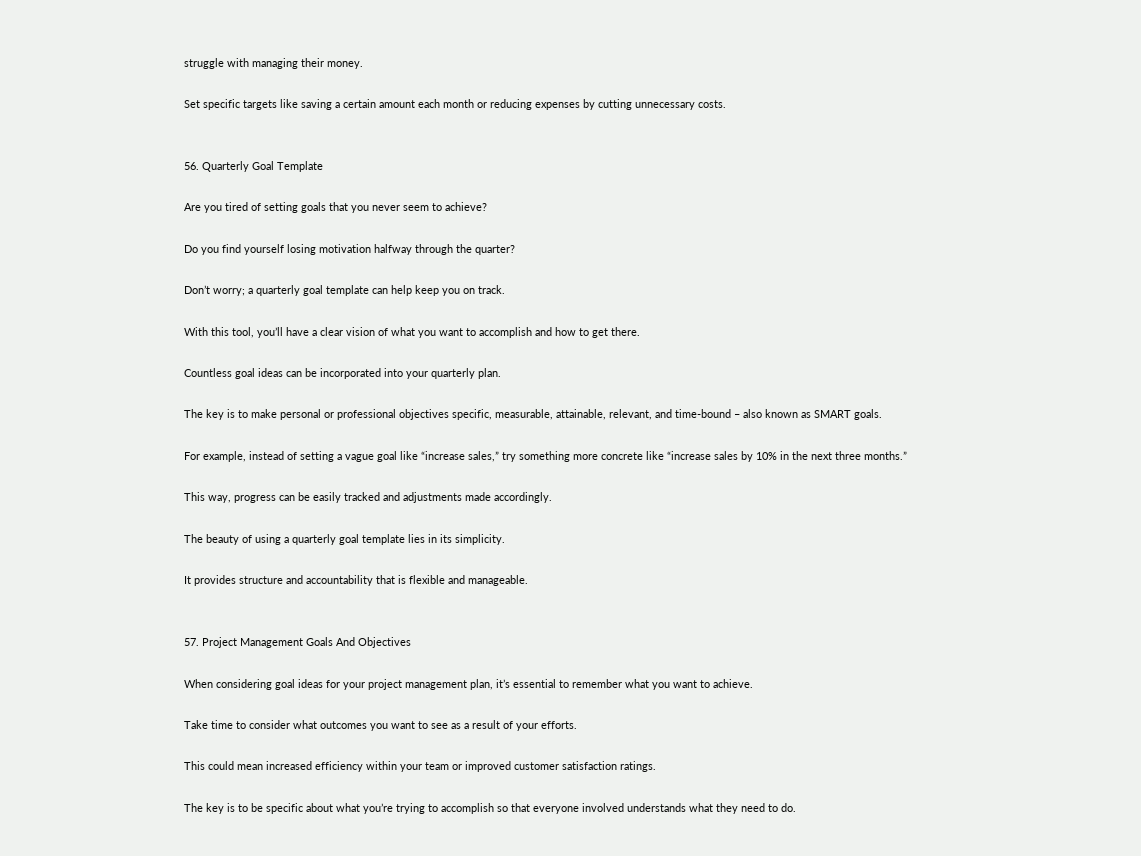struggle with managing their money.

Set specific targets like saving a certain amount each month or reducing expenses by cutting unnecessary costs.


56. Quarterly Goal Template

Are you tired of setting goals that you never seem to achieve?

Do you find yourself losing motivation halfway through the quarter?

Don’t worry; a quarterly goal template can help keep you on track.

With this tool, you’ll have a clear vision of what you want to accomplish and how to get there.

Countless goal ideas can be incorporated into your quarterly plan.

The key is to make personal or professional objectives specific, measurable, attainable, relevant, and time-bound – also known as SMART goals.

For example, instead of setting a vague goal like “increase sales,” try something more concrete like “increase sales by 10% in the next three months.”

This way, progress can be easily tracked and adjustments made accordingly.

The beauty of using a quarterly goal template lies in its simplicity.

It provides structure and accountability that is flexible and manageable.


57. Project Management Goals And Objectives

When considering goal ideas for your project management plan, it’s essential to remember what you want to achieve.

Take time to consider what outcomes you want to see as a result of your efforts.

This could mean increased efficiency within your team or improved customer satisfaction ratings.

The key is to be specific about what you’re trying to accomplish so that everyone involved understands what they need to do.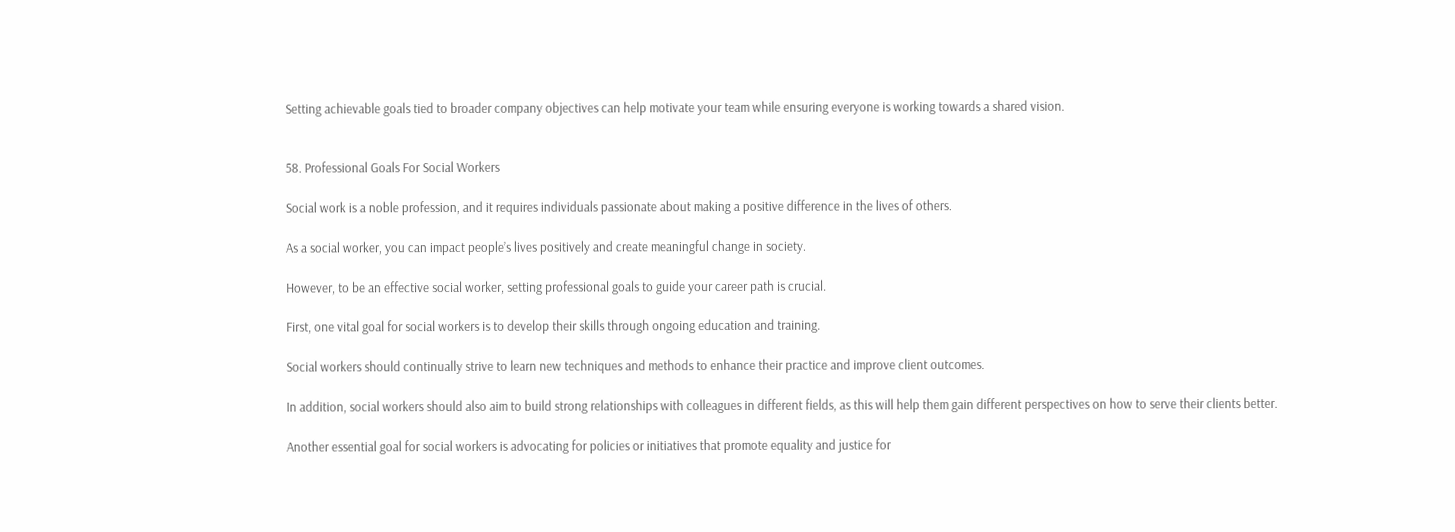Setting achievable goals tied to broader company objectives can help motivate your team while ensuring everyone is working towards a shared vision.


58. Professional Goals For Social Workers

Social work is a noble profession, and it requires individuals passionate about making a positive difference in the lives of others.

As a social worker, you can impact people’s lives positively and create meaningful change in society.

However, to be an effective social worker, setting professional goals to guide your career path is crucial.

First, one vital goal for social workers is to develop their skills through ongoing education and training.

Social workers should continually strive to learn new techniques and methods to enhance their practice and improve client outcomes.

In addition, social workers should also aim to build strong relationships with colleagues in different fields, as this will help them gain different perspectives on how to serve their clients better.

Another essential goal for social workers is advocating for policies or initiatives that promote equality and justice for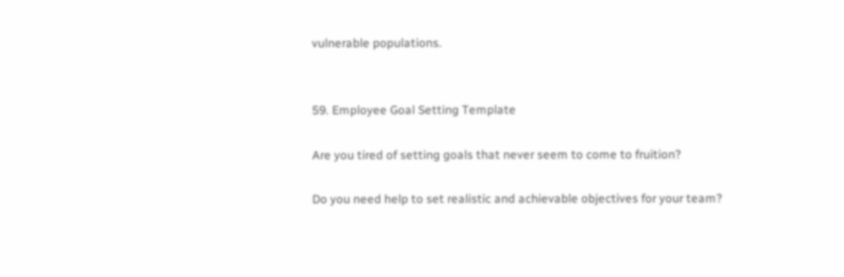vulnerable populations.


59. Employee Goal Setting Template

Are you tired of setting goals that never seem to come to fruition?

Do you need help to set realistic and achievable objectives for your team?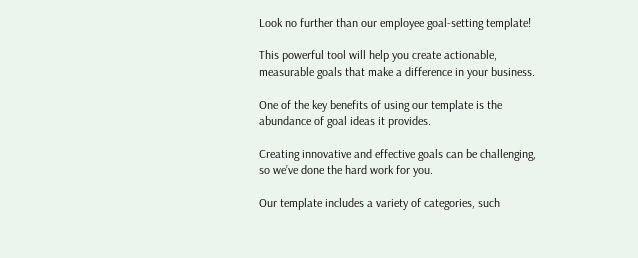Look no further than our employee goal-setting template!

This powerful tool will help you create actionable, measurable goals that make a difference in your business.

One of the key benefits of using our template is the abundance of goal ideas it provides.

Creating innovative and effective goals can be challenging, so we’ve done the hard work for you.

Our template includes a variety of categories, such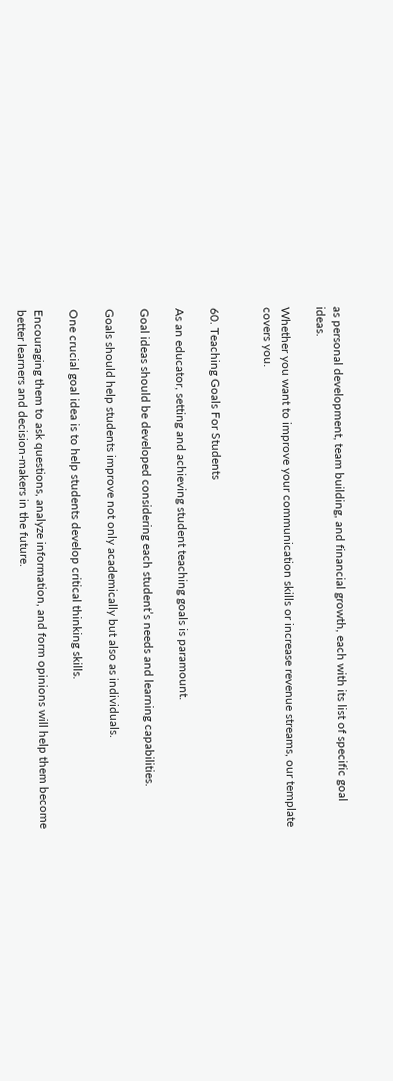as personal development, team building, and financial growth, each with its list of specific goal ideas.

Whether you want to improve your communication skills or increase revenue streams, our template covers you.


60. Teaching Goals For Students

As an educator, setting and achieving student teaching goals is paramount.

Goal ideas should be developed considering each student’s needs and learning capabilities.

Goals should help students improve not only academically but also as individuals.

One crucial goal idea is to help students develop critical thinking skills.

Encouraging them to ask questions, analyze information, and form opinions will help them become better learners and decision-makers in the future.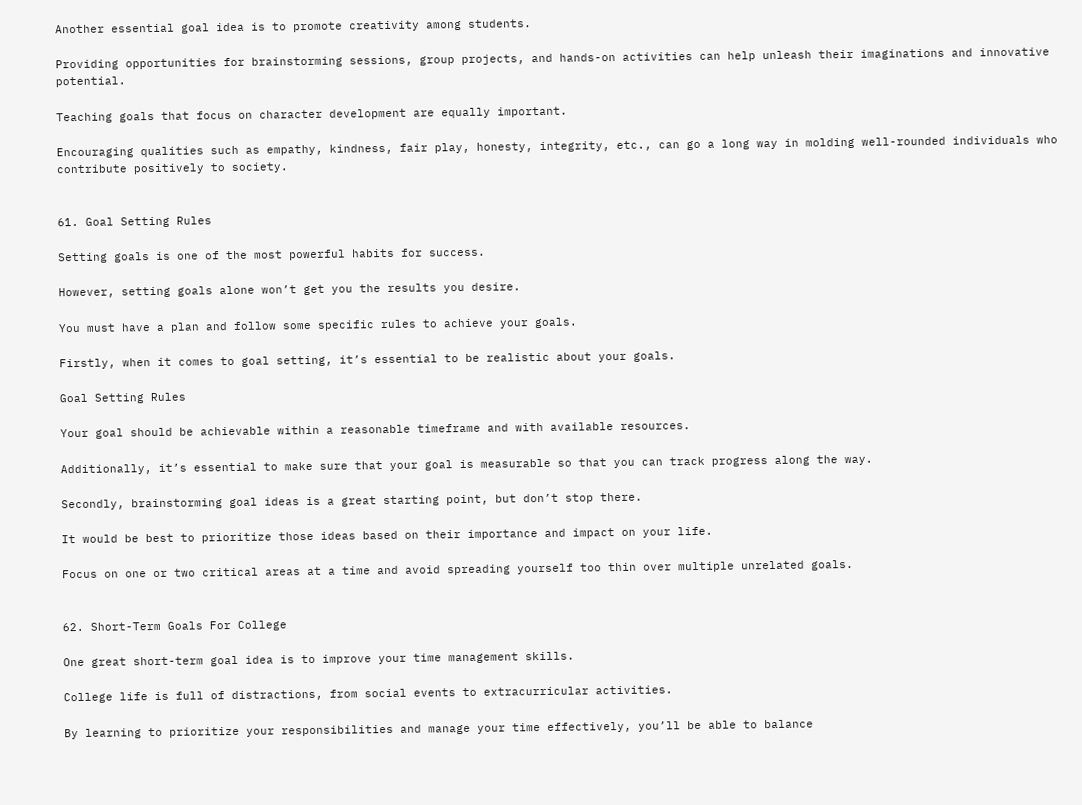Another essential goal idea is to promote creativity among students.

Providing opportunities for brainstorming sessions, group projects, and hands-on activities can help unleash their imaginations and innovative potential.

Teaching goals that focus on character development are equally important.

Encouraging qualities such as empathy, kindness, fair play, honesty, integrity, etc., can go a long way in molding well-rounded individuals who contribute positively to society.


61. Goal Setting Rules

Setting goals is one of the most powerful habits for success.

However, setting goals alone won’t get you the results you desire.

You must have a plan and follow some specific rules to achieve your goals.

Firstly, when it comes to goal setting, it’s essential to be realistic about your goals.

Goal Setting Rules

Your goal should be achievable within a reasonable timeframe and with available resources.

Additionally, it’s essential to make sure that your goal is measurable so that you can track progress along the way.

Secondly, brainstorming goal ideas is a great starting point, but don’t stop there.

It would be best to prioritize those ideas based on their importance and impact on your life.

Focus on one or two critical areas at a time and avoid spreading yourself too thin over multiple unrelated goals.


62. Short-Term Goals For College

One great short-term goal idea is to improve your time management skills.

College life is full of distractions, from social events to extracurricular activities.

By learning to prioritize your responsibilities and manage your time effectively, you’ll be able to balance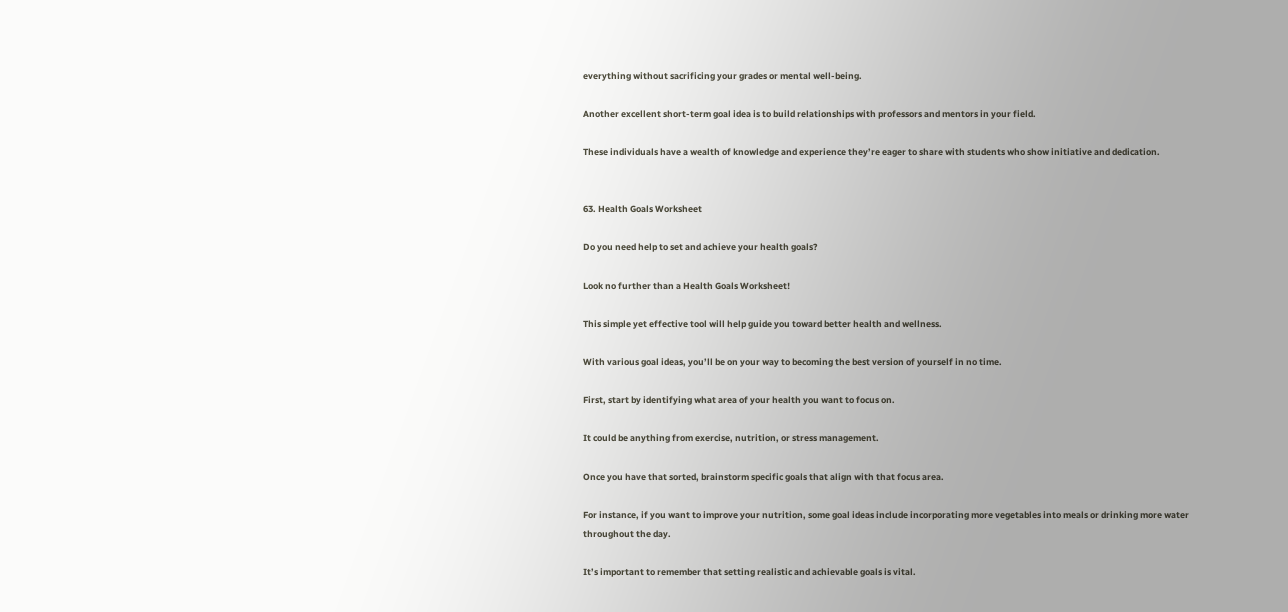everything without sacrificing your grades or mental well-being.

Another excellent short-term goal idea is to build relationships with professors and mentors in your field.

These individuals have a wealth of knowledge and experience they’re eager to share with students who show initiative and dedication.


63. Health Goals Worksheet

Do you need help to set and achieve your health goals?

Look no further than a Health Goals Worksheet!

This simple yet effective tool will help guide you toward better health and wellness.

With various goal ideas, you’ll be on your way to becoming the best version of yourself in no time.

First, start by identifying what area of your health you want to focus on.

It could be anything from exercise, nutrition, or stress management.

Once you have that sorted, brainstorm specific goals that align with that focus area.

For instance, if you want to improve your nutrition, some goal ideas include incorporating more vegetables into meals or drinking more water throughout the day.

It’s important to remember that setting realistic and achievable goals is vital.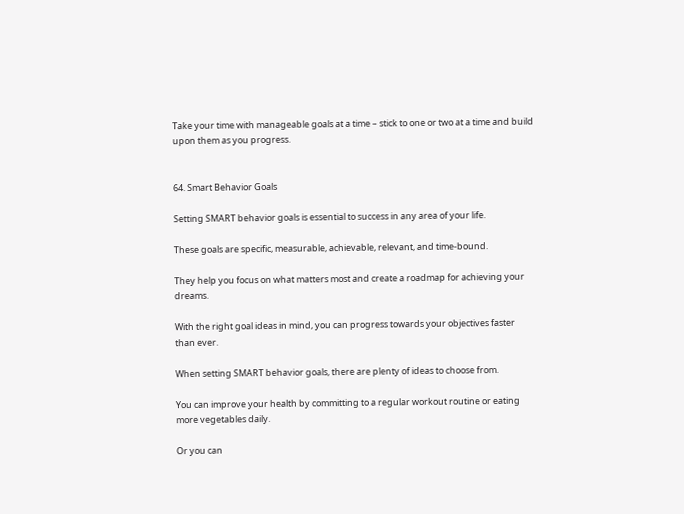Take your time with manageable goals at a time – stick to one or two at a time and build upon them as you progress.


64. Smart Behavior Goals

Setting SMART behavior goals is essential to success in any area of your life.

These goals are specific, measurable, achievable, relevant, and time-bound.

They help you focus on what matters most and create a roadmap for achieving your dreams.

With the right goal ideas in mind, you can progress towards your objectives faster than ever.

When setting SMART behavior goals, there are plenty of ideas to choose from.

You can improve your health by committing to a regular workout routine or eating more vegetables daily.

Or you can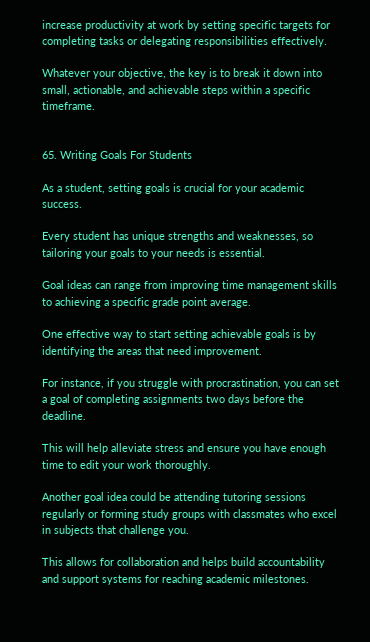increase productivity at work by setting specific targets for completing tasks or delegating responsibilities effectively.

Whatever your objective, the key is to break it down into small, actionable, and achievable steps within a specific timeframe.


65. Writing Goals For Students

As a student, setting goals is crucial for your academic success.

Every student has unique strengths and weaknesses, so tailoring your goals to your needs is essential.

Goal ideas can range from improving time management skills to achieving a specific grade point average.

One effective way to start setting achievable goals is by identifying the areas that need improvement.

For instance, if you struggle with procrastination, you can set a goal of completing assignments two days before the deadline.

This will help alleviate stress and ensure you have enough time to edit your work thoroughly.

Another goal idea could be attending tutoring sessions regularly or forming study groups with classmates who excel in subjects that challenge you.

This allows for collaboration and helps build accountability and support systems for reaching academic milestones.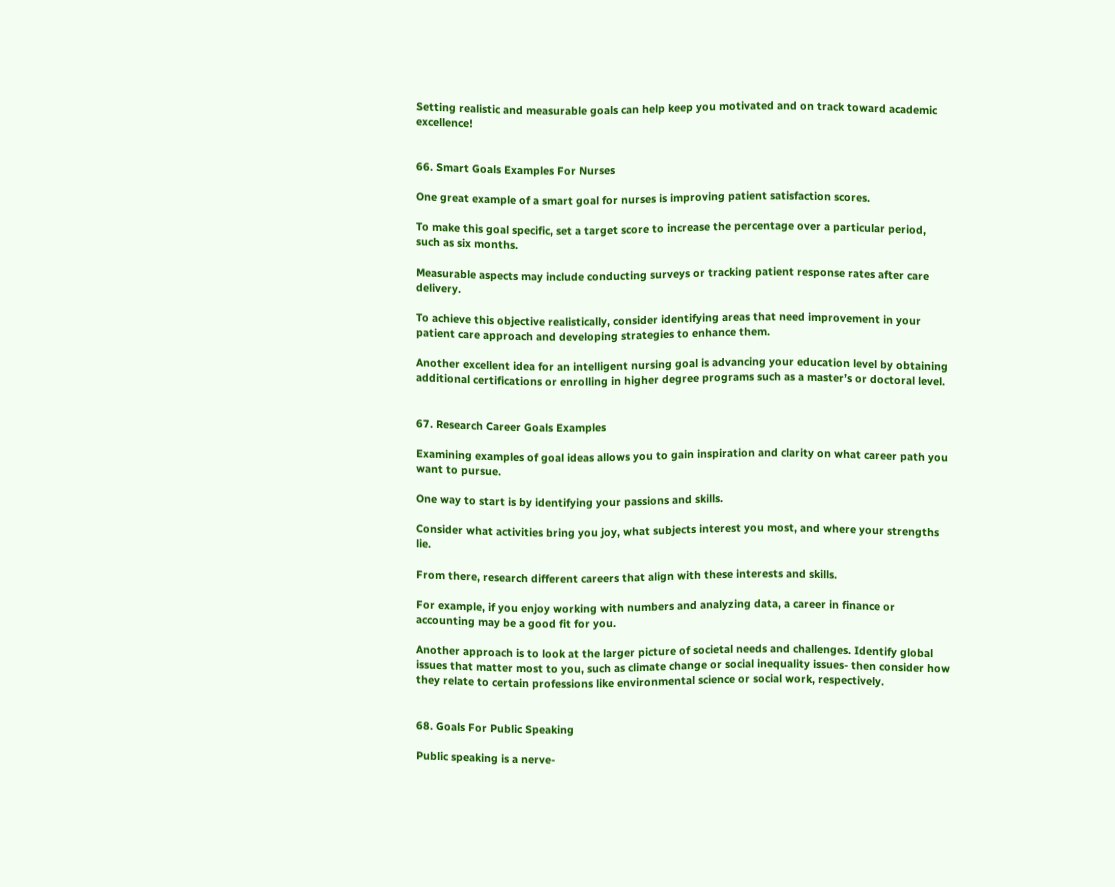Setting realistic and measurable goals can help keep you motivated and on track toward academic excellence!


66. Smart Goals Examples For Nurses

One great example of a smart goal for nurses is improving patient satisfaction scores.

To make this goal specific, set a target score to increase the percentage over a particular period, such as six months.

Measurable aspects may include conducting surveys or tracking patient response rates after care delivery.

To achieve this objective realistically, consider identifying areas that need improvement in your patient care approach and developing strategies to enhance them.

Another excellent idea for an intelligent nursing goal is advancing your education level by obtaining additional certifications or enrolling in higher degree programs such as a master’s or doctoral level.


67. Research Career Goals Examples

Examining examples of goal ideas allows you to gain inspiration and clarity on what career path you want to pursue.

One way to start is by identifying your passions and skills.

Consider what activities bring you joy, what subjects interest you most, and where your strengths lie.

From there, research different careers that align with these interests and skills.

For example, if you enjoy working with numbers and analyzing data, a career in finance or accounting may be a good fit for you.

Another approach is to look at the larger picture of societal needs and challenges. Identify global issues that matter most to you, such as climate change or social inequality issues- then consider how they relate to certain professions like environmental science or social work, respectively.


68. Goals For Public Speaking

Public speaking is a nerve-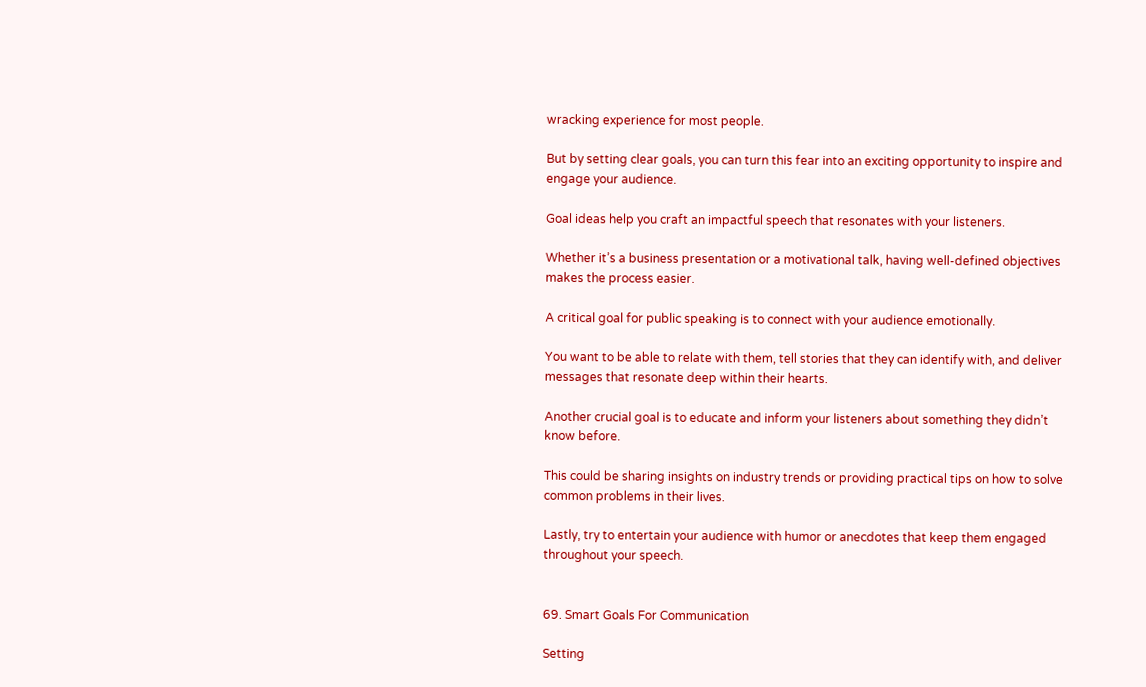wracking experience for most people.

But by setting clear goals, you can turn this fear into an exciting opportunity to inspire and engage your audience.

Goal ideas help you craft an impactful speech that resonates with your listeners.

Whether it’s a business presentation or a motivational talk, having well-defined objectives makes the process easier.

A critical goal for public speaking is to connect with your audience emotionally.

You want to be able to relate with them, tell stories that they can identify with, and deliver messages that resonate deep within their hearts.

Another crucial goal is to educate and inform your listeners about something they didn’t know before.

This could be sharing insights on industry trends or providing practical tips on how to solve common problems in their lives.

Lastly, try to entertain your audience with humor or anecdotes that keep them engaged throughout your speech.


69. Smart Goals For Communication

Setting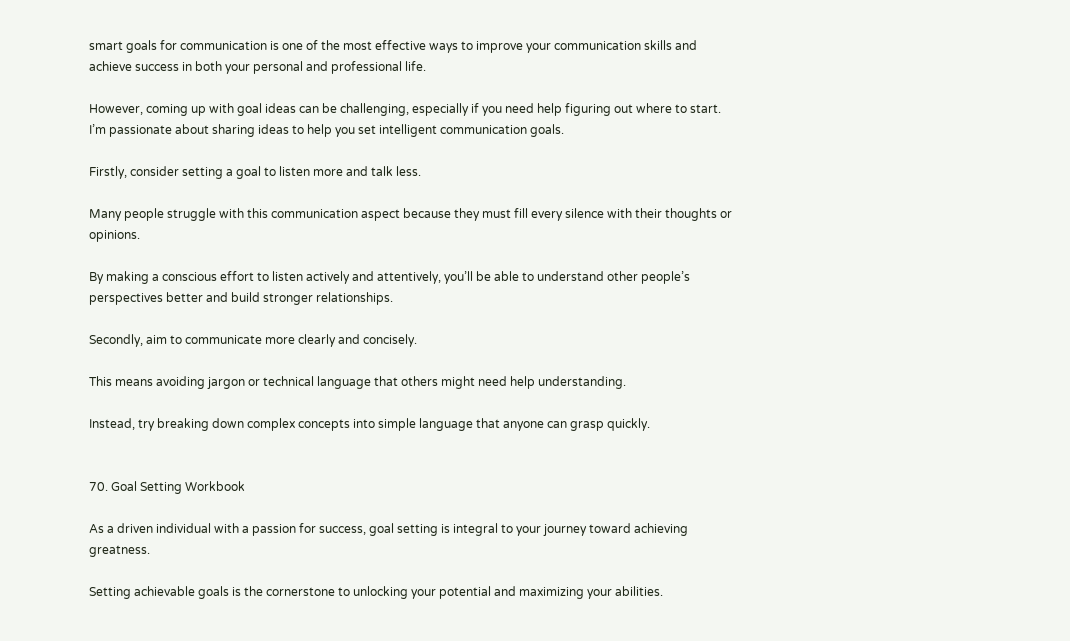smart goals for communication is one of the most effective ways to improve your communication skills and achieve success in both your personal and professional life.

However, coming up with goal ideas can be challenging, especially if you need help figuring out where to start. I’m passionate about sharing ideas to help you set intelligent communication goals.

Firstly, consider setting a goal to listen more and talk less.

Many people struggle with this communication aspect because they must fill every silence with their thoughts or opinions.

By making a conscious effort to listen actively and attentively, you’ll be able to understand other people’s perspectives better and build stronger relationships.

Secondly, aim to communicate more clearly and concisely.

This means avoiding jargon or technical language that others might need help understanding.

Instead, try breaking down complex concepts into simple language that anyone can grasp quickly.


70. Goal Setting Workbook

As a driven individual with a passion for success, goal setting is integral to your journey toward achieving greatness.

Setting achievable goals is the cornerstone to unlocking your potential and maximizing your abilities.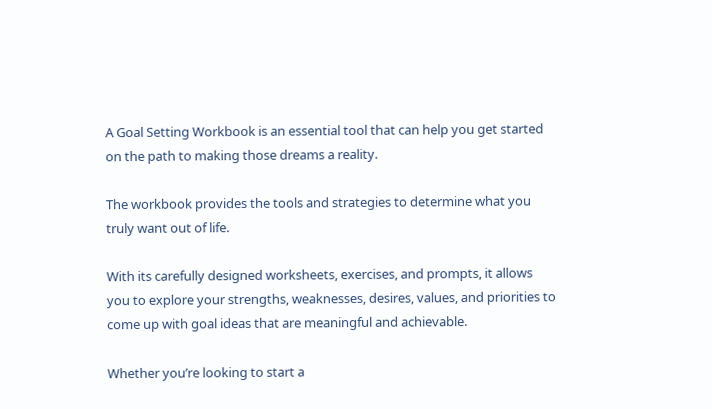A Goal Setting Workbook is an essential tool that can help you get started on the path to making those dreams a reality.

The workbook provides the tools and strategies to determine what you truly want out of life.

With its carefully designed worksheets, exercises, and prompts, it allows you to explore your strengths, weaknesses, desires, values, and priorities to come up with goal ideas that are meaningful and achievable.

Whether you’re looking to start a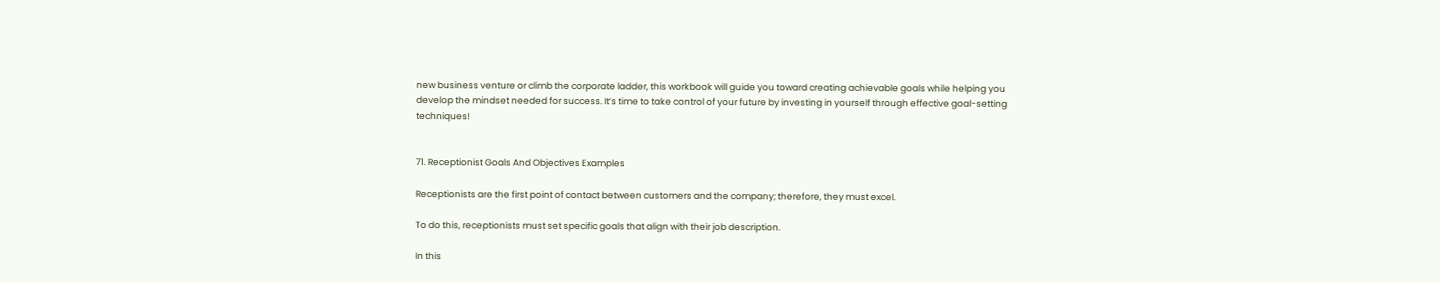new business venture or climb the corporate ladder, this workbook will guide you toward creating achievable goals while helping you develop the mindset needed for success. It’s time to take control of your future by investing in yourself through effective goal-setting techniques!


71. Receptionist Goals And Objectives Examples

Receptionists are the first point of contact between customers and the company; therefore, they must excel.

To do this, receptionists must set specific goals that align with their job description.

In this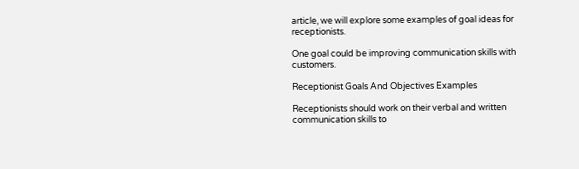article, we will explore some examples of goal ideas for receptionists.

One goal could be improving communication skills with customers.

Receptionist Goals And Objectives Examples

Receptionists should work on their verbal and written communication skills to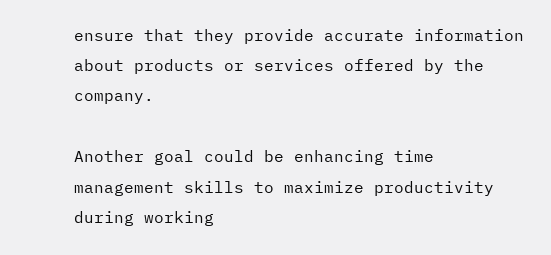ensure that they provide accurate information about products or services offered by the company.

Another goal could be enhancing time management skills to maximize productivity during working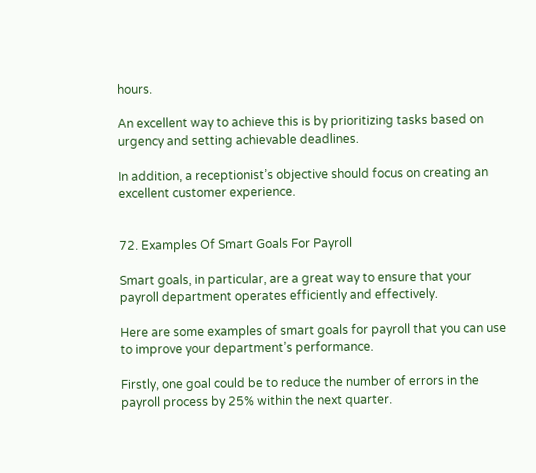hours.

An excellent way to achieve this is by prioritizing tasks based on urgency and setting achievable deadlines.

In addition, a receptionist’s objective should focus on creating an excellent customer experience.


72. Examples Of Smart Goals For Payroll

Smart goals, in particular, are a great way to ensure that your payroll department operates efficiently and effectively.

Here are some examples of smart goals for payroll that you can use to improve your department’s performance.

Firstly, one goal could be to reduce the number of errors in the payroll process by 25% within the next quarter.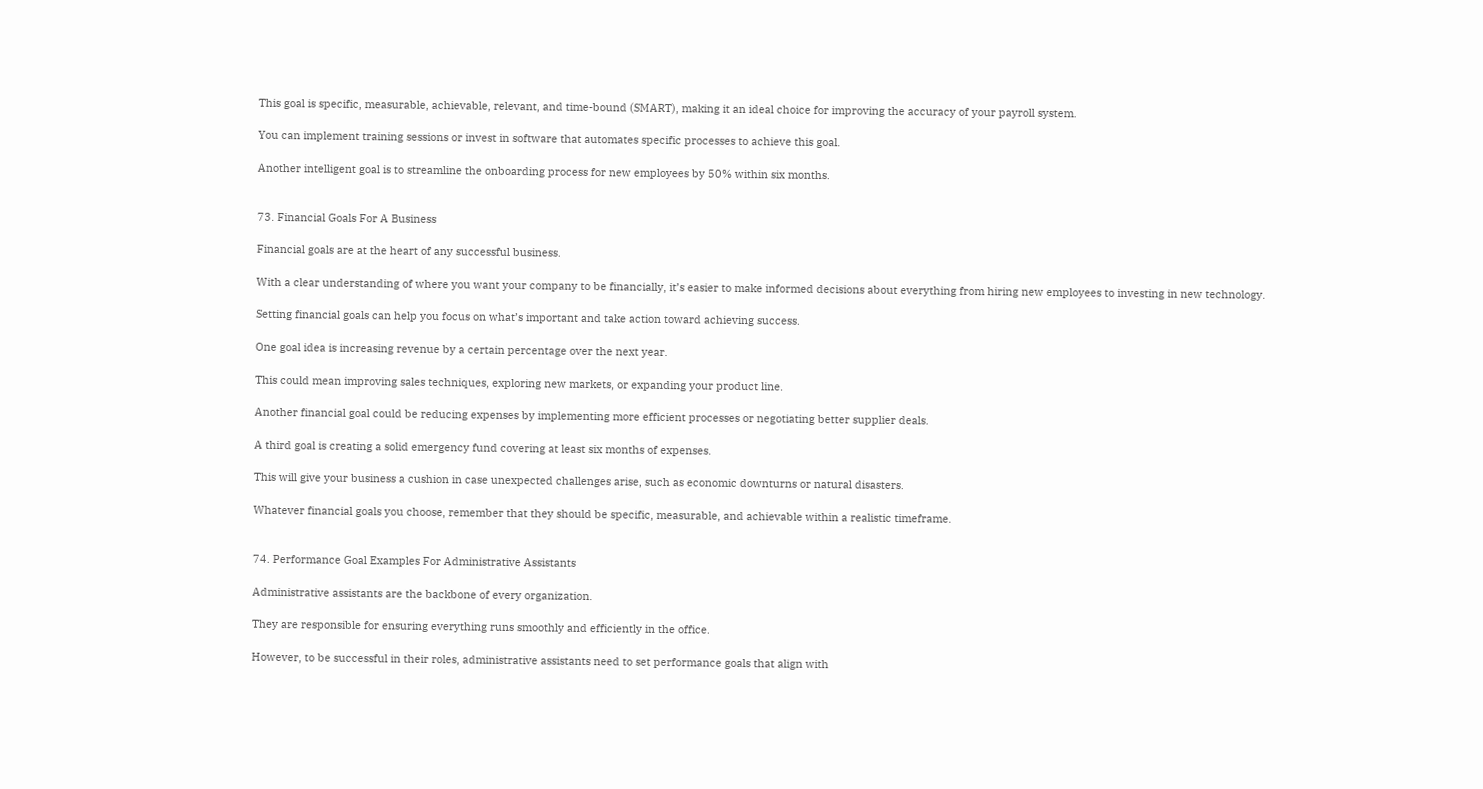This goal is specific, measurable, achievable, relevant, and time-bound (SMART), making it an ideal choice for improving the accuracy of your payroll system.

You can implement training sessions or invest in software that automates specific processes to achieve this goal.

Another intelligent goal is to streamline the onboarding process for new employees by 50% within six months.


73. Financial Goals For A Business

Financial goals are at the heart of any successful business.

With a clear understanding of where you want your company to be financially, it’s easier to make informed decisions about everything from hiring new employees to investing in new technology.

Setting financial goals can help you focus on what’s important and take action toward achieving success.

One goal idea is increasing revenue by a certain percentage over the next year.

This could mean improving sales techniques, exploring new markets, or expanding your product line.

Another financial goal could be reducing expenses by implementing more efficient processes or negotiating better supplier deals.

A third goal is creating a solid emergency fund covering at least six months of expenses.

This will give your business a cushion in case unexpected challenges arise, such as economic downturns or natural disasters.

Whatever financial goals you choose, remember that they should be specific, measurable, and achievable within a realistic timeframe.


74. Performance Goal Examples For Administrative Assistants

Administrative assistants are the backbone of every organization.

They are responsible for ensuring everything runs smoothly and efficiently in the office.

However, to be successful in their roles, administrative assistants need to set performance goals that align with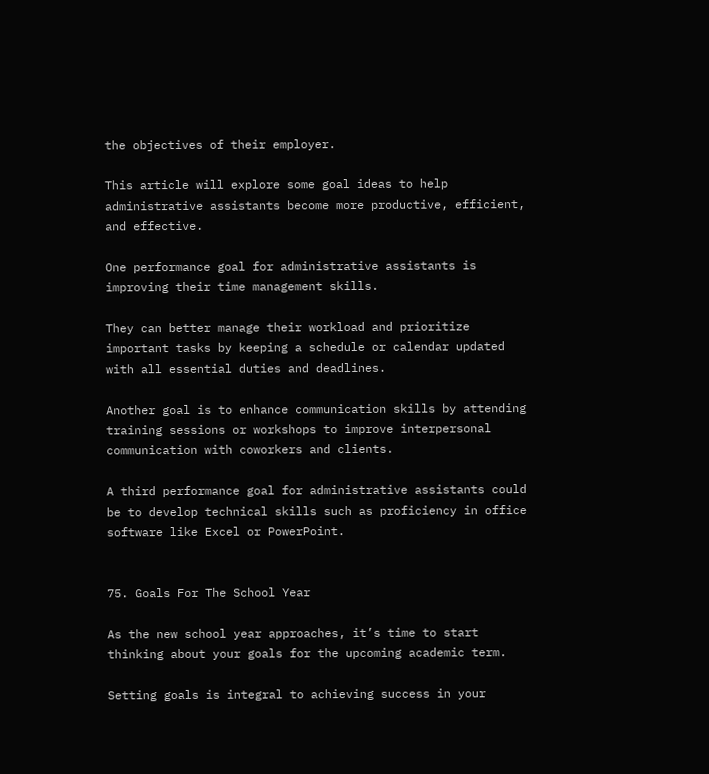the objectives of their employer.

This article will explore some goal ideas to help administrative assistants become more productive, efficient, and effective.

One performance goal for administrative assistants is improving their time management skills.

They can better manage their workload and prioritize important tasks by keeping a schedule or calendar updated with all essential duties and deadlines.

Another goal is to enhance communication skills by attending training sessions or workshops to improve interpersonal communication with coworkers and clients.

A third performance goal for administrative assistants could be to develop technical skills such as proficiency in office software like Excel or PowerPoint.


75. Goals For The School Year

As the new school year approaches, it’s time to start thinking about your goals for the upcoming academic term.

Setting goals is integral to achieving success in your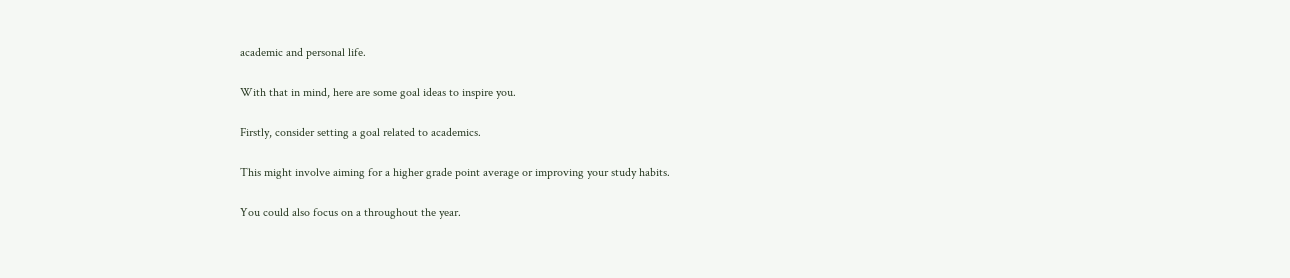academic and personal life.

With that in mind, here are some goal ideas to inspire you.

Firstly, consider setting a goal related to academics.

This might involve aiming for a higher grade point average or improving your study habits.

You could also focus on a throughout the year.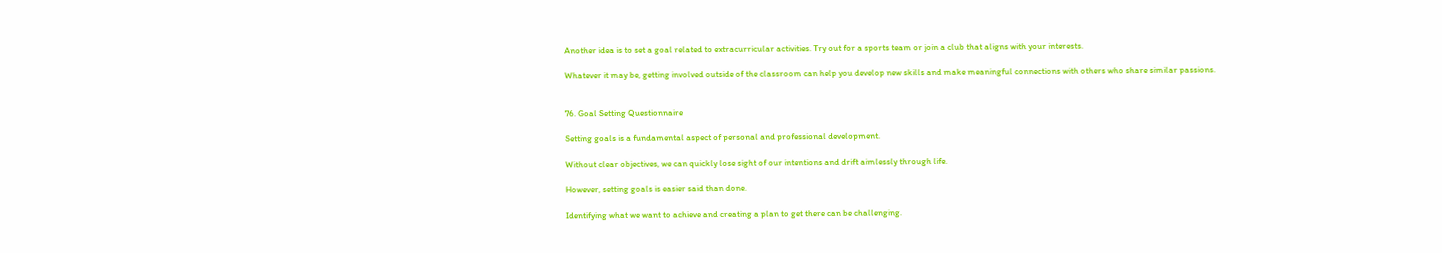Another idea is to set a goal related to extracurricular activities. Try out for a sports team or join a club that aligns with your interests.

Whatever it may be, getting involved outside of the classroom can help you develop new skills and make meaningful connections with others who share similar passions.


76. Goal Setting Questionnaire

Setting goals is a fundamental aspect of personal and professional development.

Without clear objectives, we can quickly lose sight of our intentions and drift aimlessly through life.

However, setting goals is easier said than done.

Identifying what we want to achieve and creating a plan to get there can be challenging.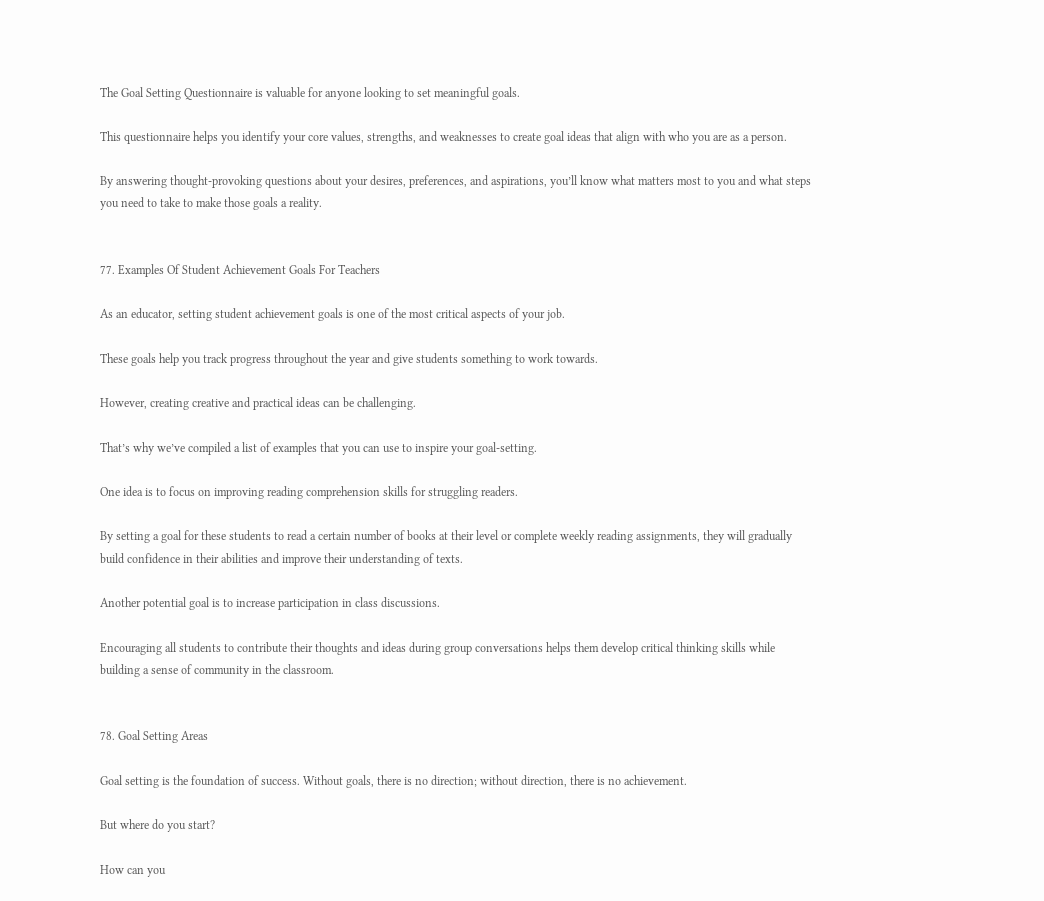The Goal Setting Questionnaire is valuable for anyone looking to set meaningful goals.

This questionnaire helps you identify your core values, strengths, and weaknesses to create goal ideas that align with who you are as a person.

By answering thought-provoking questions about your desires, preferences, and aspirations, you’ll know what matters most to you and what steps you need to take to make those goals a reality.


77. Examples Of Student Achievement Goals For Teachers

As an educator, setting student achievement goals is one of the most critical aspects of your job.

These goals help you track progress throughout the year and give students something to work towards.

However, creating creative and practical ideas can be challenging.

That’s why we’ve compiled a list of examples that you can use to inspire your goal-setting.

One idea is to focus on improving reading comprehension skills for struggling readers.

By setting a goal for these students to read a certain number of books at their level or complete weekly reading assignments, they will gradually build confidence in their abilities and improve their understanding of texts.

Another potential goal is to increase participation in class discussions.

Encouraging all students to contribute their thoughts and ideas during group conversations helps them develop critical thinking skills while building a sense of community in the classroom.


78. Goal Setting Areas

Goal setting is the foundation of success. Without goals, there is no direction; without direction, there is no achievement.

But where do you start?

How can you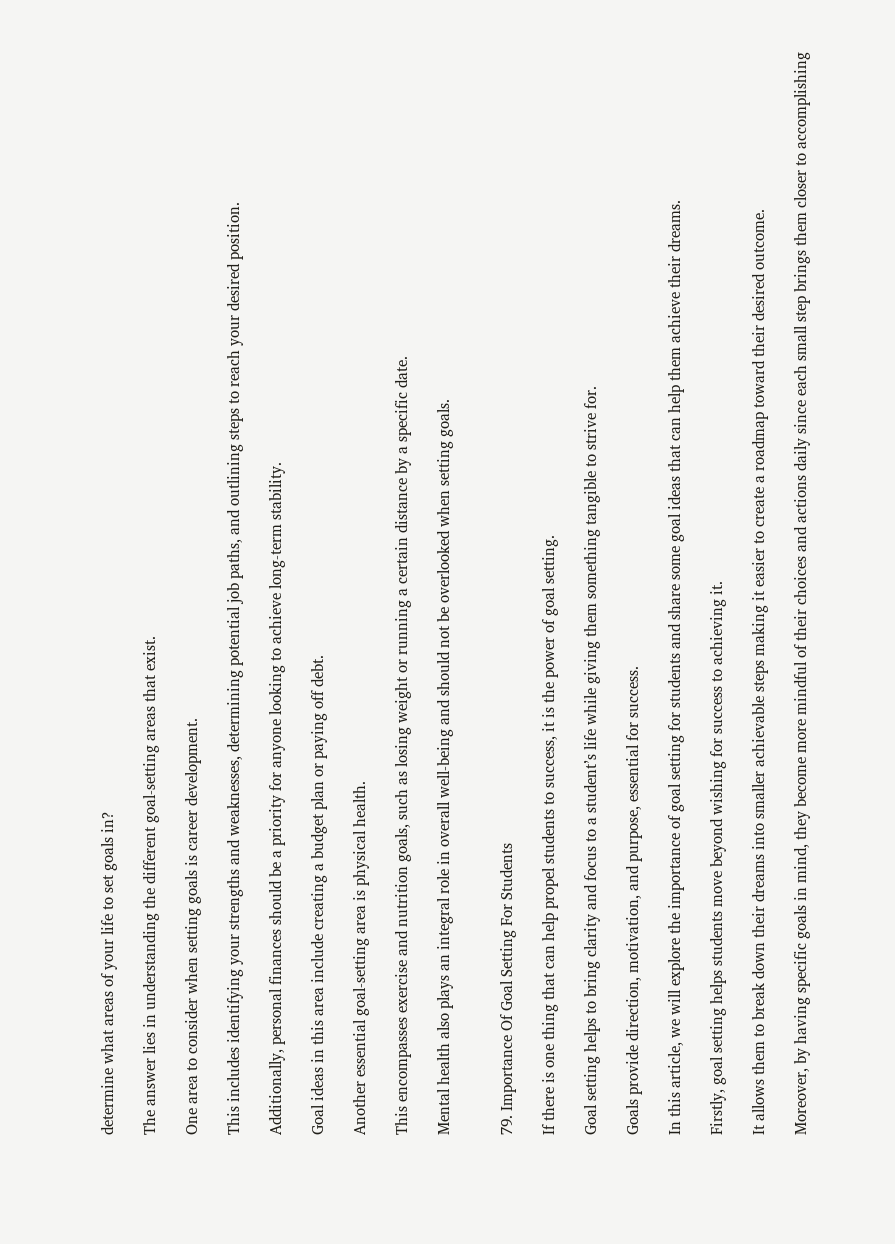determine what areas of your life to set goals in?

The answer lies in understanding the different goal-setting areas that exist.

One area to consider when setting goals is career development.

This includes identifying your strengths and weaknesses, determining potential job paths, and outlining steps to reach your desired position.

Additionally, personal finances should be a priority for anyone looking to achieve long-term stability.

Goal ideas in this area include creating a budget plan or paying off debt.

Another essential goal-setting area is physical health.

This encompasses exercise and nutrition goals, such as losing weight or running a certain distance by a specific date.

Mental health also plays an integral role in overall well-being and should not be overlooked when setting goals.


79. Importance Of Goal Setting For Students

If there is one thing that can help propel students to success, it is the power of goal setting.

Goal setting helps to bring clarity and focus to a student’s life while giving them something tangible to strive for.

Goals provide direction, motivation, and purpose, essential for success.

In this article, we will explore the importance of goal setting for students and share some goal ideas that can help them achieve their dreams.

Firstly, goal setting helps students move beyond wishing for success to achieving it.

It allows them to break down their dreams into smaller achievable steps making it easier to create a roadmap toward their desired outcome.

Moreover, by having specific goals in mind, they become more mindful of their choices and actions daily since each small step brings them closer to accomplishing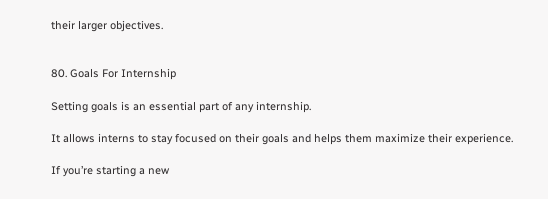their larger objectives.


80. Goals For Internship

Setting goals is an essential part of any internship.

It allows interns to stay focused on their goals and helps them maximize their experience.

If you’re starting a new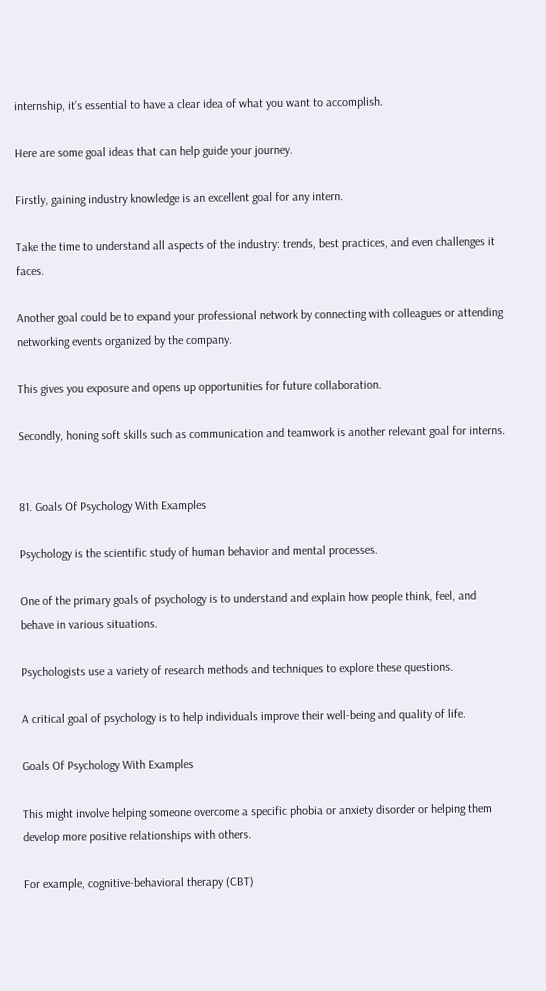internship, it’s essential to have a clear idea of what you want to accomplish.

Here are some goal ideas that can help guide your journey.

Firstly, gaining industry knowledge is an excellent goal for any intern.

Take the time to understand all aspects of the industry: trends, best practices, and even challenges it faces.

Another goal could be to expand your professional network by connecting with colleagues or attending networking events organized by the company.

This gives you exposure and opens up opportunities for future collaboration.

Secondly, honing soft skills such as communication and teamwork is another relevant goal for interns.


81. Goals Of Psychology With Examples

Psychology is the scientific study of human behavior and mental processes.

One of the primary goals of psychology is to understand and explain how people think, feel, and behave in various situations.

Psychologists use a variety of research methods and techniques to explore these questions.

A critical goal of psychology is to help individuals improve their well-being and quality of life.

Goals Of Psychology With Examples

This might involve helping someone overcome a specific phobia or anxiety disorder or helping them develop more positive relationships with others.

For example, cognitive-behavioral therapy (CBT)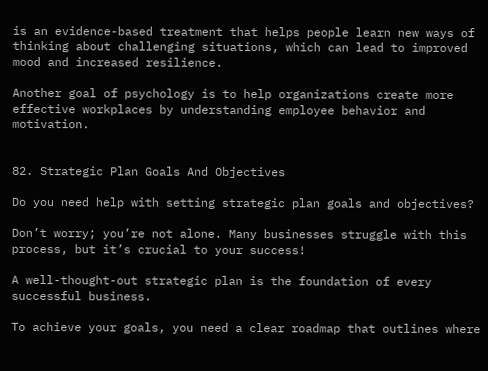is an evidence-based treatment that helps people learn new ways of thinking about challenging situations, which can lead to improved mood and increased resilience.

Another goal of psychology is to help organizations create more effective workplaces by understanding employee behavior and motivation.


82. Strategic Plan Goals And Objectives

Do you need help with setting strategic plan goals and objectives?

Don’t worry; you’re not alone. Many businesses struggle with this process, but it’s crucial to your success!

A well-thought-out strategic plan is the foundation of every successful business.

To achieve your goals, you need a clear roadmap that outlines where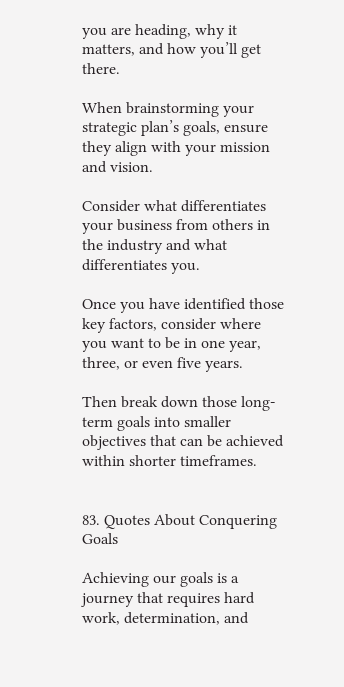you are heading, why it matters, and how you’ll get there.

When brainstorming your strategic plan’s goals, ensure they align with your mission and vision.

Consider what differentiates your business from others in the industry and what differentiates you.

Once you have identified those key factors, consider where you want to be in one year, three, or even five years.

Then break down those long-term goals into smaller objectives that can be achieved within shorter timeframes.


83. Quotes About Conquering Goals

Achieving our goals is a journey that requires hard work, determination, and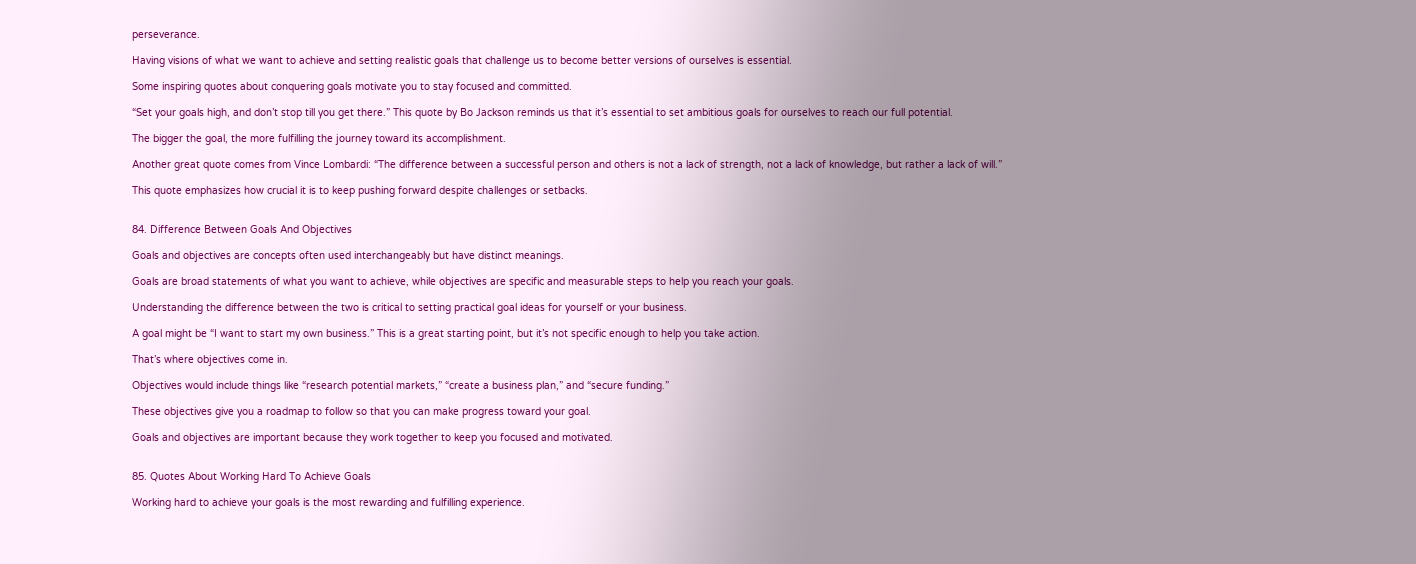perseverance.

Having visions of what we want to achieve and setting realistic goals that challenge us to become better versions of ourselves is essential.

Some inspiring quotes about conquering goals motivate you to stay focused and committed.

“Set your goals high, and don’t stop till you get there.” This quote by Bo Jackson reminds us that it’s essential to set ambitious goals for ourselves to reach our full potential.

The bigger the goal, the more fulfilling the journey toward its accomplishment.

Another great quote comes from Vince Lombardi: “The difference between a successful person and others is not a lack of strength, not a lack of knowledge, but rather a lack of will.”

This quote emphasizes how crucial it is to keep pushing forward despite challenges or setbacks.


84. Difference Between Goals And Objectives

Goals and objectives are concepts often used interchangeably but have distinct meanings.

Goals are broad statements of what you want to achieve, while objectives are specific and measurable steps to help you reach your goals.

Understanding the difference between the two is critical to setting practical goal ideas for yourself or your business.

A goal might be “I want to start my own business.” This is a great starting point, but it’s not specific enough to help you take action.

That’s where objectives come in.

Objectives would include things like “research potential markets,” “create a business plan,” and “secure funding.”

These objectives give you a roadmap to follow so that you can make progress toward your goal.

Goals and objectives are important because they work together to keep you focused and motivated.


85. Quotes About Working Hard To Achieve Goals

Working hard to achieve your goals is the most rewarding and fulfilling experience.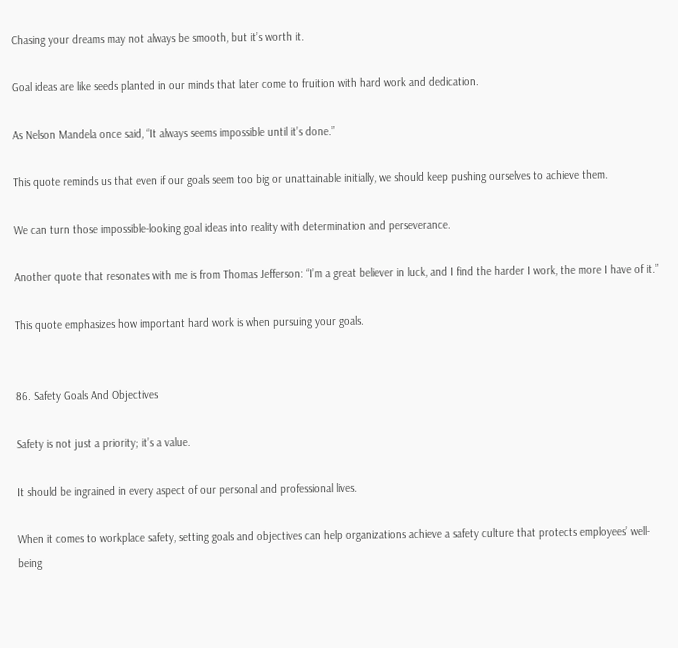Chasing your dreams may not always be smooth, but it’s worth it.

Goal ideas are like seeds planted in our minds that later come to fruition with hard work and dedication.

As Nelson Mandela once said, “It always seems impossible until it’s done.”

This quote reminds us that even if our goals seem too big or unattainable initially, we should keep pushing ourselves to achieve them.

We can turn those impossible-looking goal ideas into reality with determination and perseverance.

Another quote that resonates with me is from Thomas Jefferson: “I’m a great believer in luck, and I find the harder I work, the more I have of it.”

This quote emphasizes how important hard work is when pursuing your goals.


86. Safety Goals And Objectives

Safety is not just a priority; it’s a value.

It should be ingrained in every aspect of our personal and professional lives.

When it comes to workplace safety, setting goals and objectives can help organizations achieve a safety culture that protects employees’ well-being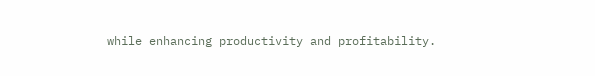while enhancing productivity and profitability.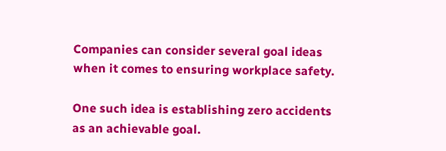Companies can consider several goal ideas when it comes to ensuring workplace safety.

One such idea is establishing zero accidents as an achievable goal.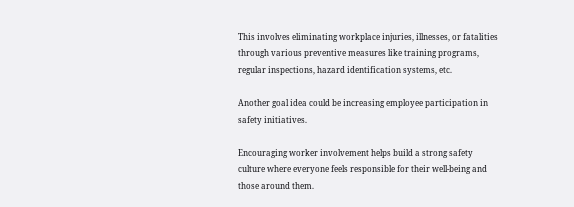This involves eliminating workplace injuries, illnesses, or fatalities through various preventive measures like training programs, regular inspections, hazard identification systems, etc.

Another goal idea could be increasing employee participation in safety initiatives.

Encouraging worker involvement helps build a strong safety culture where everyone feels responsible for their well-being and those around them.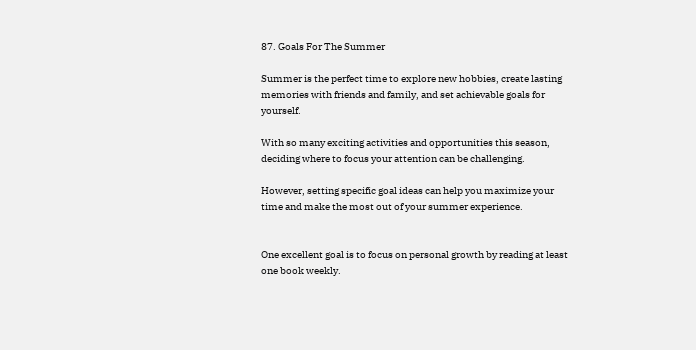87. Goals For The Summer

Summer is the perfect time to explore new hobbies, create lasting memories with friends and family, and set achievable goals for yourself.

With so many exciting activities and opportunities this season, deciding where to focus your attention can be challenging.

However, setting specific goal ideas can help you maximize your time and make the most out of your summer experience.


One excellent goal is to focus on personal growth by reading at least one book weekly.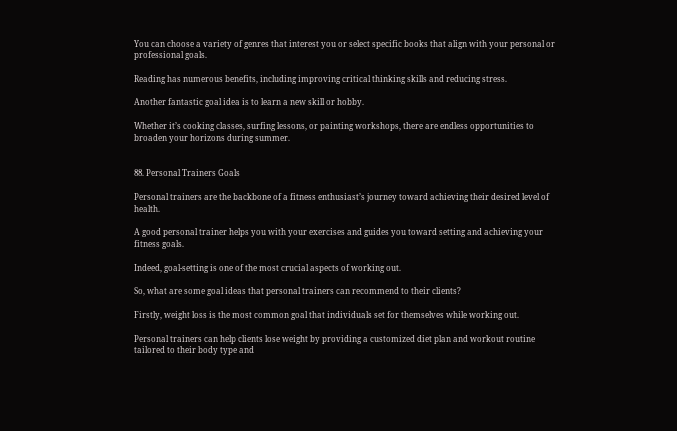You can choose a variety of genres that interest you or select specific books that align with your personal or professional goals.

Reading has numerous benefits, including improving critical thinking skills and reducing stress.

Another fantastic goal idea is to learn a new skill or hobby.

Whether it’s cooking classes, surfing lessons, or painting workshops, there are endless opportunities to broaden your horizons during summer.


88. Personal Trainers Goals

Personal trainers are the backbone of a fitness enthusiast’s journey toward achieving their desired level of health.

A good personal trainer helps you with your exercises and guides you toward setting and achieving your fitness goals.

Indeed, goal-setting is one of the most crucial aspects of working out.

So, what are some goal ideas that personal trainers can recommend to their clients?

Firstly, weight loss is the most common goal that individuals set for themselves while working out.

Personal trainers can help clients lose weight by providing a customized diet plan and workout routine tailored to their body type and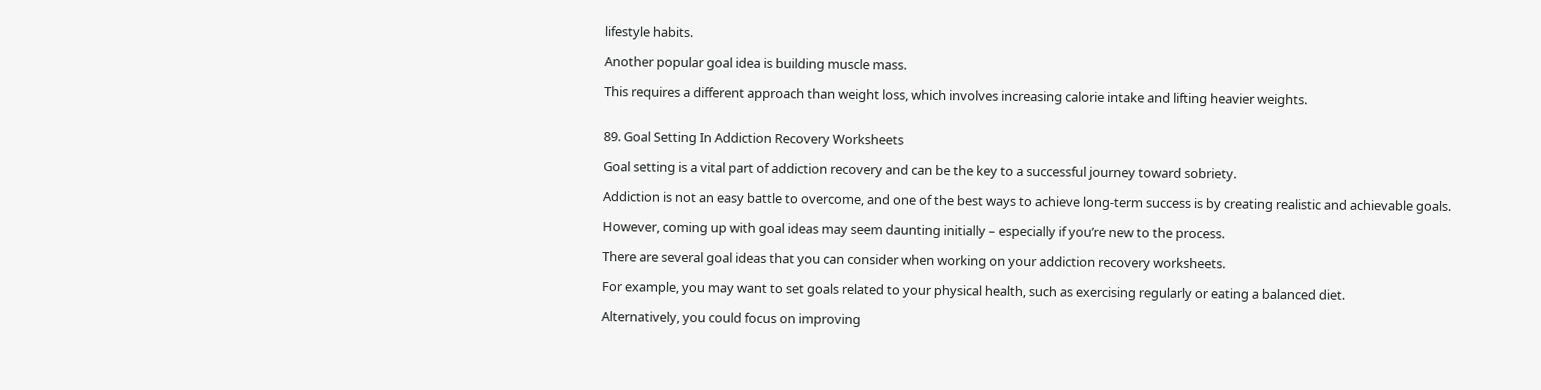lifestyle habits.

Another popular goal idea is building muscle mass.

This requires a different approach than weight loss, which involves increasing calorie intake and lifting heavier weights.


89. Goal Setting In Addiction Recovery Worksheets

Goal setting is a vital part of addiction recovery and can be the key to a successful journey toward sobriety.

Addiction is not an easy battle to overcome, and one of the best ways to achieve long-term success is by creating realistic and achievable goals.

However, coming up with goal ideas may seem daunting initially – especially if you’re new to the process.

There are several goal ideas that you can consider when working on your addiction recovery worksheets.

For example, you may want to set goals related to your physical health, such as exercising regularly or eating a balanced diet.

Alternatively, you could focus on improving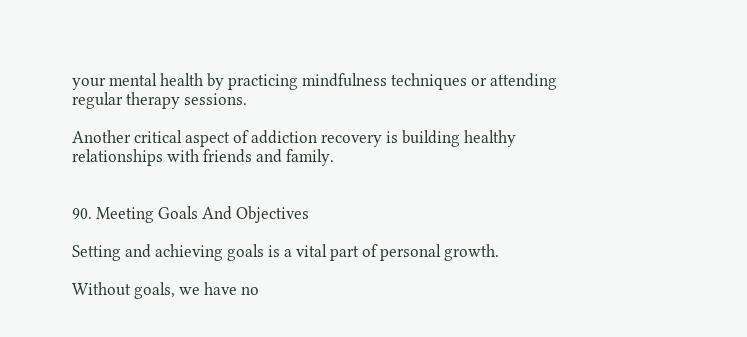your mental health by practicing mindfulness techniques or attending regular therapy sessions.

Another critical aspect of addiction recovery is building healthy relationships with friends and family.


90. Meeting Goals And Objectives

Setting and achieving goals is a vital part of personal growth.

Without goals, we have no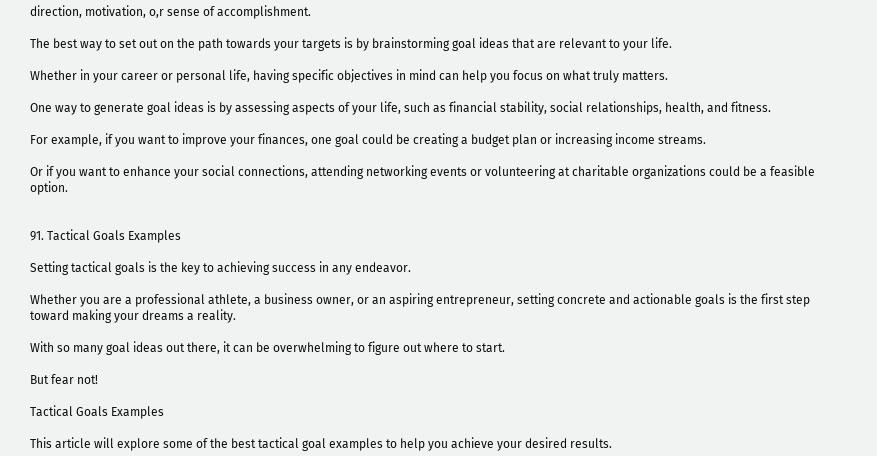direction, motivation, o,r sense of accomplishment.

The best way to set out on the path towards your targets is by brainstorming goal ideas that are relevant to your life.

Whether in your career or personal life, having specific objectives in mind can help you focus on what truly matters.

One way to generate goal ideas is by assessing aspects of your life, such as financial stability, social relationships, health, and fitness.

For example, if you want to improve your finances, one goal could be creating a budget plan or increasing income streams.

Or if you want to enhance your social connections, attending networking events or volunteering at charitable organizations could be a feasible option.


91. Tactical Goals Examples

Setting tactical goals is the key to achieving success in any endeavor.

Whether you are a professional athlete, a business owner, or an aspiring entrepreneur, setting concrete and actionable goals is the first step toward making your dreams a reality.

With so many goal ideas out there, it can be overwhelming to figure out where to start.

But fear not!

Tactical Goals Examples

This article will explore some of the best tactical goal examples to help you achieve your desired results.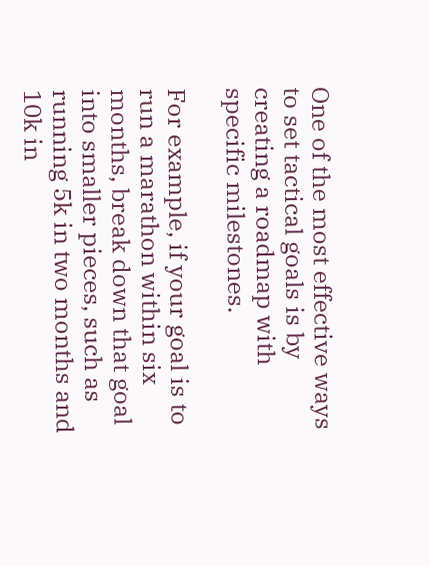One of the most effective ways to set tactical goals is by creating a roadmap with specific milestones.

For example, if your goal is to run a marathon within six months, break down that goal into smaller pieces, such as running 5k in two months and 10k in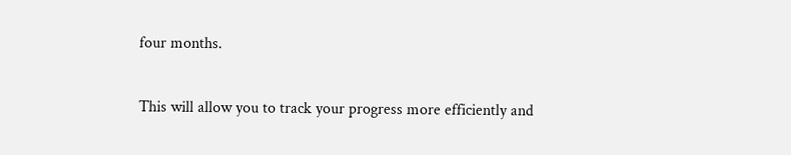four months.

This will allow you to track your progress more efficiently and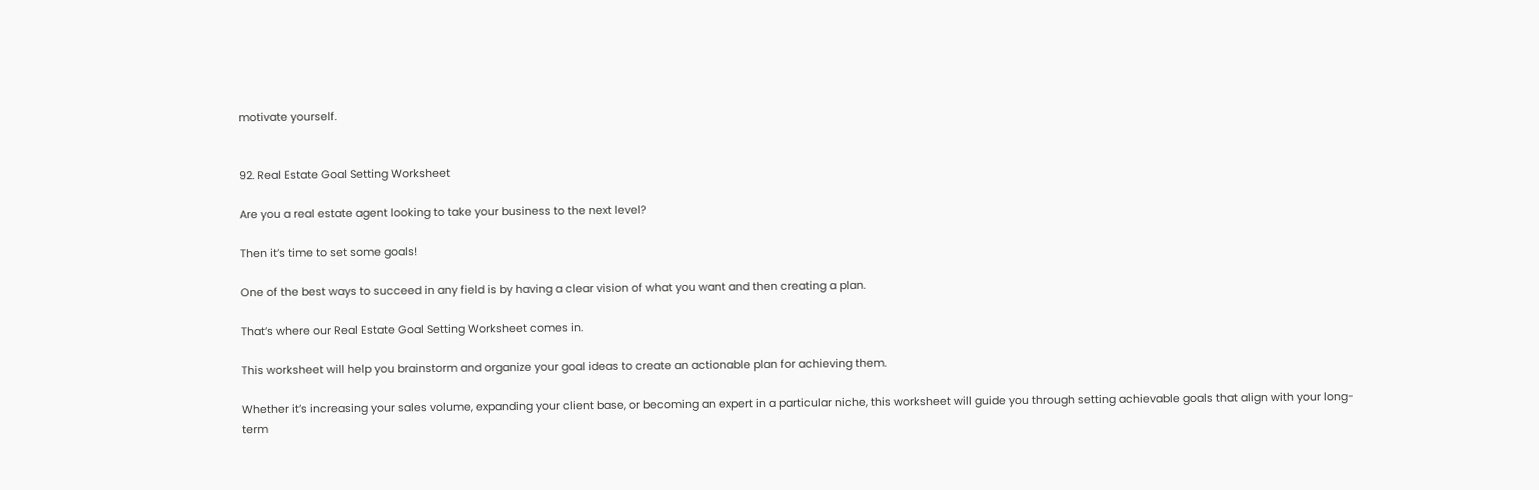motivate yourself.


92. Real Estate Goal Setting Worksheet

Are you a real estate agent looking to take your business to the next level?

Then it’s time to set some goals!

One of the best ways to succeed in any field is by having a clear vision of what you want and then creating a plan.

That’s where our Real Estate Goal Setting Worksheet comes in.

This worksheet will help you brainstorm and organize your goal ideas to create an actionable plan for achieving them.

Whether it’s increasing your sales volume, expanding your client base, or becoming an expert in a particular niche, this worksheet will guide you through setting achievable goals that align with your long-term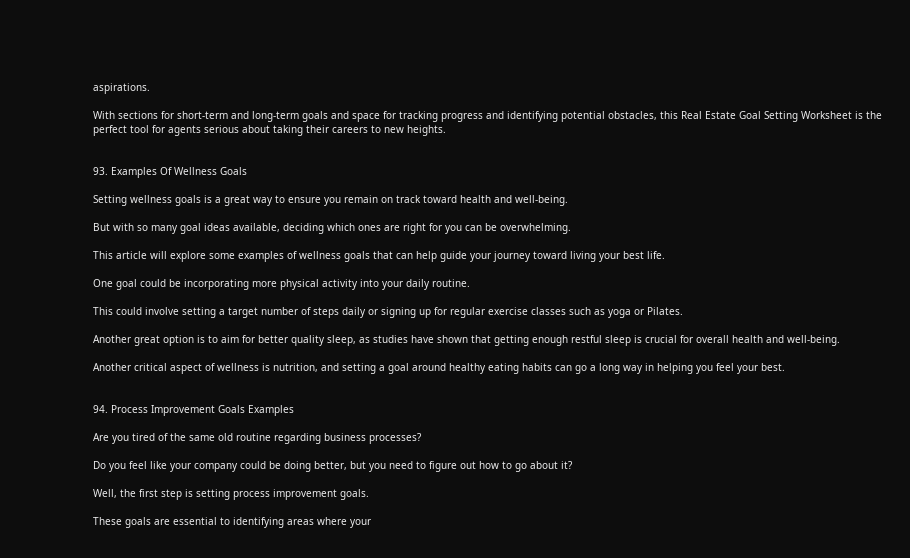aspirations.

With sections for short-term and long-term goals and space for tracking progress and identifying potential obstacles, this Real Estate Goal Setting Worksheet is the perfect tool for agents serious about taking their careers to new heights.


93. Examples Of Wellness Goals

Setting wellness goals is a great way to ensure you remain on track toward health and well-being.

But with so many goal ideas available, deciding which ones are right for you can be overwhelming.

This article will explore some examples of wellness goals that can help guide your journey toward living your best life.

One goal could be incorporating more physical activity into your daily routine.

This could involve setting a target number of steps daily or signing up for regular exercise classes such as yoga or Pilates.

Another great option is to aim for better quality sleep, as studies have shown that getting enough restful sleep is crucial for overall health and well-being.

Another critical aspect of wellness is nutrition, and setting a goal around healthy eating habits can go a long way in helping you feel your best.


94. Process Improvement Goals Examples

Are you tired of the same old routine regarding business processes?

Do you feel like your company could be doing better, but you need to figure out how to go about it?

Well, the first step is setting process improvement goals.

These goals are essential to identifying areas where your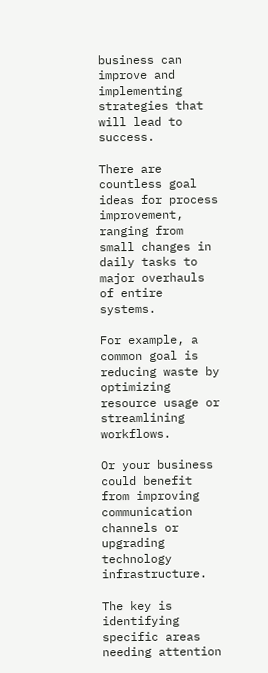business can improve and implementing strategies that will lead to success.

There are countless goal ideas for process improvement, ranging from small changes in daily tasks to major overhauls of entire systems.

For example, a common goal is reducing waste by optimizing resource usage or streamlining workflows.

Or your business could benefit from improving communication channels or upgrading technology infrastructure.

The key is identifying specific areas needing attention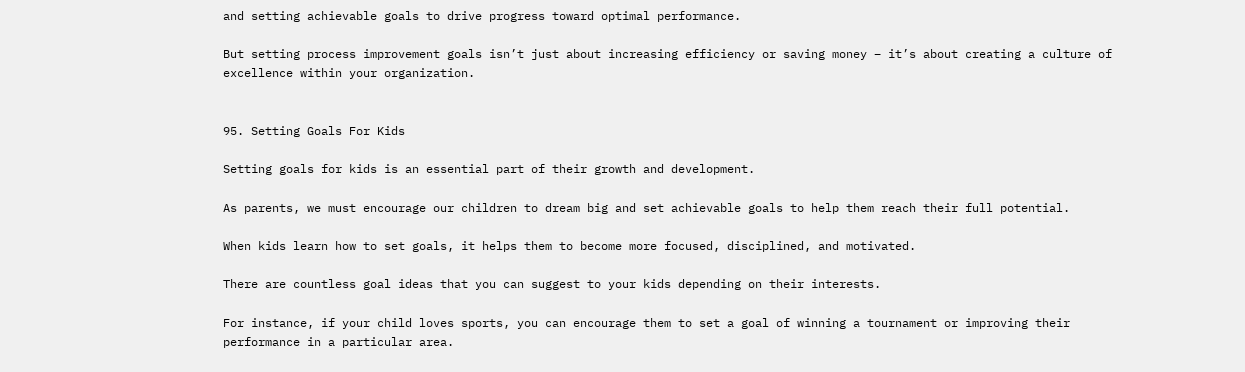and setting achievable goals to drive progress toward optimal performance.

But setting process improvement goals isn’t just about increasing efficiency or saving money – it’s about creating a culture of excellence within your organization.


95. Setting Goals For Kids

Setting goals for kids is an essential part of their growth and development.

As parents, we must encourage our children to dream big and set achievable goals to help them reach their full potential.

When kids learn how to set goals, it helps them to become more focused, disciplined, and motivated.

There are countless goal ideas that you can suggest to your kids depending on their interests.

For instance, if your child loves sports, you can encourage them to set a goal of winning a tournament or improving their performance in a particular area.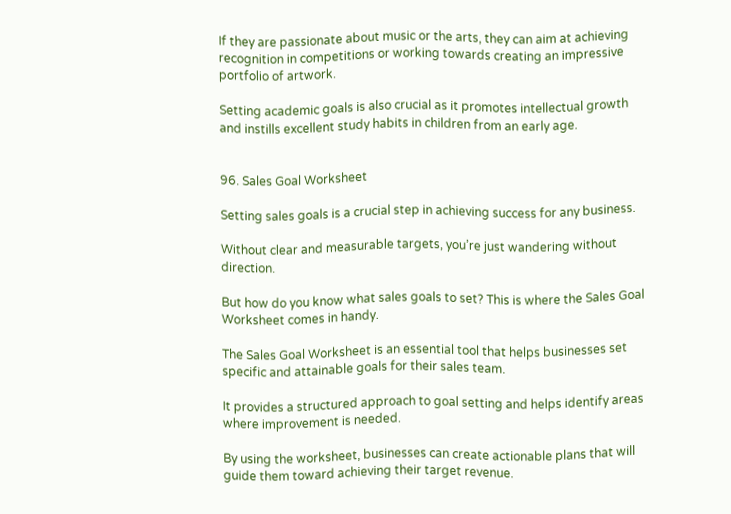If they are passionate about music or the arts, they can aim at achieving recognition in competitions or working towards creating an impressive portfolio of artwork.

Setting academic goals is also crucial as it promotes intellectual growth and instills excellent study habits in children from an early age.


96. Sales Goal Worksheet

Setting sales goals is a crucial step in achieving success for any business.

Without clear and measurable targets, you’re just wandering without direction.

But how do you know what sales goals to set? This is where the Sales Goal Worksheet comes in handy.

The Sales Goal Worksheet is an essential tool that helps businesses set specific and attainable goals for their sales team.

It provides a structured approach to goal setting and helps identify areas where improvement is needed.

By using the worksheet, businesses can create actionable plans that will guide them toward achieving their target revenue.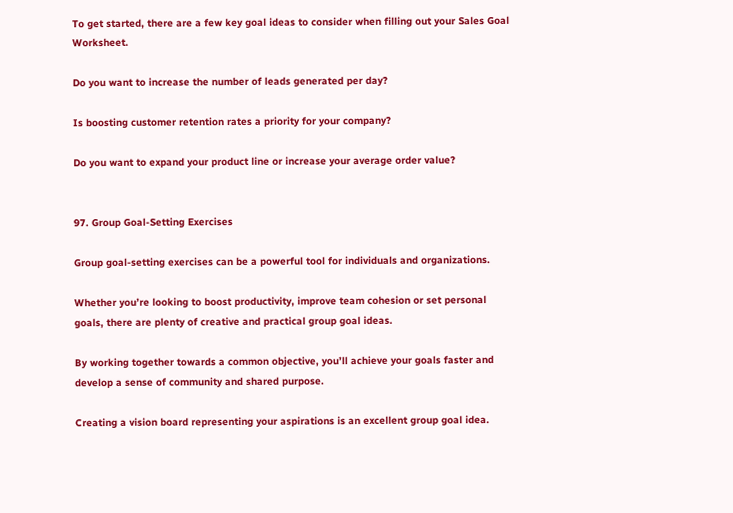To get started, there are a few key goal ideas to consider when filling out your Sales Goal Worksheet.

Do you want to increase the number of leads generated per day?

Is boosting customer retention rates a priority for your company?

Do you want to expand your product line or increase your average order value?


97. Group Goal-Setting Exercises

Group goal-setting exercises can be a powerful tool for individuals and organizations.

Whether you’re looking to boost productivity, improve team cohesion or set personal goals, there are plenty of creative and practical group goal ideas.

By working together towards a common objective, you’ll achieve your goals faster and develop a sense of community and shared purpose.

Creating a vision board representing your aspirations is an excellent group goal idea.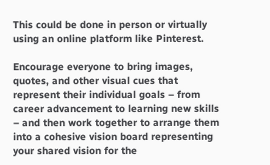This could be done in person or virtually using an online platform like Pinterest.

Encourage everyone to bring images, quotes, and other visual cues that represent their individual goals – from career advancement to learning new skills – and then work together to arrange them into a cohesive vision board representing your shared vision for the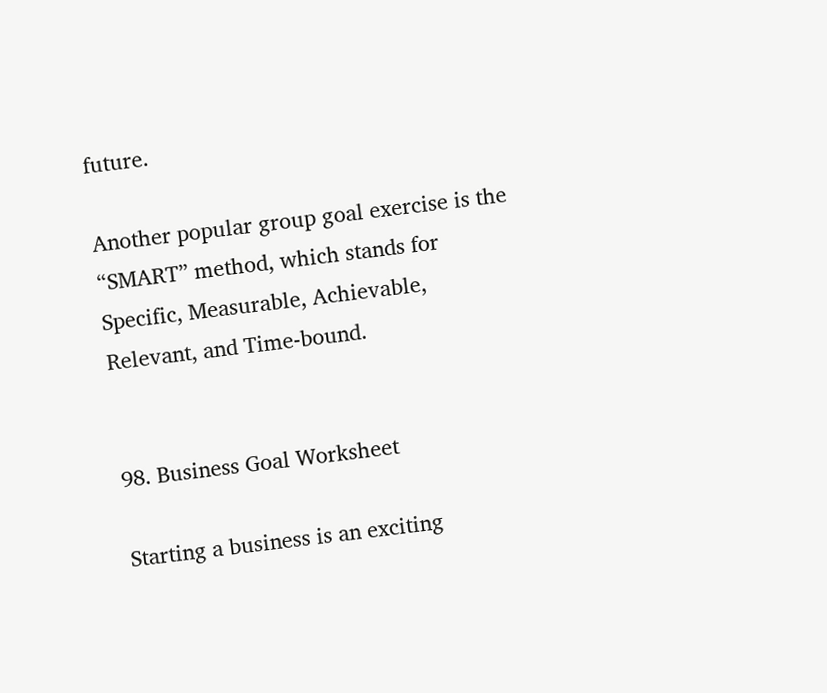future.

Another popular group goal exercise is the “SMART” method, which stands for Specific, Measurable, Achievable, Relevant, and Time-bound.


98. Business Goal Worksheet

Starting a business is an exciting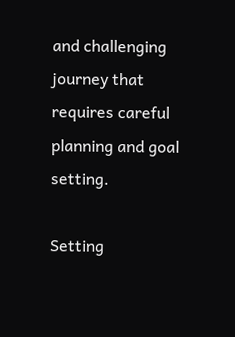and challenging journey that requires careful planning and goal setting.

Setting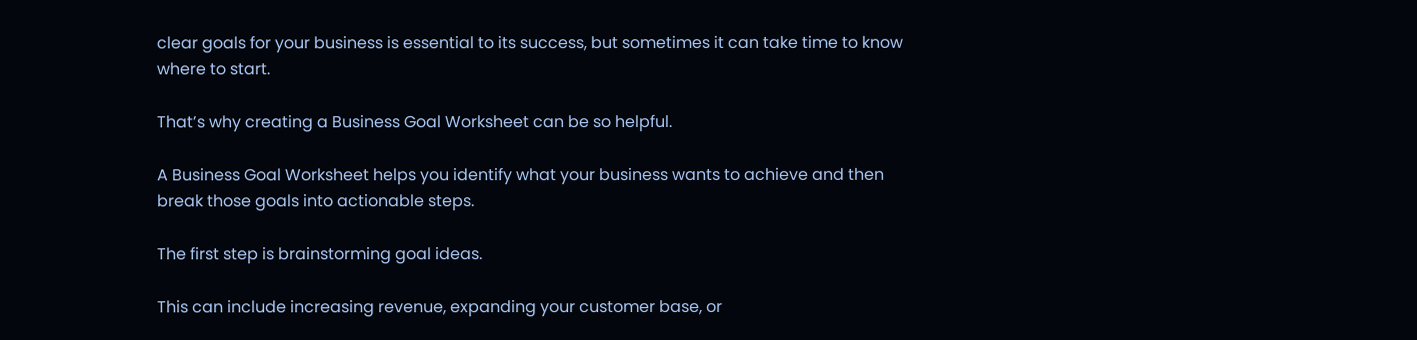clear goals for your business is essential to its success, but sometimes it can take time to know where to start.

That’s why creating a Business Goal Worksheet can be so helpful.

A Business Goal Worksheet helps you identify what your business wants to achieve and then break those goals into actionable steps.

The first step is brainstorming goal ideas.

This can include increasing revenue, expanding your customer base, or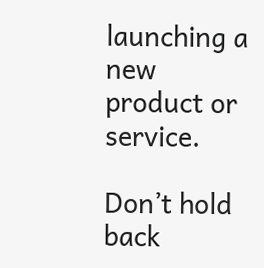launching a new product or service.

Don’t hold back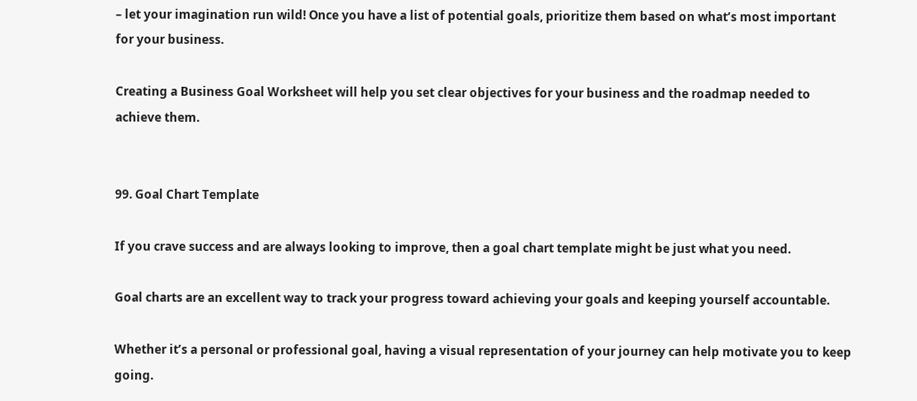– let your imagination run wild! Once you have a list of potential goals, prioritize them based on what’s most important for your business.

Creating a Business Goal Worksheet will help you set clear objectives for your business and the roadmap needed to achieve them.


99. Goal Chart Template

If you crave success and are always looking to improve, then a goal chart template might be just what you need.

Goal charts are an excellent way to track your progress toward achieving your goals and keeping yourself accountable.

Whether it’s a personal or professional goal, having a visual representation of your journey can help motivate you to keep going.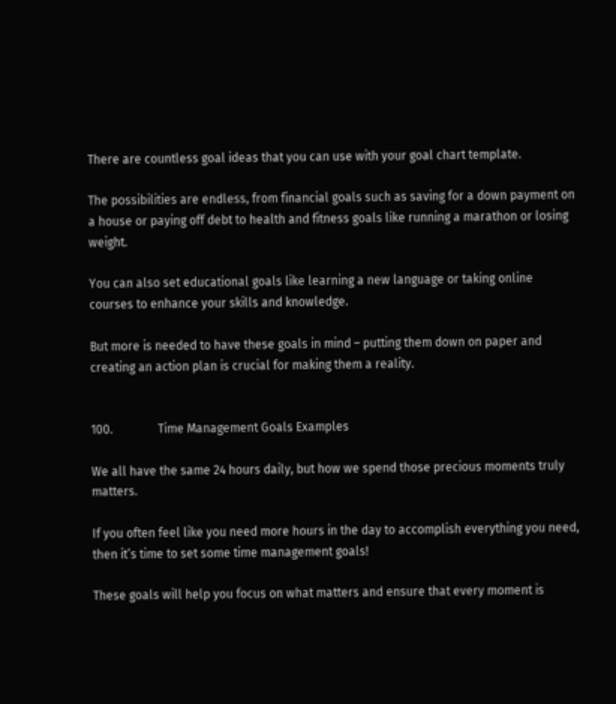There are countless goal ideas that you can use with your goal chart template.

The possibilities are endless, from financial goals such as saving for a down payment on a house or paying off debt to health and fitness goals like running a marathon or losing weight.

You can also set educational goals like learning a new language or taking online courses to enhance your skills and knowledge.

But more is needed to have these goals in mind – putting them down on paper and creating an action plan is crucial for making them a reality.


100.               Time Management Goals Examples

We all have the same 24 hours daily, but how we spend those precious moments truly matters.

If you often feel like you need more hours in the day to accomplish everything you need, then it’s time to set some time management goals!

These goals will help you focus on what matters and ensure that every moment is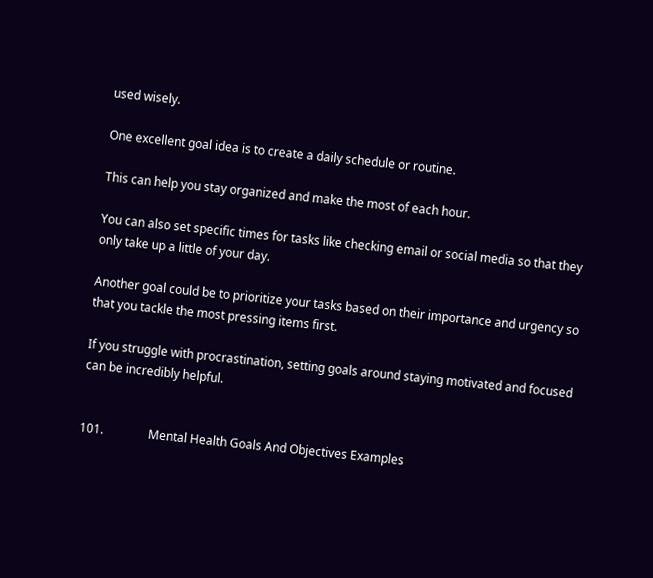used wisely.

One excellent goal idea is to create a daily schedule or routine.

This can help you stay organized and make the most of each hour.

You can also set specific times for tasks like checking email or social media so that they only take up a little of your day.

Another goal could be to prioritize your tasks based on their importance and urgency so that you tackle the most pressing items first.

If you struggle with procrastination, setting goals around staying motivated and focused can be incredibly helpful.


101.               Mental Health Goals And Objectives Examples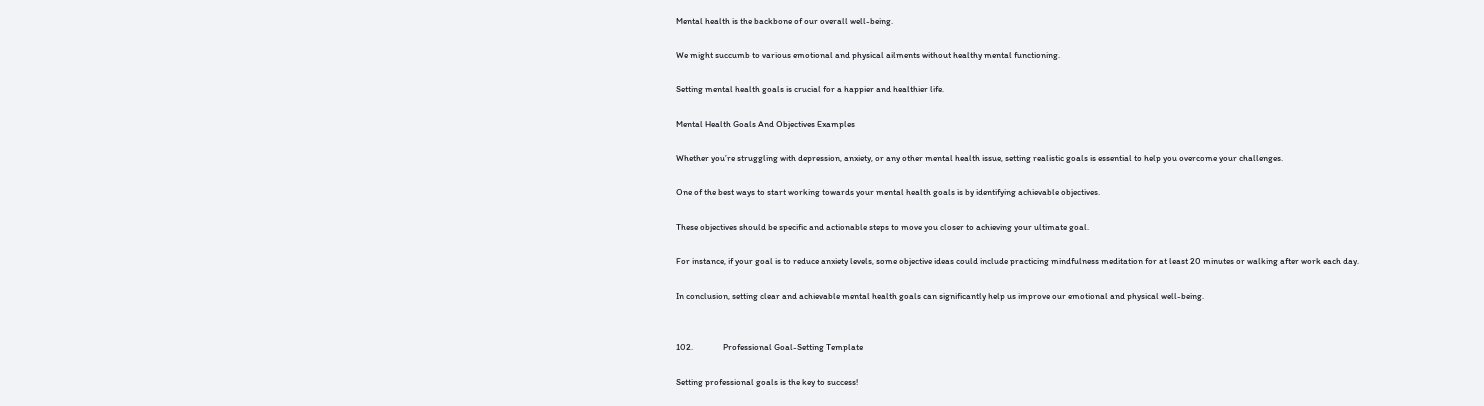Mental health is the backbone of our overall well-being.

We might succumb to various emotional and physical ailments without healthy mental functioning.

Setting mental health goals is crucial for a happier and healthier life.

Mental Health Goals And Objectives Examples

Whether you’re struggling with depression, anxiety, or any other mental health issue, setting realistic goals is essential to help you overcome your challenges.

One of the best ways to start working towards your mental health goals is by identifying achievable objectives.

These objectives should be specific and actionable steps to move you closer to achieving your ultimate goal.

For instance, if your goal is to reduce anxiety levels, some objective ideas could include practicing mindfulness meditation for at least 20 minutes or walking after work each day.

In conclusion, setting clear and achievable mental health goals can significantly help us improve our emotional and physical well-being.


102.               Professional Goal-Setting Template

Setting professional goals is the key to success!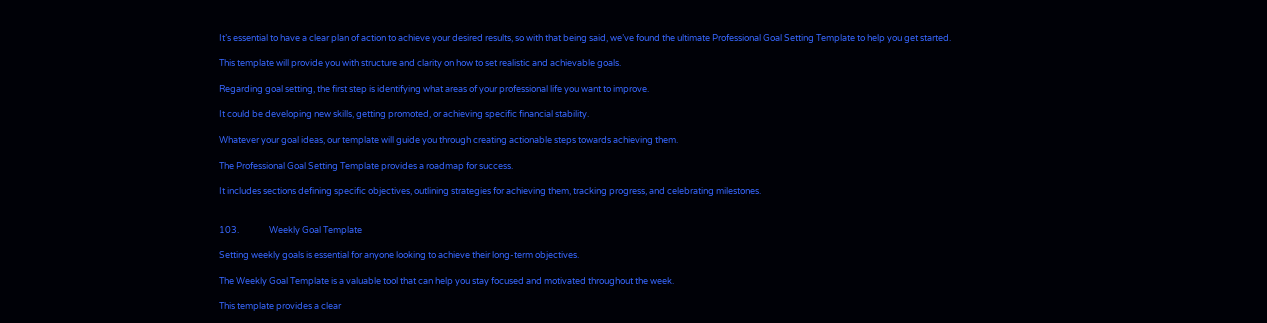It’s essential to have a clear plan of action to achieve your desired results, so with that being said, we’ve found the ultimate Professional Goal Setting Template to help you get started.

This template will provide you with structure and clarity on how to set realistic and achievable goals.

Regarding goal setting, the first step is identifying what areas of your professional life you want to improve.

It could be developing new skills, getting promoted, or achieving specific financial stability.

Whatever your goal ideas, our template will guide you through creating actionable steps towards achieving them.

The Professional Goal Setting Template provides a roadmap for success.

It includes sections defining specific objectives, outlining strategies for achieving them, tracking progress, and celebrating milestones.


103.               Weekly Goal Template

Setting weekly goals is essential for anyone looking to achieve their long-term objectives.

The Weekly Goal Template is a valuable tool that can help you stay focused and motivated throughout the week.

This template provides a clear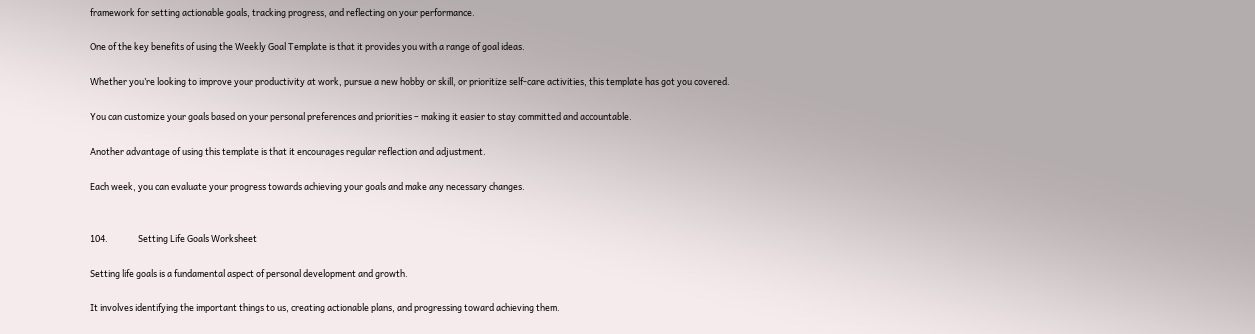framework for setting actionable goals, tracking progress, and reflecting on your performance.

One of the key benefits of using the Weekly Goal Template is that it provides you with a range of goal ideas.

Whether you’re looking to improve your productivity at work, pursue a new hobby or skill, or prioritize self-care activities, this template has got you covered.

You can customize your goals based on your personal preferences and priorities – making it easier to stay committed and accountable.

Another advantage of using this template is that it encourages regular reflection and adjustment.

Each week, you can evaluate your progress towards achieving your goals and make any necessary changes.


104.               Setting Life Goals Worksheet

Setting life goals is a fundamental aspect of personal development and growth.

It involves identifying the important things to us, creating actionable plans, and progressing toward achieving them.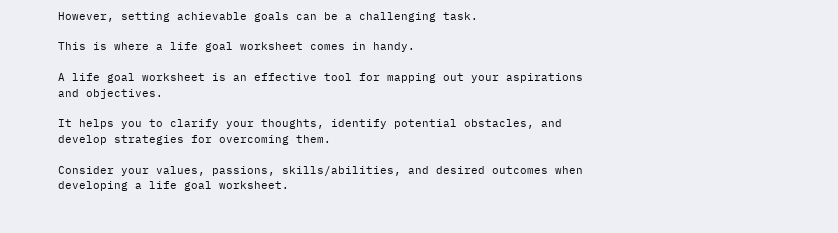However, setting achievable goals can be a challenging task.

This is where a life goal worksheet comes in handy.

A life goal worksheet is an effective tool for mapping out your aspirations and objectives.

It helps you to clarify your thoughts, identify potential obstacles, and develop strategies for overcoming them.

Consider your values, passions, skills/abilities, and desired outcomes when developing a life goal worksheet.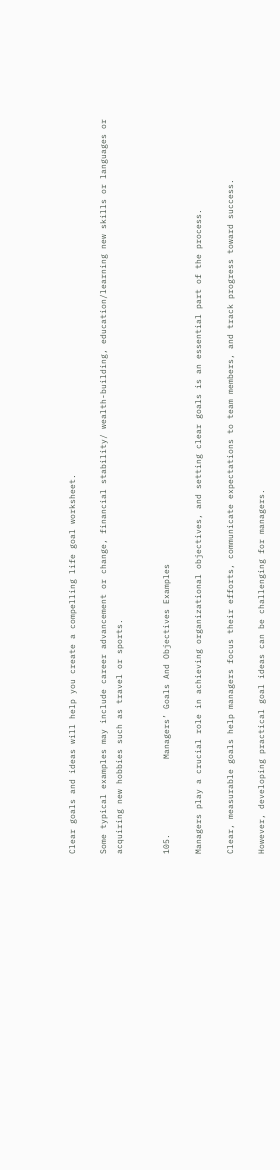Clear goals and ideas will help you create a compelling life goal worksheet.

Some typical examples may include career advancement or change, financial stability/ wealth-building, education/learning new skills or languages or acquiring new hobbies such as travel or sports.


105.               Managers’ Goals And Objectives Examples

Managers play a crucial role in achieving organizational objectives, and setting clear goals is an essential part of the process.

Clear, measurable goals help managers focus their efforts, communicate expectations to team members, and track progress toward success.

However, developing practical goal ideas can be challenging for managers.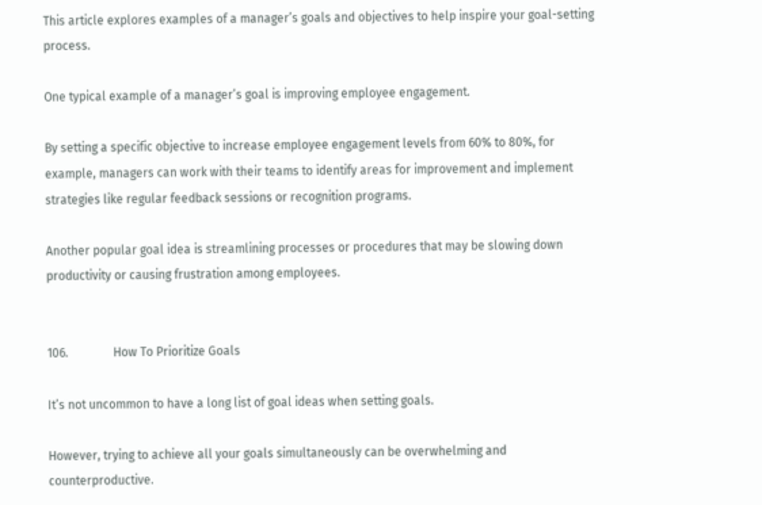This article explores examples of a manager’s goals and objectives to help inspire your goal-setting process.

One typical example of a manager’s goal is improving employee engagement.

By setting a specific objective to increase employee engagement levels from 60% to 80%, for example, managers can work with their teams to identify areas for improvement and implement strategies like regular feedback sessions or recognition programs.

Another popular goal idea is streamlining processes or procedures that may be slowing down productivity or causing frustration among employees.


106.               How To Prioritize Goals

It’s not uncommon to have a long list of goal ideas when setting goals.

However, trying to achieve all your goals simultaneously can be overwhelming and counterproductive.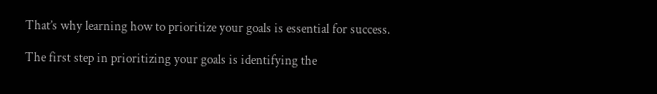That’s why learning how to prioritize your goals is essential for success.

The first step in prioritizing your goals is identifying the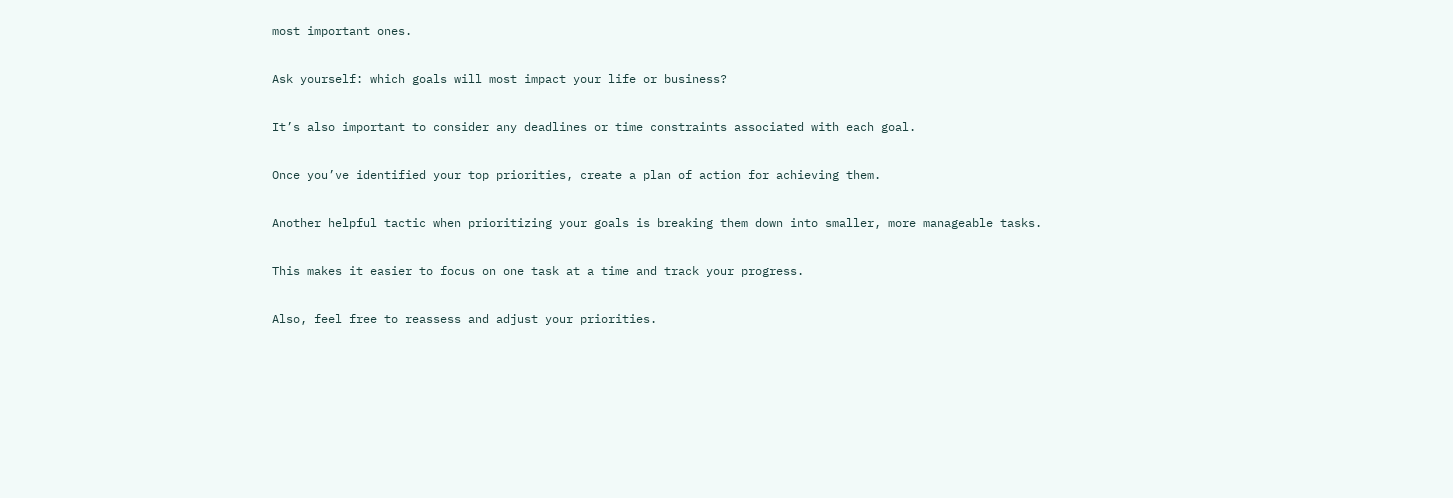most important ones.

Ask yourself: which goals will most impact your life or business?

It’s also important to consider any deadlines or time constraints associated with each goal.

Once you’ve identified your top priorities, create a plan of action for achieving them.

Another helpful tactic when prioritizing your goals is breaking them down into smaller, more manageable tasks.

This makes it easier to focus on one task at a time and track your progress.

Also, feel free to reassess and adjust your priorities.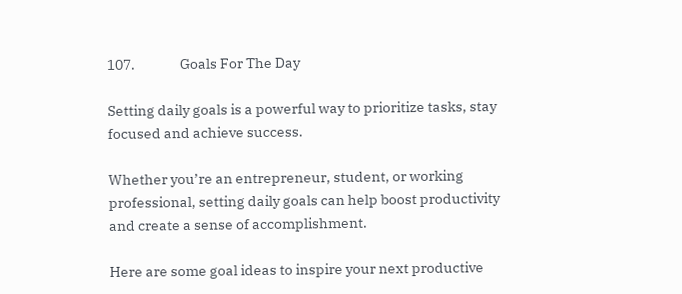107.               Goals For The Day

Setting daily goals is a powerful way to prioritize tasks, stay focused and achieve success.

Whether you’re an entrepreneur, student, or working professional, setting daily goals can help boost productivity and create a sense of accomplishment.

Here are some goal ideas to inspire your next productive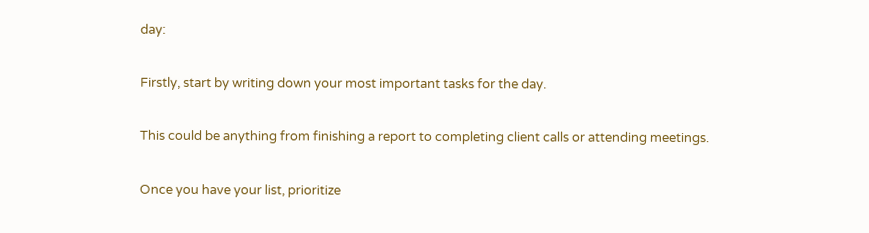day:

Firstly, start by writing down your most important tasks for the day.

This could be anything from finishing a report to completing client calls or attending meetings.

Once you have your list, prioritize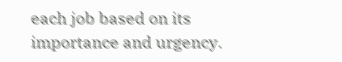each job based on its importance and urgency.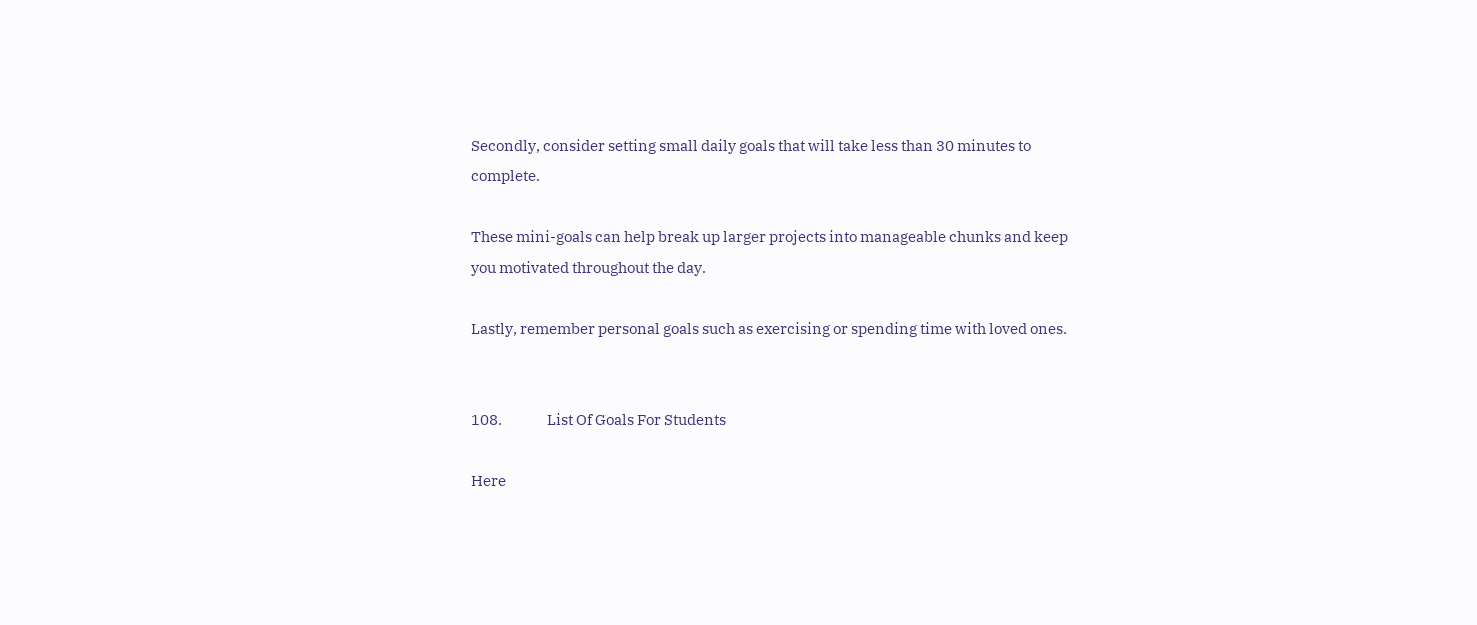Secondly, consider setting small daily goals that will take less than 30 minutes to complete.

These mini-goals can help break up larger projects into manageable chunks and keep you motivated throughout the day.

Lastly, remember personal goals such as exercising or spending time with loved ones.


108.               List Of Goals For Students

Here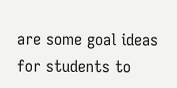are some goal ideas for students to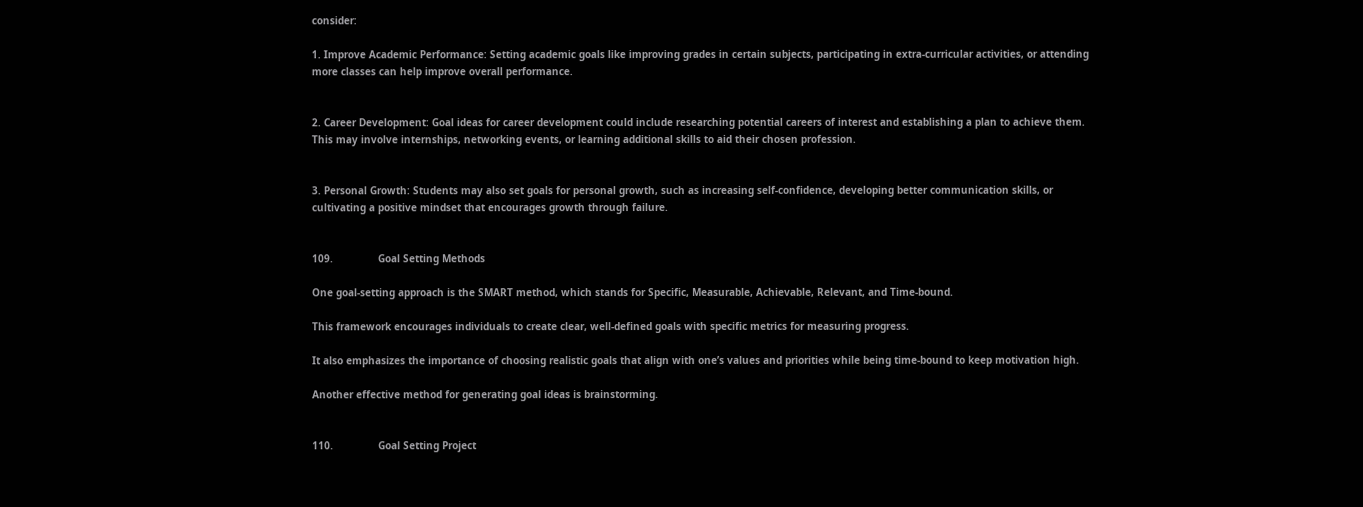consider:

1. Improve Academic Performance: Setting academic goals like improving grades in certain subjects, participating in extra-curricular activities, or attending more classes can help improve overall performance.


2. Career Development: Goal ideas for career development could include researching potential careers of interest and establishing a plan to achieve them. This may involve internships, networking events, or learning additional skills to aid their chosen profession.


3. Personal Growth: Students may also set goals for personal growth, such as increasing self-confidence, developing better communication skills, or cultivating a positive mindset that encourages growth through failure.


109.               Goal Setting Methods

One goal-setting approach is the SMART method, which stands for Specific, Measurable, Achievable, Relevant, and Time-bound.

This framework encourages individuals to create clear, well-defined goals with specific metrics for measuring progress.

It also emphasizes the importance of choosing realistic goals that align with one’s values and priorities while being time-bound to keep motivation high.

Another effective method for generating goal ideas is brainstorming.


110.               Goal Setting Project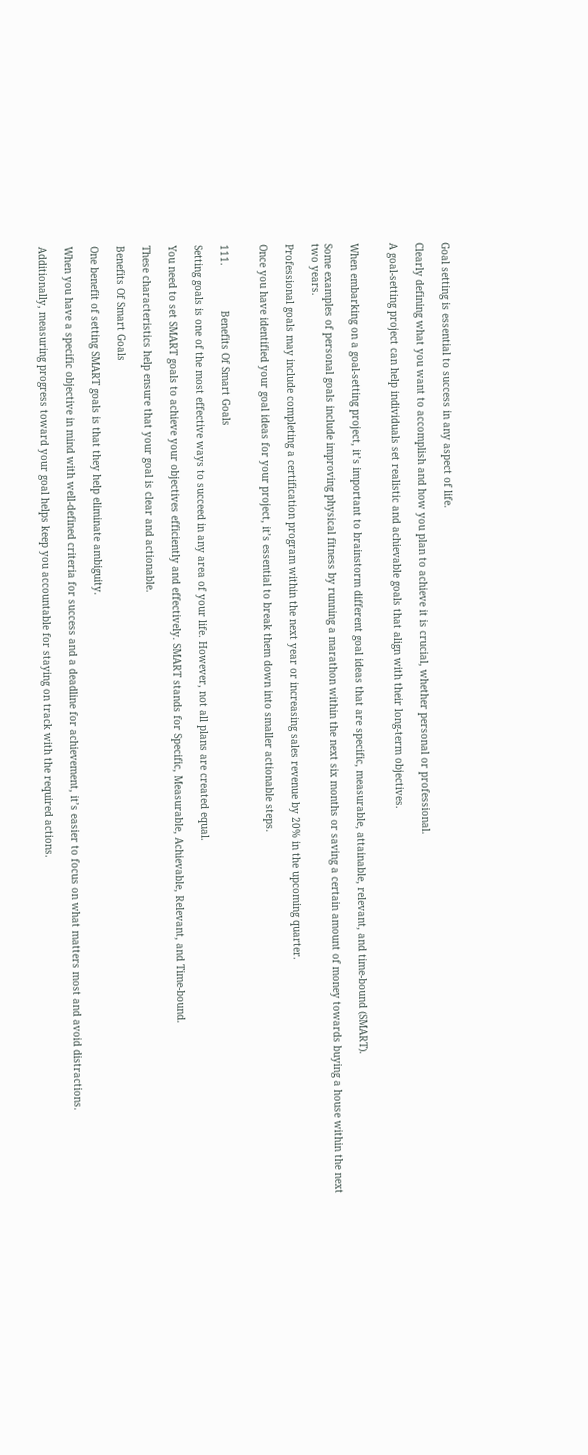Goal setting is essential to success in any aspect of life.

Clearly defining what you want to accomplish and how you plan to achieve it is crucial, whether personal or professional.

A goal-setting project can help individuals set realistic and achievable goals that align with their long-term objectives.


When embarking on a goal-setting project, it’s important to brainstorm different goal ideas that are specific, measurable, attainable, relevant, and time-bound (SMART).

Some examples of personal goals include improving physical fitness by running a marathon within the next six months or saving a certain amount of money towards buying a house within the next two years.

Professional goals may include completing a certification program within the next year or increasing sales revenue by 20% in the upcoming quarter.

Once you have identified your goal ideas for your project, it’s essential to break them down into smaller actionable steps.


111.               Benefits Of Smart Goals

Setting goals is one of the most effective ways to succeed in any area of your life. However, not all plans are created equal.

You need to set SMART goals to achieve your objectives efficiently and effectively. SMART stands for Specific, Measurable, Achievable, Relevant, and Time-bound.

These characteristics help ensure that your goal is clear and actionable.

Benefits Of Smart Goals

One benefit of setting SMART goals is that they help eliminate ambiguity.

When you have a specific objective in mind with well-defined criteria for success and a deadline for achievement, it’s easier to focus on what matters most and avoid distractions.

Additionally, measuring progress toward your goal helps keep you accountable for staying on track with the required actions.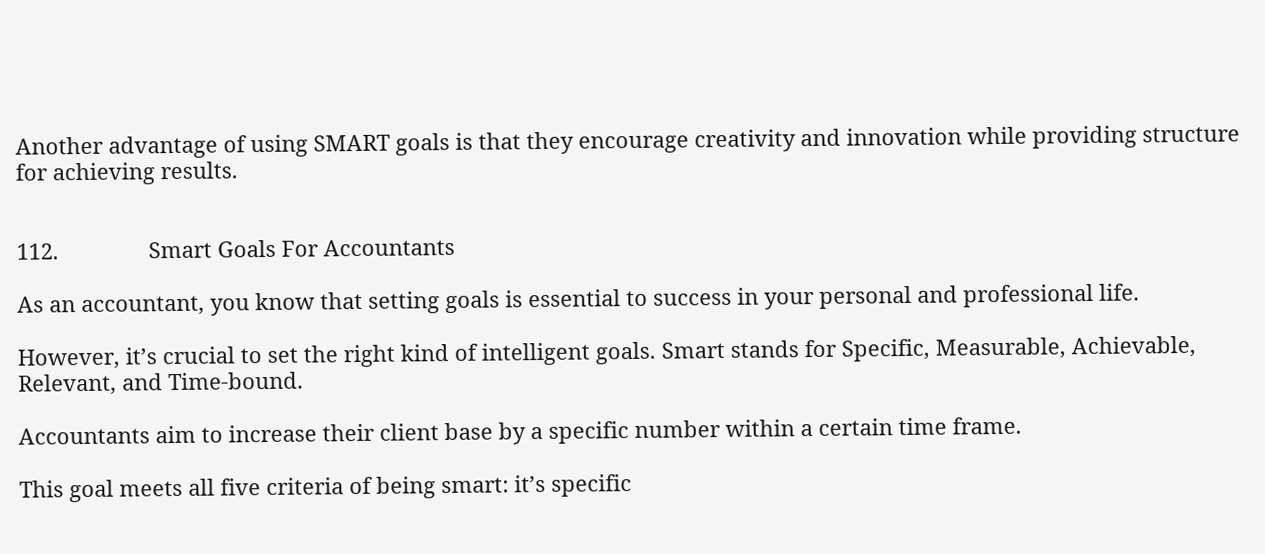Another advantage of using SMART goals is that they encourage creativity and innovation while providing structure for achieving results.


112.               Smart Goals For Accountants

As an accountant, you know that setting goals is essential to success in your personal and professional life.

However, it’s crucial to set the right kind of intelligent goals. Smart stands for Specific, Measurable, Achievable, Relevant, and Time-bound.

Accountants aim to increase their client base by a specific number within a certain time frame.

This goal meets all five criteria of being smart: it’s specific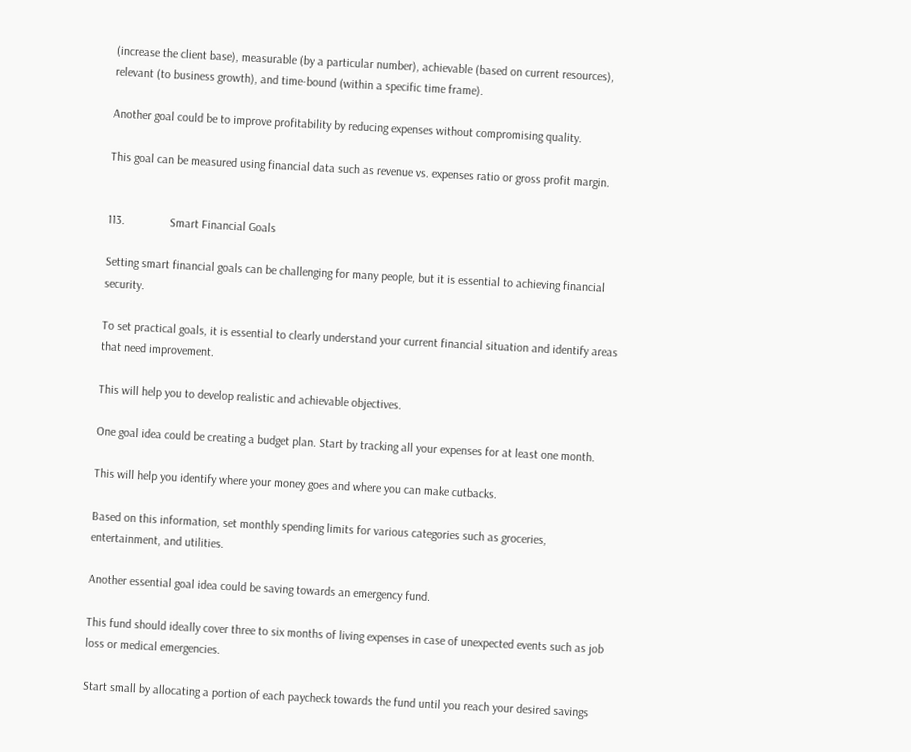(increase the client base), measurable (by a particular number), achievable (based on current resources), relevant (to business growth), and time-bound (within a specific time frame).

Another goal could be to improve profitability by reducing expenses without compromising quality.

This goal can be measured using financial data such as revenue vs. expenses ratio or gross profit margin.


113.               Smart Financial Goals

Setting smart financial goals can be challenging for many people, but it is essential to achieving financial security.

To set practical goals, it is essential to clearly understand your current financial situation and identify areas that need improvement.

This will help you to develop realistic and achievable objectives.

One goal idea could be creating a budget plan. Start by tracking all your expenses for at least one month.

This will help you identify where your money goes and where you can make cutbacks.

Based on this information, set monthly spending limits for various categories such as groceries, entertainment, and utilities.

Another essential goal idea could be saving towards an emergency fund.

This fund should ideally cover three to six months of living expenses in case of unexpected events such as job loss or medical emergencies.

Start small by allocating a portion of each paycheck towards the fund until you reach your desired savings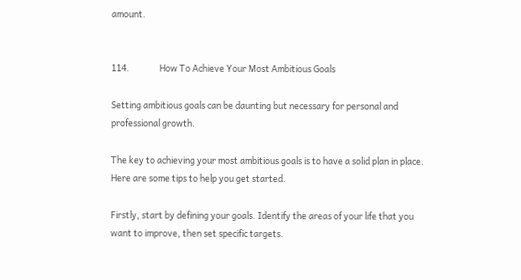amount.


114.               How To Achieve Your Most Ambitious Goals

Setting ambitious goals can be daunting but necessary for personal and professional growth.

The key to achieving your most ambitious goals is to have a solid plan in place. Here are some tips to help you get started.

Firstly, start by defining your goals. Identify the areas of your life that you want to improve, then set specific targets.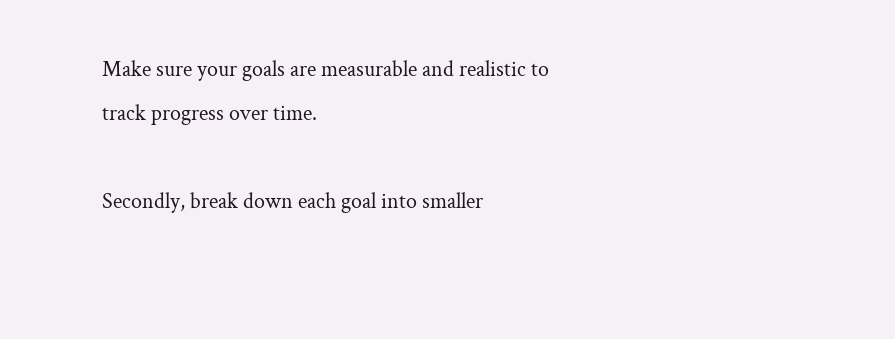Make sure your goals are measurable and realistic to track progress over time.

Secondly, break down each goal into smaller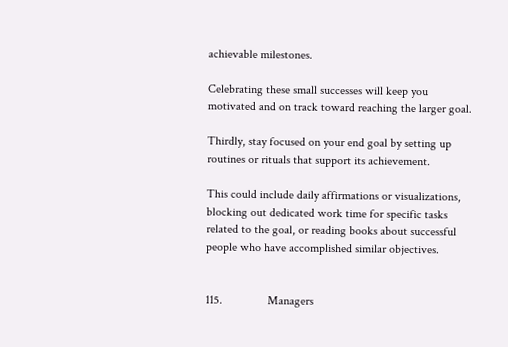achievable milestones.

Celebrating these small successes will keep you motivated and on track toward reaching the larger goal.

Thirdly, stay focused on your end goal by setting up routines or rituals that support its achievement.

This could include daily affirmations or visualizations, blocking out dedicated work time for specific tasks related to the goal, or reading books about successful people who have accomplished similar objectives.


115.               Managers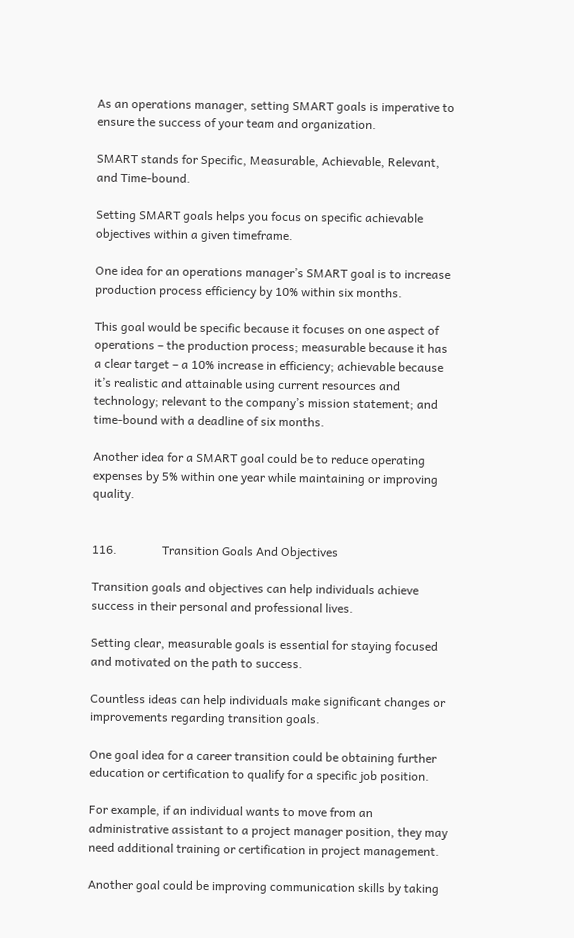As an operations manager, setting SMART goals is imperative to ensure the success of your team and organization.

SMART stands for Specific, Measurable, Achievable, Relevant, and Time-bound.

Setting SMART goals helps you focus on specific achievable objectives within a given timeframe.

One idea for an operations manager’s SMART goal is to increase production process efficiency by 10% within six months.

This goal would be specific because it focuses on one aspect of operations – the production process; measurable because it has a clear target – a 10% increase in efficiency; achievable because it’s realistic and attainable using current resources and technology; relevant to the company’s mission statement; and time-bound with a deadline of six months.

Another idea for a SMART goal could be to reduce operating expenses by 5% within one year while maintaining or improving quality.


116.               Transition Goals And Objectives

Transition goals and objectives can help individuals achieve success in their personal and professional lives.

Setting clear, measurable goals is essential for staying focused and motivated on the path to success.

Countless ideas can help individuals make significant changes or improvements regarding transition goals.

One goal idea for a career transition could be obtaining further education or certification to qualify for a specific job position.

For example, if an individual wants to move from an administrative assistant to a project manager position, they may need additional training or certification in project management.

Another goal could be improving communication skills by taking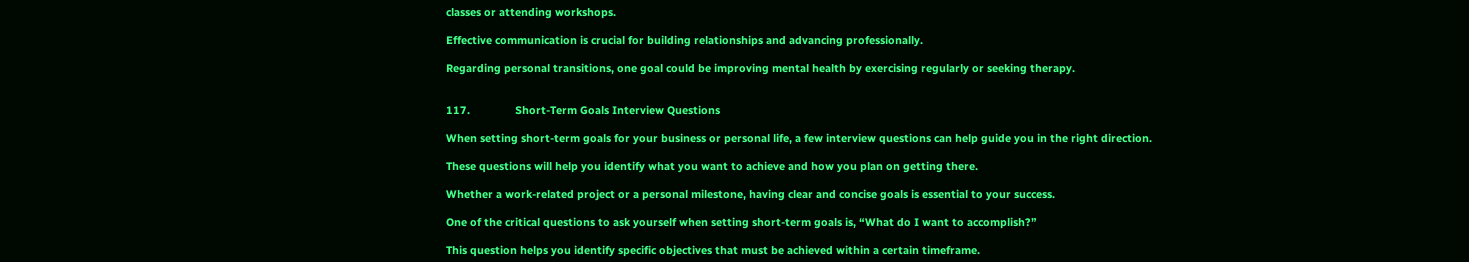classes or attending workshops.

Effective communication is crucial for building relationships and advancing professionally.

Regarding personal transitions, one goal could be improving mental health by exercising regularly or seeking therapy.


117.               Short-Term Goals Interview Questions

When setting short-term goals for your business or personal life, a few interview questions can help guide you in the right direction.

These questions will help you identify what you want to achieve and how you plan on getting there.

Whether a work-related project or a personal milestone, having clear and concise goals is essential to your success.

One of the critical questions to ask yourself when setting short-term goals is, “What do I want to accomplish?”

This question helps you identify specific objectives that must be achieved within a certain timeframe.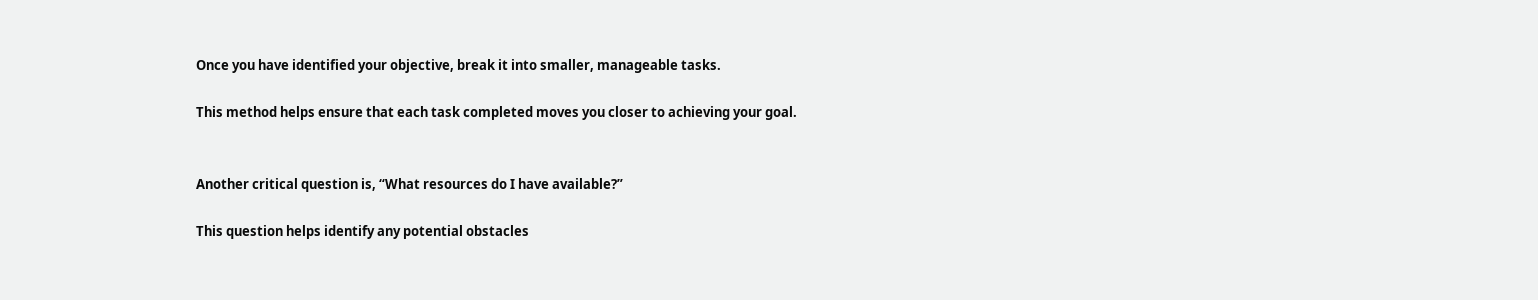Once you have identified your objective, break it into smaller, manageable tasks.

This method helps ensure that each task completed moves you closer to achieving your goal.


Another critical question is, “What resources do I have available?”

This question helps identify any potential obstacles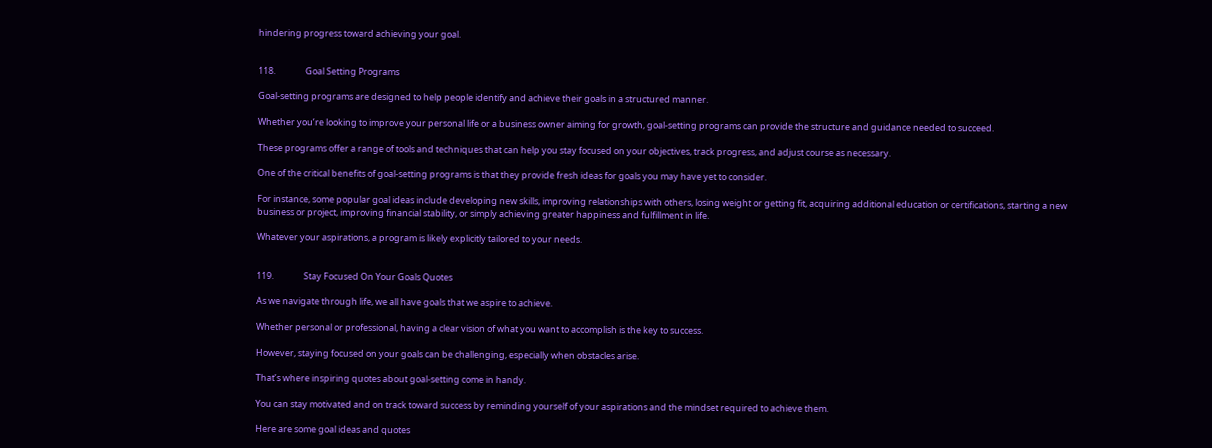hindering progress toward achieving your goal.


118.               Goal Setting Programs

Goal-setting programs are designed to help people identify and achieve their goals in a structured manner.

Whether you’re looking to improve your personal life or a business owner aiming for growth, goal-setting programs can provide the structure and guidance needed to succeed.

These programs offer a range of tools and techniques that can help you stay focused on your objectives, track progress, and adjust course as necessary.

One of the critical benefits of goal-setting programs is that they provide fresh ideas for goals you may have yet to consider.

For instance, some popular goal ideas include developing new skills, improving relationships with others, losing weight or getting fit, acquiring additional education or certifications, starting a new business or project, improving financial stability, or simply achieving greater happiness and fulfillment in life.

Whatever your aspirations, a program is likely explicitly tailored to your needs.


119.               Stay Focused On Your Goals Quotes

As we navigate through life, we all have goals that we aspire to achieve.

Whether personal or professional, having a clear vision of what you want to accomplish is the key to success.

However, staying focused on your goals can be challenging, especially when obstacles arise.

That’s where inspiring quotes about goal-setting come in handy.

You can stay motivated and on track toward success by reminding yourself of your aspirations and the mindset required to achieve them.

Here are some goal ideas and quotes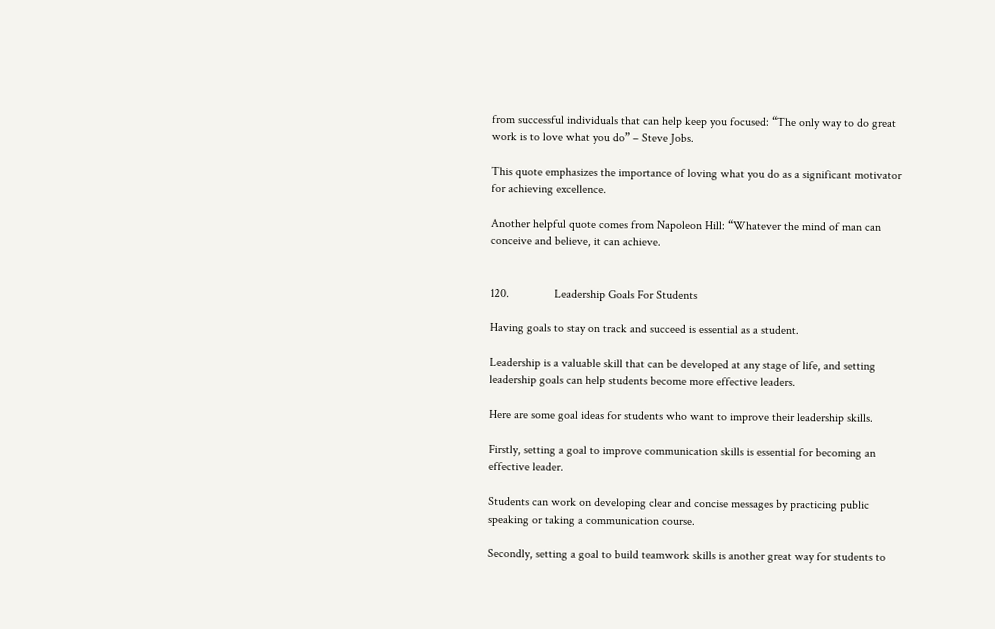from successful individuals that can help keep you focused: “The only way to do great work is to love what you do” – Steve Jobs.

This quote emphasizes the importance of loving what you do as a significant motivator for achieving excellence.

Another helpful quote comes from Napoleon Hill: “Whatever the mind of man can conceive and believe, it can achieve.


120.               Leadership Goals For Students

Having goals to stay on track and succeed is essential as a student.

Leadership is a valuable skill that can be developed at any stage of life, and setting leadership goals can help students become more effective leaders.

Here are some goal ideas for students who want to improve their leadership skills.

Firstly, setting a goal to improve communication skills is essential for becoming an effective leader.

Students can work on developing clear and concise messages by practicing public speaking or taking a communication course.

Secondly, setting a goal to build teamwork skills is another great way for students to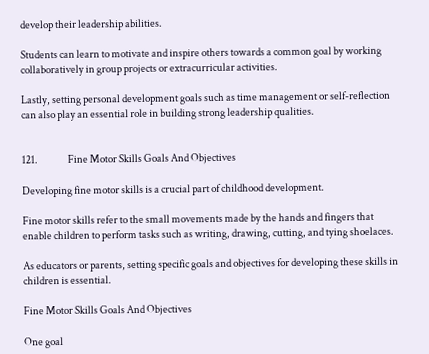develop their leadership abilities.

Students can learn to motivate and inspire others towards a common goal by working collaboratively in group projects or extracurricular activities.

Lastly, setting personal development goals such as time management or self-reflection can also play an essential role in building strong leadership qualities.


121.               Fine Motor Skills Goals And Objectives

Developing fine motor skills is a crucial part of childhood development.

Fine motor skills refer to the small movements made by the hands and fingers that enable children to perform tasks such as writing, drawing, cutting, and tying shoelaces.

As educators or parents, setting specific goals and objectives for developing these skills in children is essential.

Fine Motor Skills Goals And Objectives

One goal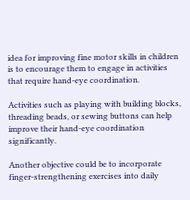idea for improving fine motor skills in children is to encourage them to engage in activities that require hand-eye coordination.

Activities such as playing with building blocks, threading beads, or sewing buttons can help improve their hand-eye coordination significantly.

Another objective could be to incorporate finger-strengthening exercises into daily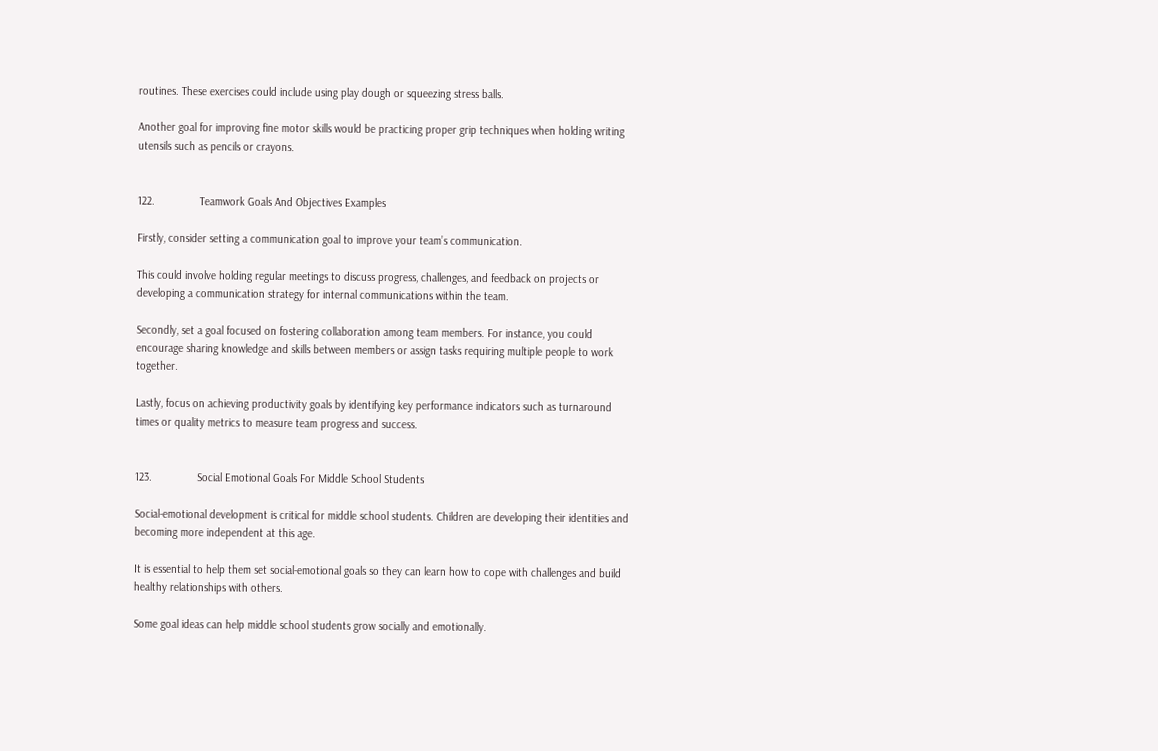routines. These exercises could include using play dough or squeezing stress balls.

Another goal for improving fine motor skills would be practicing proper grip techniques when holding writing utensils such as pencils or crayons.


122.               Teamwork Goals And Objectives Examples

Firstly, consider setting a communication goal to improve your team’s communication.

This could involve holding regular meetings to discuss progress, challenges, and feedback on projects or developing a communication strategy for internal communications within the team.

Secondly, set a goal focused on fostering collaboration among team members. For instance, you could encourage sharing knowledge and skills between members or assign tasks requiring multiple people to work together.

Lastly, focus on achieving productivity goals by identifying key performance indicators such as turnaround times or quality metrics to measure team progress and success.


123.               Social Emotional Goals For Middle School Students

Social-emotional development is critical for middle school students. Children are developing their identities and becoming more independent at this age.

It is essential to help them set social-emotional goals so they can learn how to cope with challenges and build healthy relationships with others.

Some goal ideas can help middle school students grow socially and emotionally.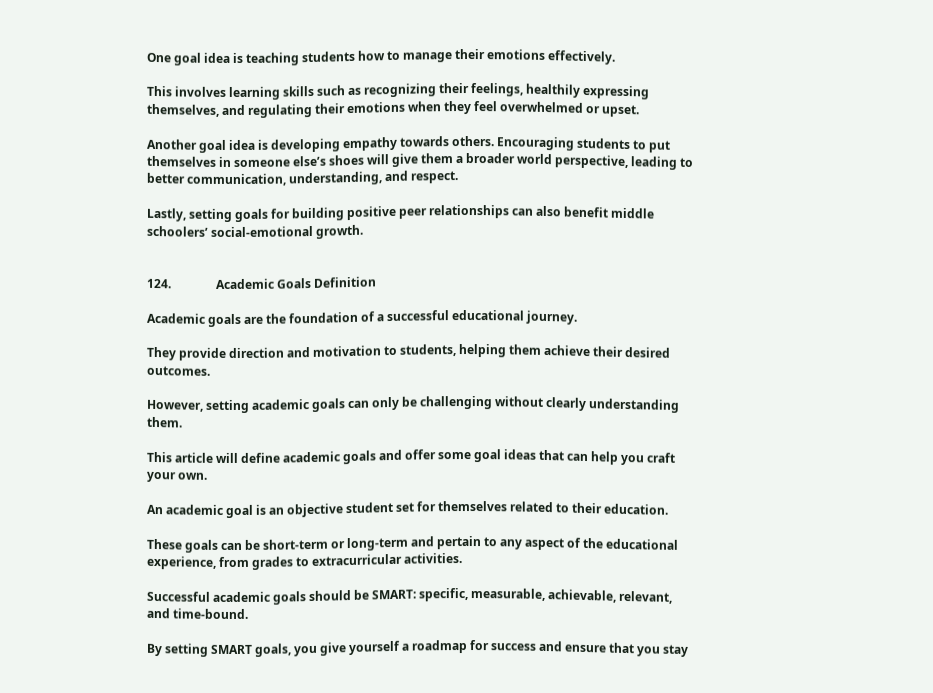One goal idea is teaching students how to manage their emotions effectively.

This involves learning skills such as recognizing their feelings, healthily expressing themselves, and regulating their emotions when they feel overwhelmed or upset.

Another goal idea is developing empathy towards others. Encouraging students to put themselves in someone else’s shoes will give them a broader world perspective, leading to better communication, understanding, and respect.

Lastly, setting goals for building positive peer relationships can also benefit middle schoolers’ social-emotional growth.


124.               Academic Goals Definition

Academic goals are the foundation of a successful educational journey.

They provide direction and motivation to students, helping them achieve their desired outcomes.

However, setting academic goals can only be challenging without clearly understanding them.

This article will define academic goals and offer some goal ideas that can help you craft your own.

An academic goal is an objective student set for themselves related to their education.

These goals can be short-term or long-term and pertain to any aspect of the educational experience, from grades to extracurricular activities.

Successful academic goals should be SMART: specific, measurable, achievable, relevant, and time-bound.

By setting SMART goals, you give yourself a roadmap for success and ensure that you stay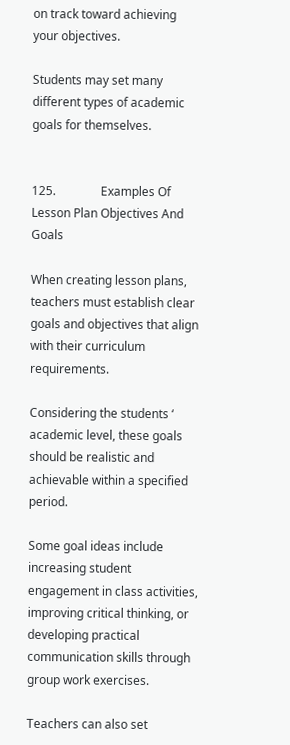on track toward achieving your objectives.

Students may set many different types of academic goals for themselves.


125.               Examples Of Lesson Plan Objectives And Goals

When creating lesson plans, teachers must establish clear goals and objectives that align with their curriculum requirements.

Considering the students ‘ academic level, these goals should be realistic and achievable within a specified period.

Some goal ideas include increasing student engagement in class activities, improving critical thinking, or developing practical communication skills through group work exercises.

Teachers can also set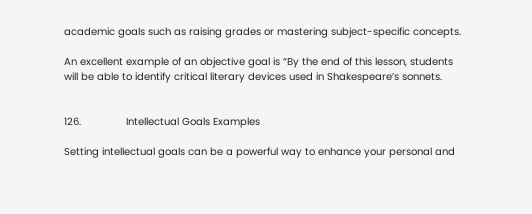academic goals such as raising grades or mastering subject-specific concepts.

An excellent example of an objective goal is “By the end of this lesson, students will be able to identify critical literary devices used in Shakespeare’s sonnets.


126.               Intellectual Goals Examples

Setting intellectual goals can be a powerful way to enhance your personal and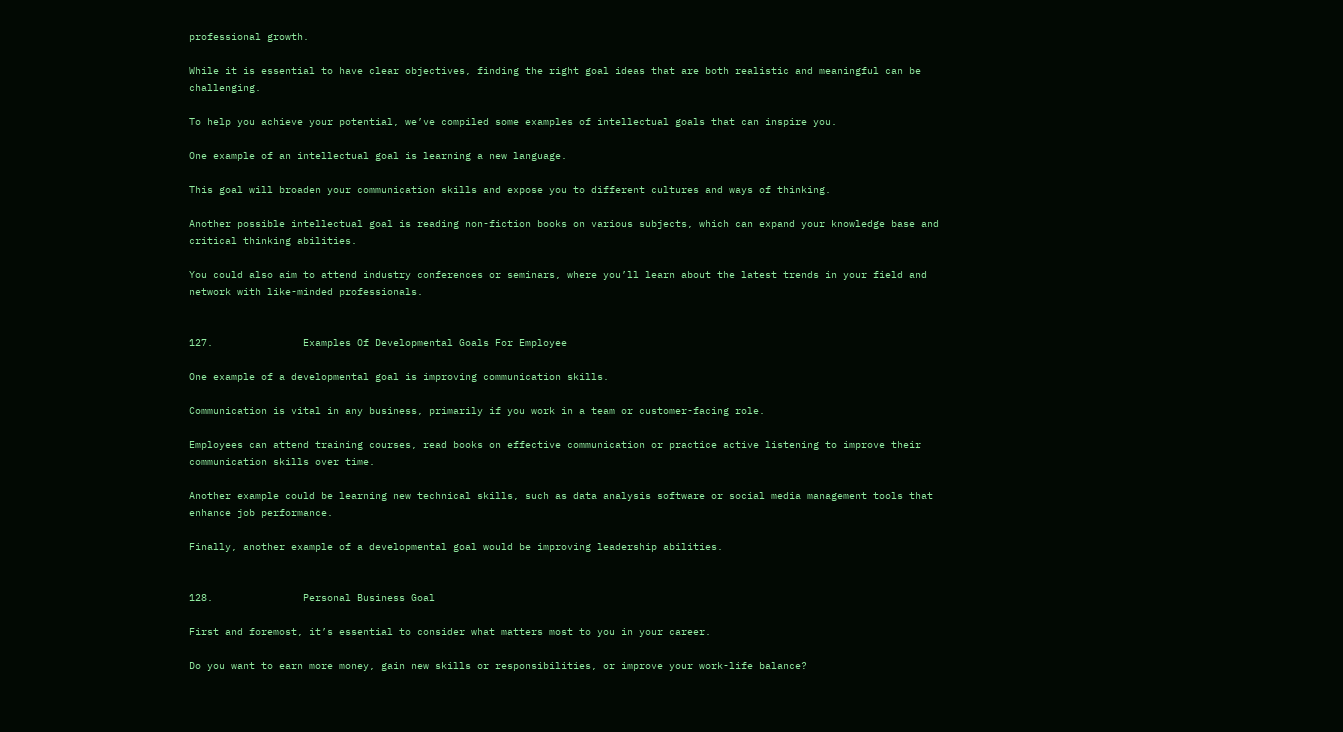professional growth.

While it is essential to have clear objectives, finding the right goal ideas that are both realistic and meaningful can be challenging.

To help you achieve your potential, we’ve compiled some examples of intellectual goals that can inspire you.

One example of an intellectual goal is learning a new language.

This goal will broaden your communication skills and expose you to different cultures and ways of thinking.

Another possible intellectual goal is reading non-fiction books on various subjects, which can expand your knowledge base and critical thinking abilities.

You could also aim to attend industry conferences or seminars, where you’ll learn about the latest trends in your field and network with like-minded professionals.


127.               Examples Of Developmental Goals For Employee

One example of a developmental goal is improving communication skills.

Communication is vital in any business, primarily if you work in a team or customer-facing role.

Employees can attend training courses, read books on effective communication or practice active listening to improve their communication skills over time.

Another example could be learning new technical skills, such as data analysis software or social media management tools that enhance job performance.

Finally, another example of a developmental goal would be improving leadership abilities.


128.               Personal Business Goal

First and foremost, it’s essential to consider what matters most to you in your career.

Do you want to earn more money, gain new skills or responsibilities, or improve your work-life balance?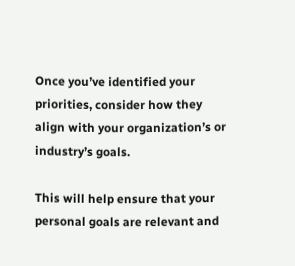Once you’ve identified your priorities, consider how they align with your organization’s or industry’s goals.

This will help ensure that your personal goals are relevant and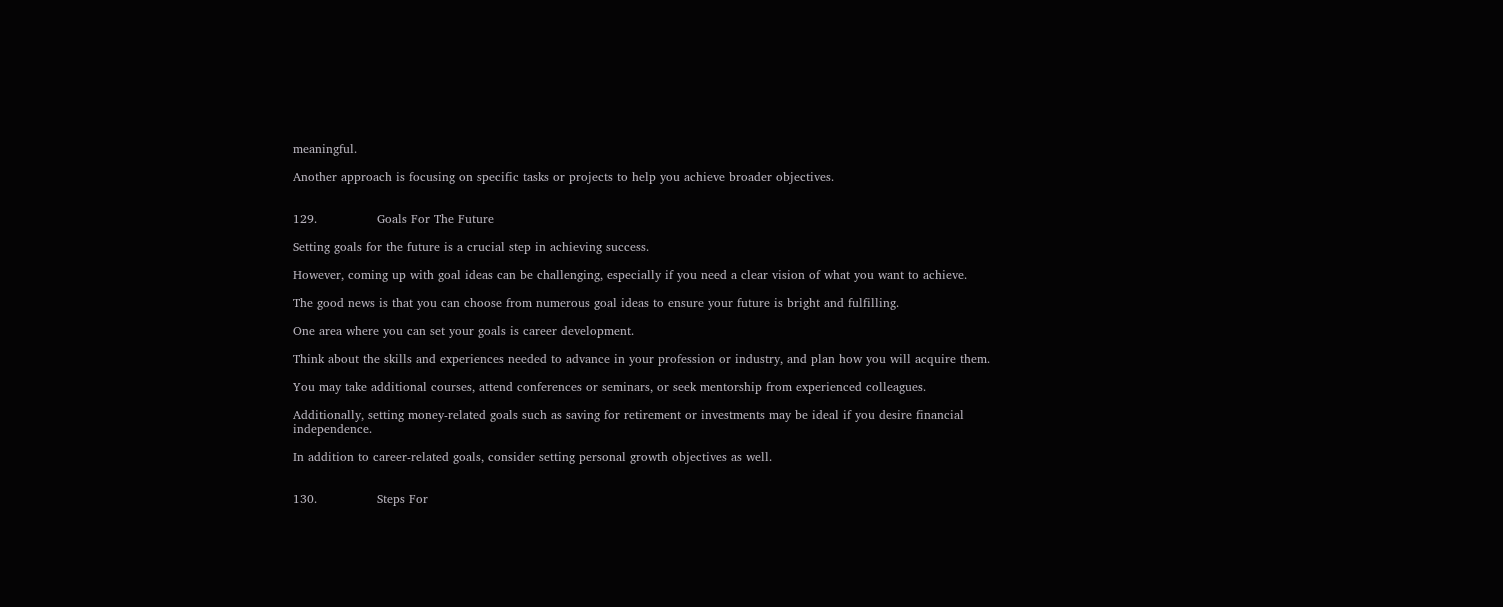meaningful.

Another approach is focusing on specific tasks or projects to help you achieve broader objectives.


129.               Goals For The Future

Setting goals for the future is a crucial step in achieving success.

However, coming up with goal ideas can be challenging, especially if you need a clear vision of what you want to achieve.

The good news is that you can choose from numerous goal ideas to ensure your future is bright and fulfilling.

One area where you can set your goals is career development.

Think about the skills and experiences needed to advance in your profession or industry, and plan how you will acquire them.

You may take additional courses, attend conferences or seminars, or seek mentorship from experienced colleagues.

Additionally, setting money-related goals such as saving for retirement or investments may be ideal if you desire financial independence.

In addition to career-related goals, consider setting personal growth objectives as well.


130.               Steps For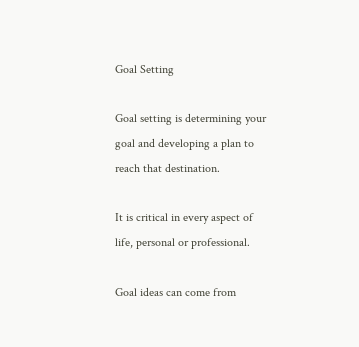Goal Setting

Goal setting is determining your goal and developing a plan to reach that destination.

It is critical in every aspect of life, personal or professional.

Goal ideas can come from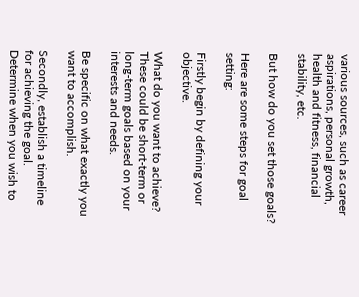various sources, such as career aspirations, personal growth, health and fitness, financial stability, etc.

But how do you set those goals?

Here are some steps for goal setting:

Firstly begin by defining your objective.

What do you want to achieve? These could be short-term or long-term goals based on your interests and needs.

Be specific on what exactly you want to accomplish.

Secondly, establish a timeline for achieving the goal. Determine when you wish to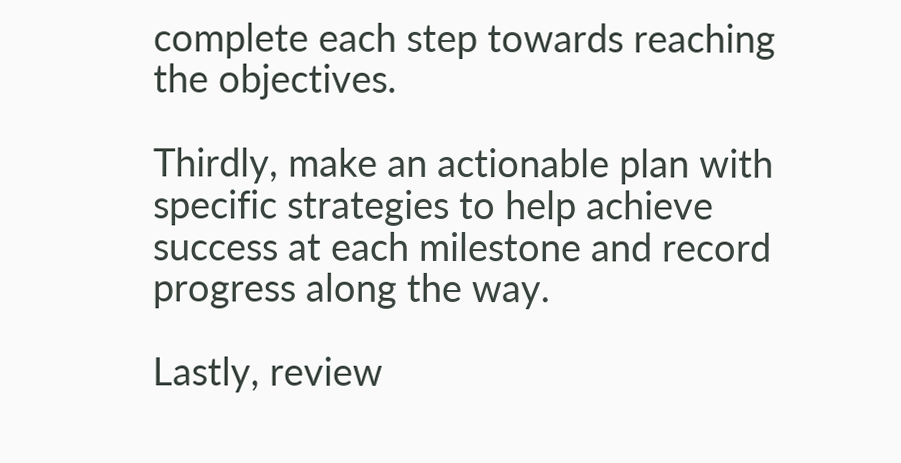complete each step towards reaching the objectives.

Thirdly, make an actionable plan with specific strategies to help achieve success at each milestone and record progress along the way.

Lastly, review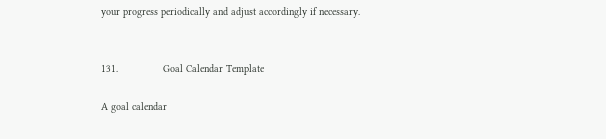your progress periodically and adjust accordingly if necessary.


131.               Goal Calendar Template

A goal calendar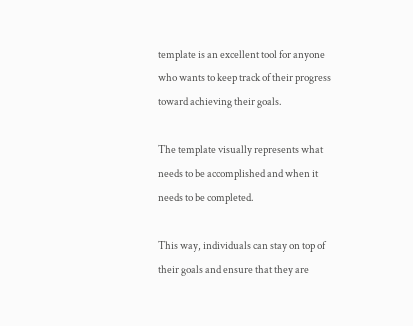template is an excellent tool for anyone who wants to keep track of their progress toward achieving their goals.

The template visually represents what needs to be accomplished and when it needs to be completed.

This way, individuals can stay on top of their goals and ensure that they are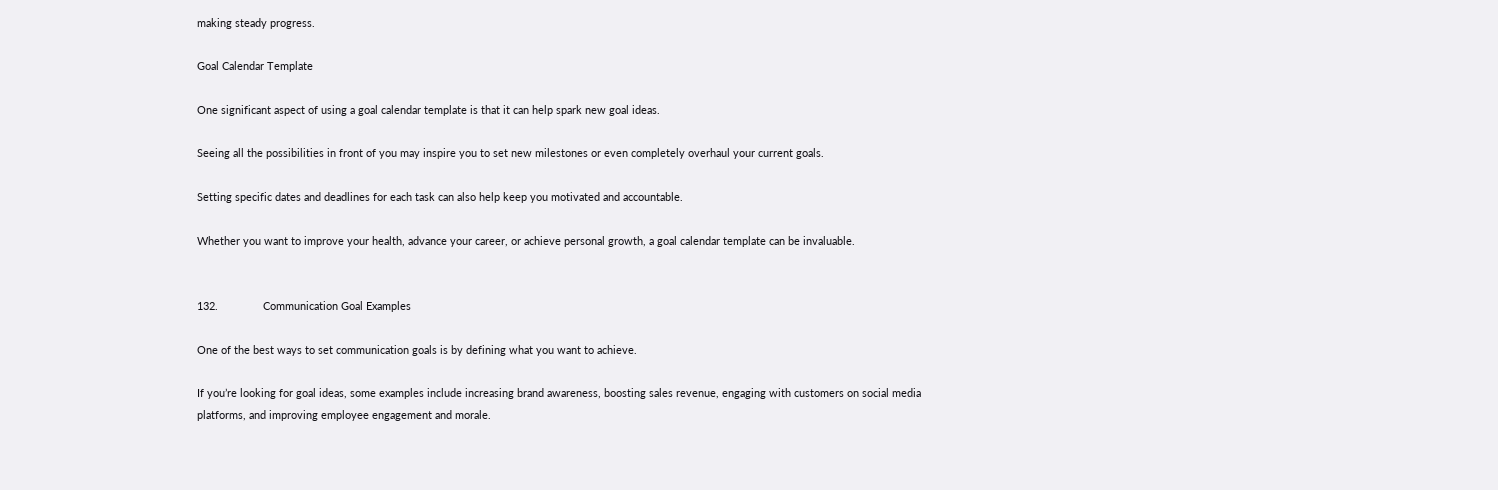making steady progress.

Goal Calendar Template

One significant aspect of using a goal calendar template is that it can help spark new goal ideas.

Seeing all the possibilities in front of you may inspire you to set new milestones or even completely overhaul your current goals.

Setting specific dates and deadlines for each task can also help keep you motivated and accountable.

Whether you want to improve your health, advance your career, or achieve personal growth, a goal calendar template can be invaluable.


132.               Communication Goal Examples

One of the best ways to set communication goals is by defining what you want to achieve.

If you’re looking for goal ideas, some examples include increasing brand awareness, boosting sales revenue, engaging with customers on social media platforms, and improving employee engagement and morale.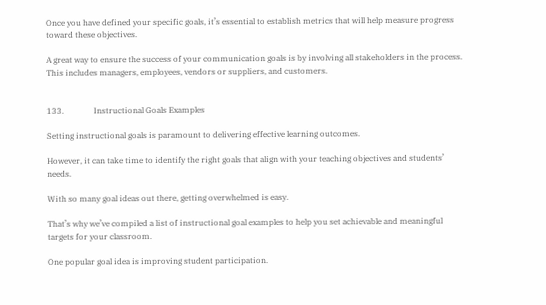Once you have defined your specific goals, it’s essential to establish metrics that will help measure progress toward these objectives.

A great way to ensure the success of your communication goals is by involving all stakeholders in the process. This includes managers, employees, vendors or suppliers, and customers.


133.               Instructional Goals Examples

Setting instructional goals is paramount to delivering effective learning outcomes.

However, it can take time to identify the right goals that align with your teaching objectives and students’ needs.

With so many goal ideas out there, getting overwhelmed is easy.

That’s why we’ve compiled a list of instructional goal examples to help you set achievable and meaningful targets for your classroom.

One popular goal idea is improving student participation.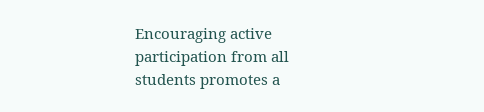Encouraging active participation from all students promotes a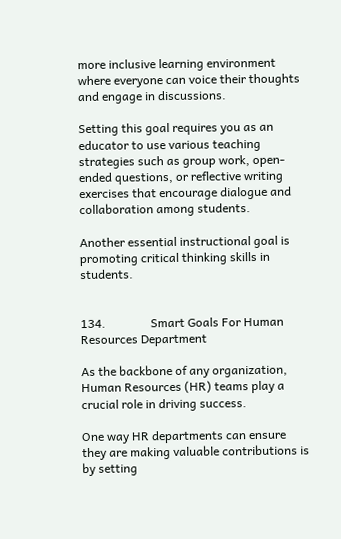more inclusive learning environment where everyone can voice their thoughts and engage in discussions.

Setting this goal requires you as an educator to use various teaching strategies such as group work, open-ended questions, or reflective writing exercises that encourage dialogue and collaboration among students.

Another essential instructional goal is promoting critical thinking skills in students.


134.               Smart Goals For Human Resources Department

As the backbone of any organization, Human Resources (HR) teams play a crucial role in driving success.

One way HR departments can ensure they are making valuable contributions is by setting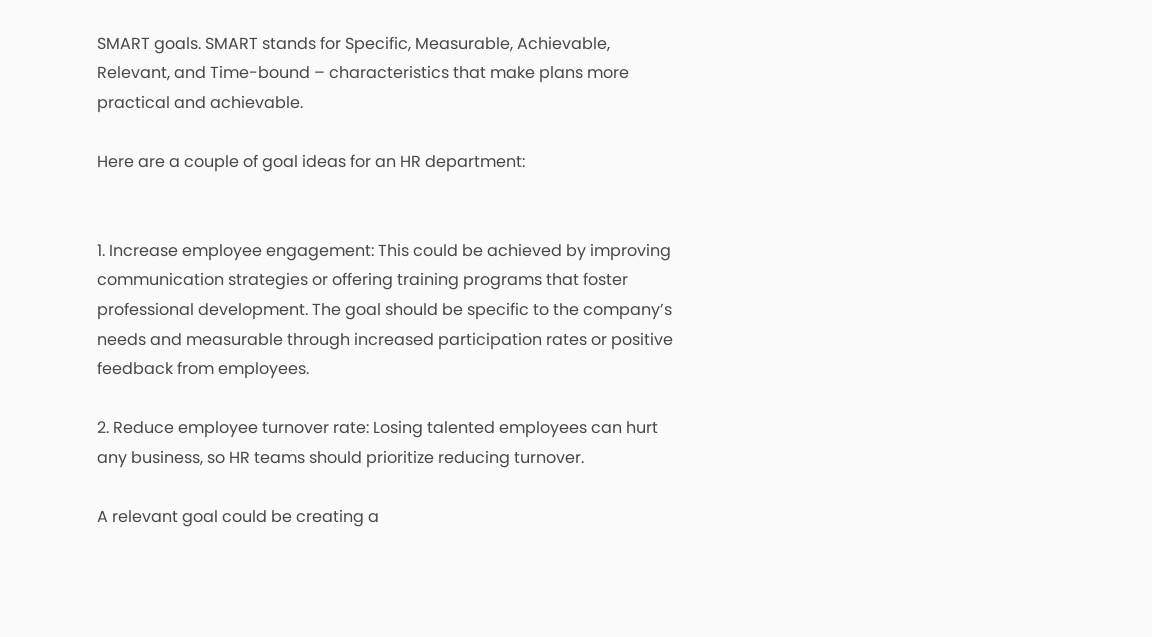SMART goals. SMART stands for Specific, Measurable, Achievable, Relevant, and Time-bound – characteristics that make plans more practical and achievable.

Here are a couple of goal ideas for an HR department:


1. Increase employee engagement: This could be achieved by improving communication strategies or offering training programs that foster professional development. The goal should be specific to the company’s needs and measurable through increased participation rates or positive feedback from employees.

2. Reduce employee turnover rate: Losing talented employees can hurt any business, so HR teams should prioritize reducing turnover.

A relevant goal could be creating a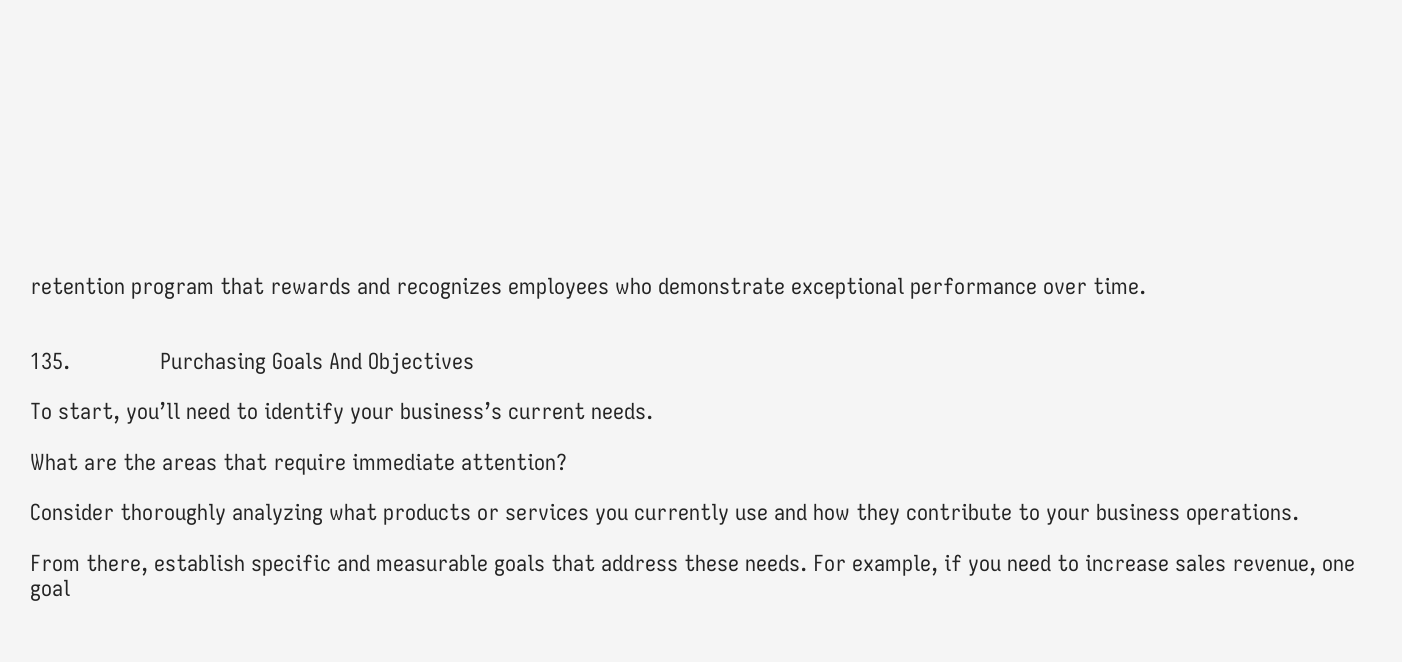retention program that rewards and recognizes employees who demonstrate exceptional performance over time.


135.               Purchasing Goals And Objectives

To start, you’ll need to identify your business’s current needs.

What are the areas that require immediate attention?

Consider thoroughly analyzing what products or services you currently use and how they contribute to your business operations.

From there, establish specific and measurable goals that address these needs. For example, if you need to increase sales revenue, one goal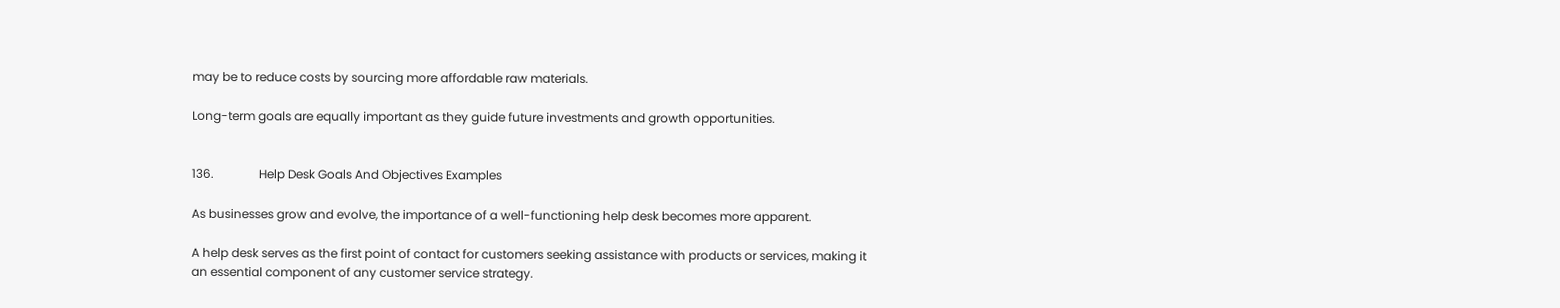may be to reduce costs by sourcing more affordable raw materials.

Long-term goals are equally important as they guide future investments and growth opportunities.


136.               Help Desk Goals And Objectives Examples

As businesses grow and evolve, the importance of a well-functioning help desk becomes more apparent.

A help desk serves as the first point of contact for customers seeking assistance with products or services, making it an essential component of any customer service strategy.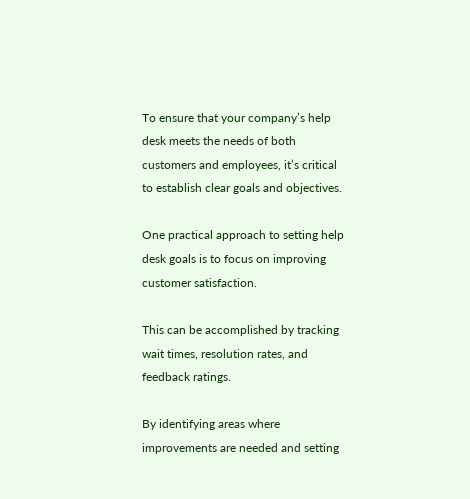To ensure that your company’s help desk meets the needs of both customers and employees, it’s critical to establish clear goals and objectives.

One practical approach to setting help desk goals is to focus on improving customer satisfaction.

This can be accomplished by tracking wait times, resolution rates, and feedback ratings.

By identifying areas where improvements are needed and setting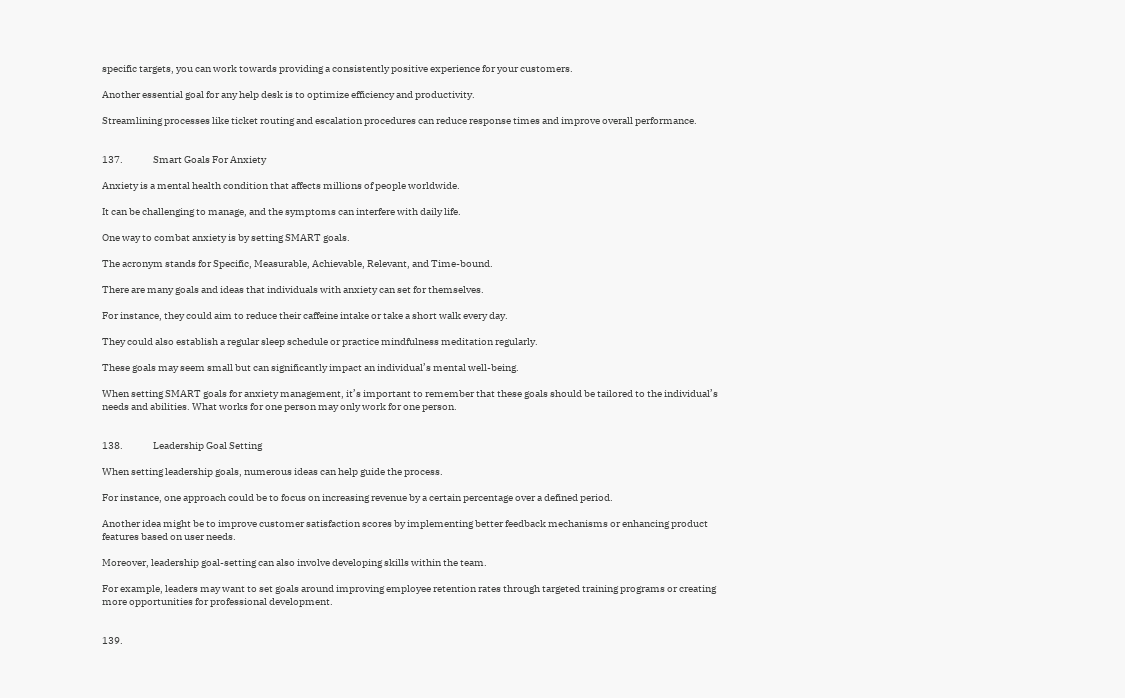specific targets, you can work towards providing a consistently positive experience for your customers.

Another essential goal for any help desk is to optimize efficiency and productivity.

Streamlining processes like ticket routing and escalation procedures can reduce response times and improve overall performance.


137.               Smart Goals For Anxiety

Anxiety is a mental health condition that affects millions of people worldwide.

It can be challenging to manage, and the symptoms can interfere with daily life.

One way to combat anxiety is by setting SMART goals.

The acronym stands for Specific, Measurable, Achievable, Relevant, and Time-bound.

There are many goals and ideas that individuals with anxiety can set for themselves.

For instance, they could aim to reduce their caffeine intake or take a short walk every day.

They could also establish a regular sleep schedule or practice mindfulness meditation regularly.

These goals may seem small but can significantly impact an individual’s mental well-being.

When setting SMART goals for anxiety management, it’s important to remember that these goals should be tailored to the individual’s needs and abilities. What works for one person may only work for one person.


138.               Leadership Goal Setting

When setting leadership goals, numerous ideas can help guide the process.

For instance, one approach could be to focus on increasing revenue by a certain percentage over a defined period.

Another idea might be to improve customer satisfaction scores by implementing better feedback mechanisms or enhancing product features based on user needs.

Moreover, leadership goal-setting can also involve developing skills within the team.

For example, leaders may want to set goals around improving employee retention rates through targeted training programs or creating more opportunities for professional development.


139.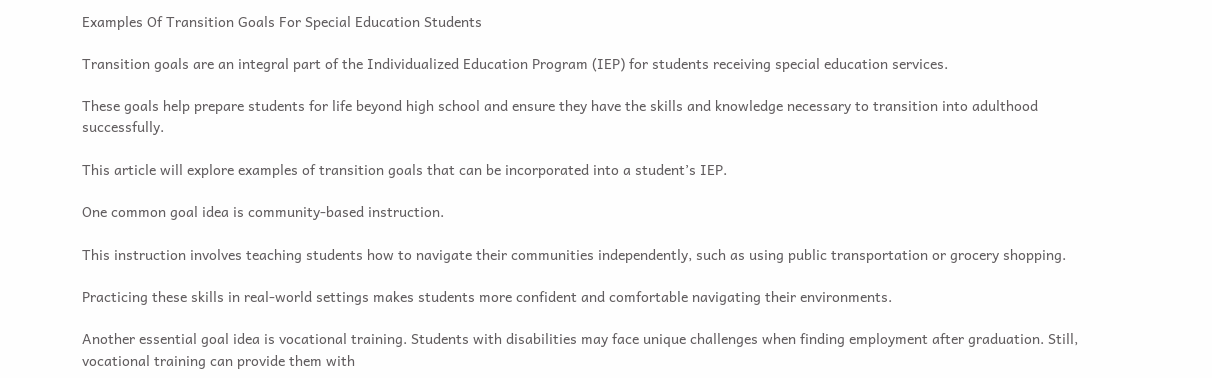Examples Of Transition Goals For Special Education Students

Transition goals are an integral part of the Individualized Education Program (IEP) for students receiving special education services.

These goals help prepare students for life beyond high school and ensure they have the skills and knowledge necessary to transition into adulthood successfully.

This article will explore examples of transition goals that can be incorporated into a student’s IEP.

One common goal idea is community-based instruction.

This instruction involves teaching students how to navigate their communities independently, such as using public transportation or grocery shopping.

Practicing these skills in real-world settings makes students more confident and comfortable navigating their environments.

Another essential goal idea is vocational training. Students with disabilities may face unique challenges when finding employment after graduation. Still, vocational training can provide them with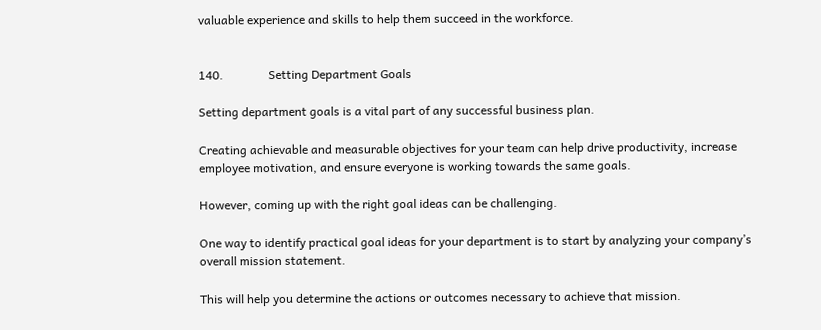valuable experience and skills to help them succeed in the workforce.


140.               Setting Department Goals

Setting department goals is a vital part of any successful business plan.

Creating achievable and measurable objectives for your team can help drive productivity, increase employee motivation, and ensure everyone is working towards the same goals.

However, coming up with the right goal ideas can be challenging.

One way to identify practical goal ideas for your department is to start by analyzing your company’s overall mission statement.

This will help you determine the actions or outcomes necessary to achieve that mission.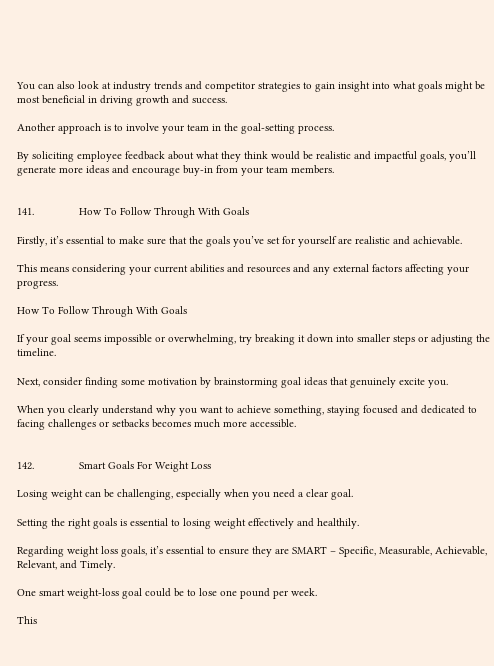You can also look at industry trends and competitor strategies to gain insight into what goals might be most beneficial in driving growth and success.

Another approach is to involve your team in the goal-setting process.

By soliciting employee feedback about what they think would be realistic and impactful goals, you’ll generate more ideas and encourage buy-in from your team members.


141.               How To Follow Through With Goals

Firstly, it’s essential to make sure that the goals you’ve set for yourself are realistic and achievable.

This means considering your current abilities and resources and any external factors affecting your progress.

How To Follow Through With Goals

If your goal seems impossible or overwhelming, try breaking it down into smaller steps or adjusting the timeline.

Next, consider finding some motivation by brainstorming goal ideas that genuinely excite you.

When you clearly understand why you want to achieve something, staying focused and dedicated to facing challenges or setbacks becomes much more accessible.


142.               Smart Goals For Weight Loss

Losing weight can be challenging, especially when you need a clear goal.

Setting the right goals is essential to losing weight effectively and healthily.

Regarding weight loss goals, it’s essential to ensure they are SMART – Specific, Measurable, Achievable, Relevant, and Timely.

One smart weight-loss goal could be to lose one pound per week.

This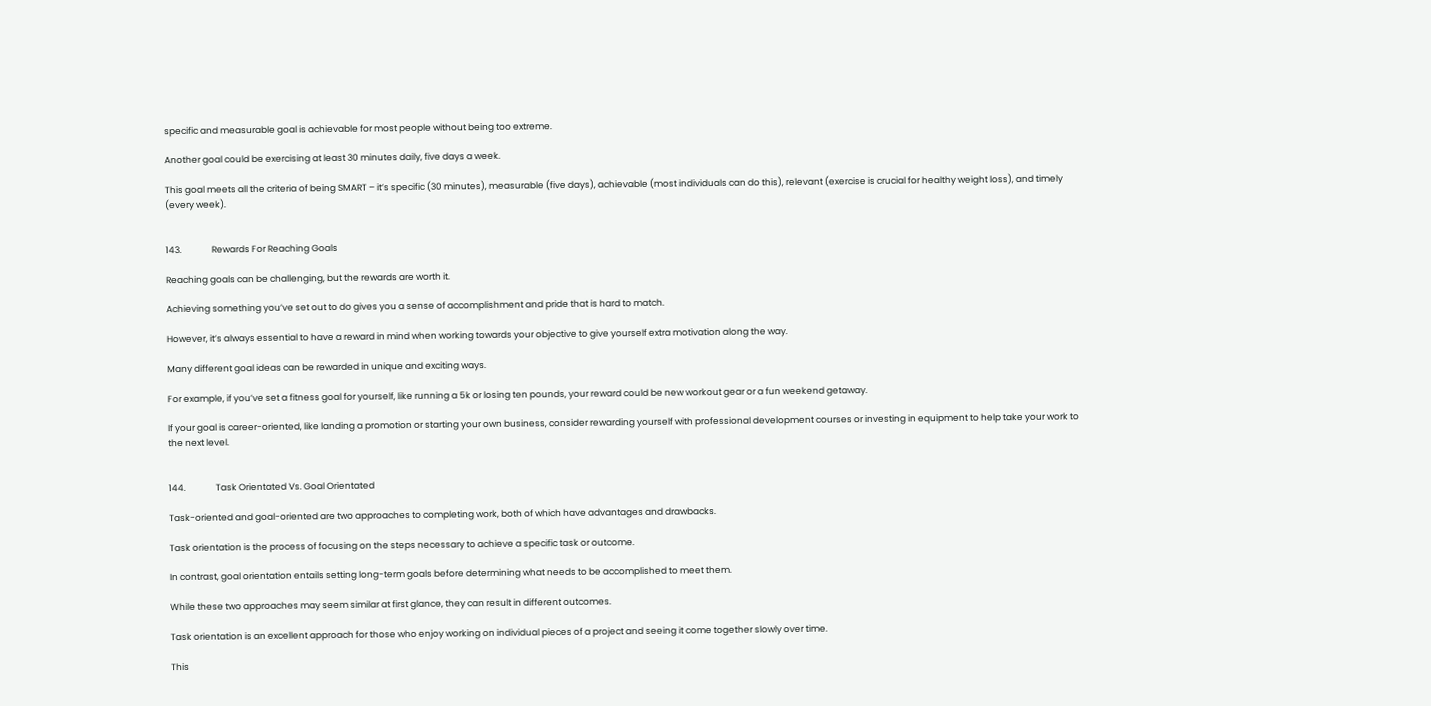specific and measurable goal is achievable for most people without being too extreme.

Another goal could be exercising at least 30 minutes daily, five days a week.

This goal meets all the criteria of being SMART – it’s specific (30 minutes), measurable (five days), achievable (most individuals can do this), relevant (exercise is crucial for healthy weight loss), and timely (every week).


143.               Rewards For Reaching Goals

Reaching goals can be challenging, but the rewards are worth it.

Achieving something you’ve set out to do gives you a sense of accomplishment and pride that is hard to match.

However, it’s always essential to have a reward in mind when working towards your objective to give yourself extra motivation along the way.

Many different goal ideas can be rewarded in unique and exciting ways.

For example, if you’ve set a fitness goal for yourself, like running a 5k or losing ten pounds, your reward could be new workout gear or a fun weekend getaway.

If your goal is career-oriented, like landing a promotion or starting your own business, consider rewarding yourself with professional development courses or investing in equipment to help take your work to the next level.


144.               Task Orientated Vs. Goal Orientated

Task-oriented and goal-oriented are two approaches to completing work, both of which have advantages and drawbacks.

Task orientation is the process of focusing on the steps necessary to achieve a specific task or outcome.

In contrast, goal orientation entails setting long-term goals before determining what needs to be accomplished to meet them.

While these two approaches may seem similar at first glance, they can result in different outcomes.

Task orientation is an excellent approach for those who enjoy working on individual pieces of a project and seeing it come together slowly over time.

This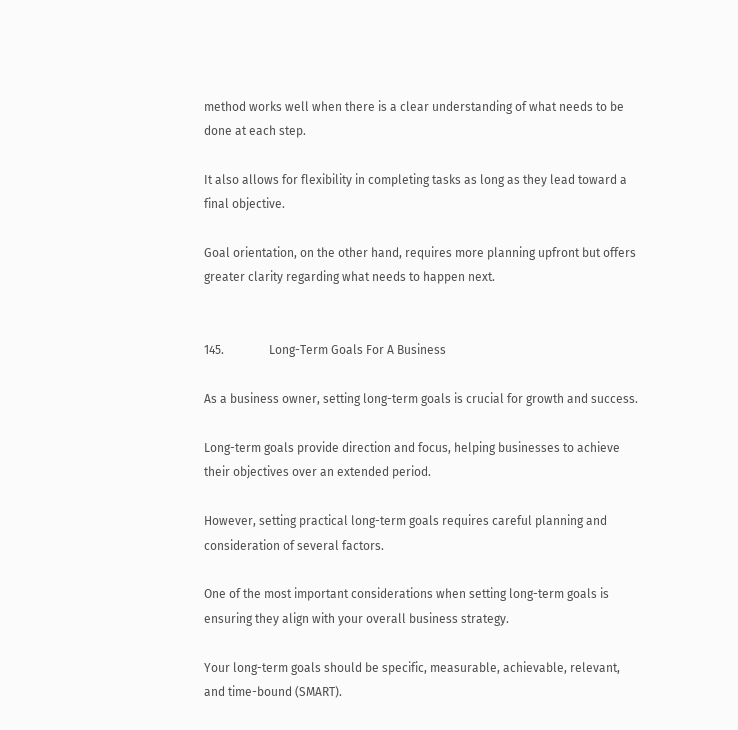method works well when there is a clear understanding of what needs to be done at each step.

It also allows for flexibility in completing tasks as long as they lead toward a final objective.

Goal orientation, on the other hand, requires more planning upfront but offers greater clarity regarding what needs to happen next.


145.               Long-Term Goals For A Business

As a business owner, setting long-term goals is crucial for growth and success.

Long-term goals provide direction and focus, helping businesses to achieve their objectives over an extended period.

However, setting practical long-term goals requires careful planning and consideration of several factors.

One of the most important considerations when setting long-term goals is ensuring they align with your overall business strategy.

Your long-term goals should be specific, measurable, achievable, relevant, and time-bound (SMART).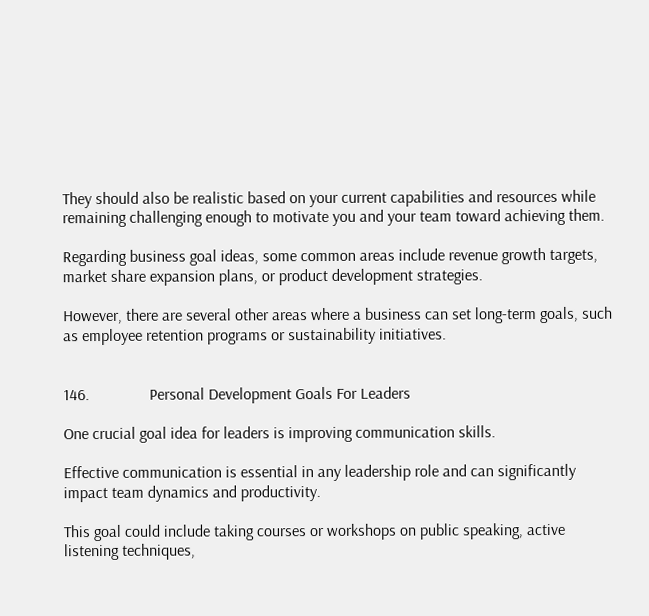They should also be realistic based on your current capabilities and resources while remaining challenging enough to motivate you and your team toward achieving them.

Regarding business goal ideas, some common areas include revenue growth targets, market share expansion plans, or product development strategies.

However, there are several other areas where a business can set long-term goals, such as employee retention programs or sustainability initiatives.


146.               Personal Development Goals For Leaders

One crucial goal idea for leaders is improving communication skills.

Effective communication is essential in any leadership role and can significantly impact team dynamics and productivity.

This goal could include taking courses or workshops on public speaking, active listening techniques,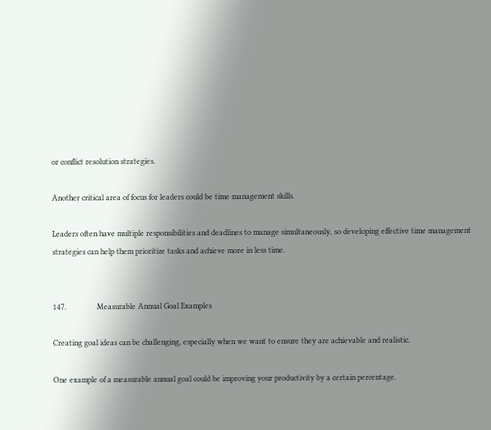or conflict resolution strategies.

Another critical area of focus for leaders could be time management skills.

Leaders often have multiple responsibilities and deadlines to manage simultaneously, so developing effective time management strategies can help them prioritize tasks and achieve more in less time.


147.               Measurable Annual Goal Examples

Creating goal ideas can be challenging, especially when we want to ensure they are achievable and realistic.

One example of a measurable annual goal could be improving your productivity by a certain percentage.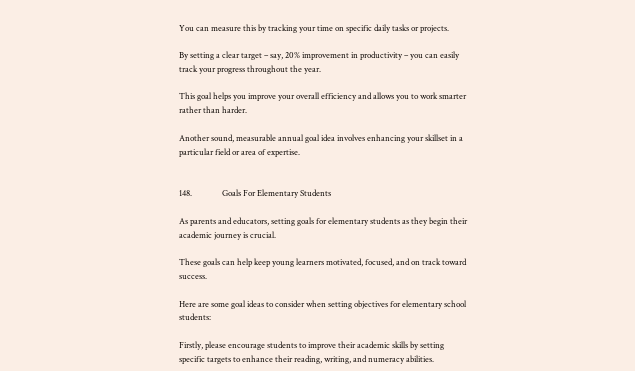You can measure this by tracking your time on specific daily tasks or projects.

By setting a clear target – say, 20% improvement in productivity – you can easily track your progress throughout the year.

This goal helps you improve your overall efficiency and allows you to work smarter rather than harder.

Another sound, measurable annual goal idea involves enhancing your skillset in a particular field or area of expertise.


148.               Goals For Elementary Students

As parents and educators, setting goals for elementary students as they begin their academic journey is crucial.

These goals can help keep young learners motivated, focused, and on track toward success.

Here are some goal ideas to consider when setting objectives for elementary school students:

Firstly, please encourage students to improve their academic skills by setting specific targets to enhance their reading, writing, and numeracy abilities.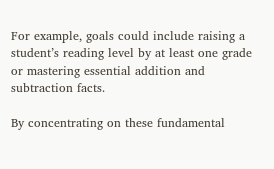For example, goals could include raising a student’s reading level by at least one grade or mastering essential addition and subtraction facts.

By concentrating on these fundamental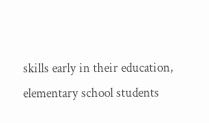skills early in their education, elementary school students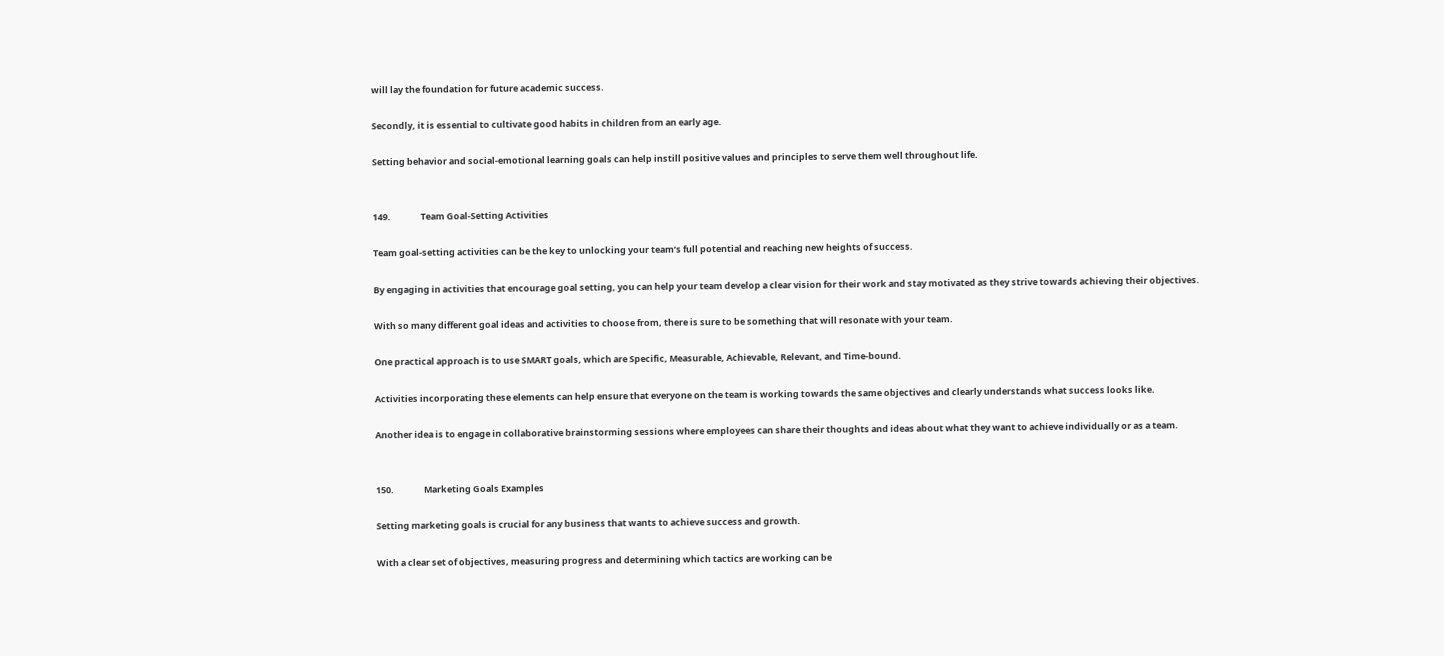will lay the foundation for future academic success.

Secondly, it is essential to cultivate good habits in children from an early age.

Setting behavior and social-emotional learning goals can help instill positive values and principles to serve them well throughout life.


149.               Team Goal-Setting Activities

Team goal-setting activities can be the key to unlocking your team’s full potential and reaching new heights of success.

By engaging in activities that encourage goal setting, you can help your team develop a clear vision for their work and stay motivated as they strive towards achieving their objectives.

With so many different goal ideas and activities to choose from, there is sure to be something that will resonate with your team.

One practical approach is to use SMART goals, which are Specific, Measurable, Achievable, Relevant, and Time-bound.

Activities incorporating these elements can help ensure that everyone on the team is working towards the same objectives and clearly understands what success looks like.

Another idea is to engage in collaborative brainstorming sessions where employees can share their thoughts and ideas about what they want to achieve individually or as a team.


150.               Marketing Goals Examples

Setting marketing goals is crucial for any business that wants to achieve success and growth.

With a clear set of objectives, measuring progress and determining which tactics are working can be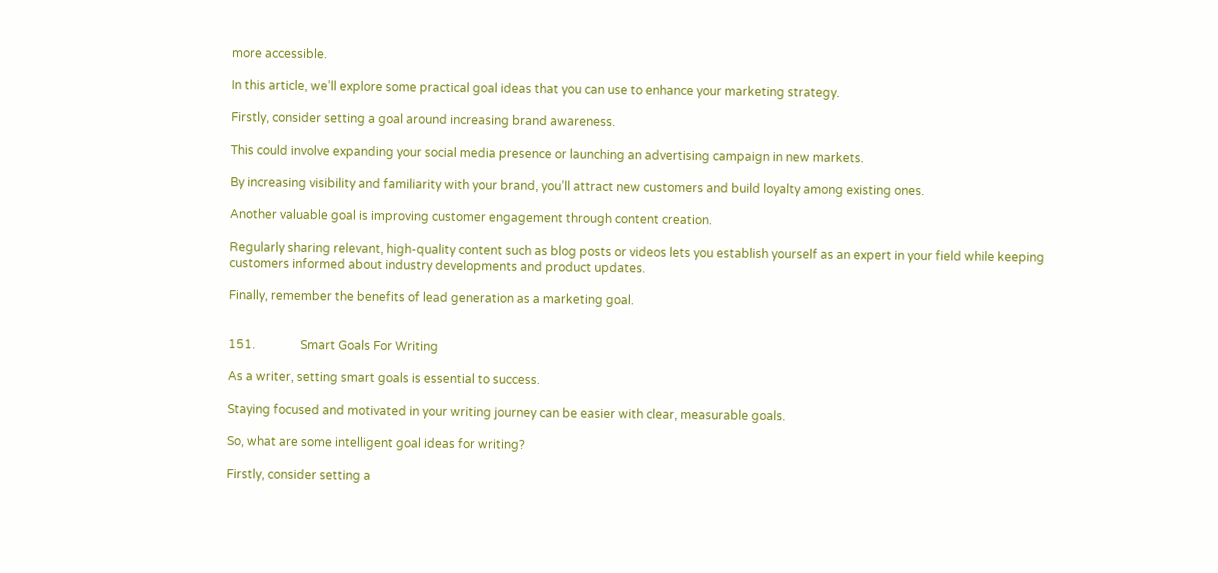more accessible.

In this article, we’ll explore some practical goal ideas that you can use to enhance your marketing strategy.

Firstly, consider setting a goal around increasing brand awareness.

This could involve expanding your social media presence or launching an advertising campaign in new markets.

By increasing visibility and familiarity with your brand, you’ll attract new customers and build loyalty among existing ones.

Another valuable goal is improving customer engagement through content creation.

Regularly sharing relevant, high-quality content such as blog posts or videos lets you establish yourself as an expert in your field while keeping customers informed about industry developments and product updates.

Finally, remember the benefits of lead generation as a marketing goal.


151.               Smart Goals For Writing

As a writer, setting smart goals is essential to success.

Staying focused and motivated in your writing journey can be easier with clear, measurable goals.

So, what are some intelligent goal ideas for writing?

Firstly, consider setting a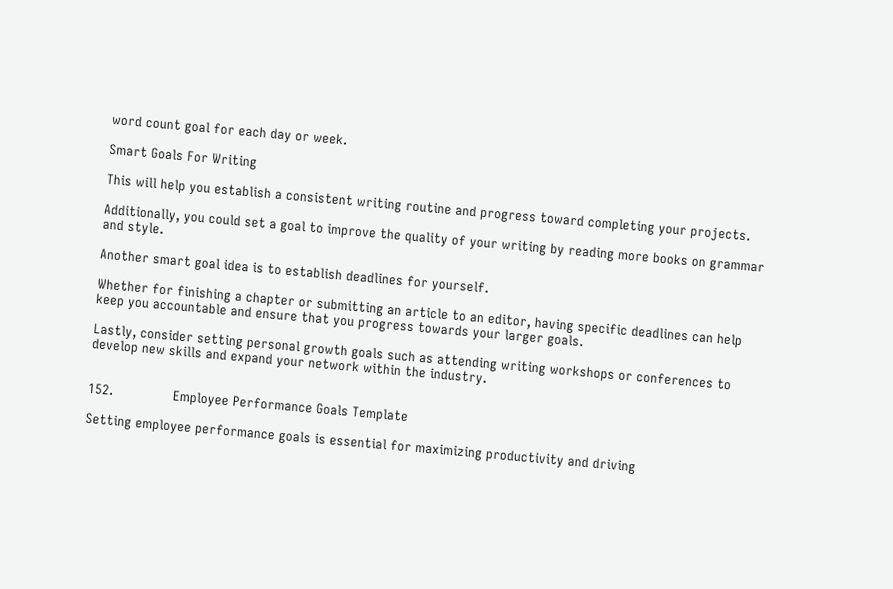word count goal for each day or week.

Smart Goals For Writing

This will help you establish a consistent writing routine and progress toward completing your projects.

Additionally, you could set a goal to improve the quality of your writing by reading more books on grammar and style.

Another smart goal idea is to establish deadlines for yourself.

Whether for finishing a chapter or submitting an article to an editor, having specific deadlines can help keep you accountable and ensure that you progress towards your larger goals.

Lastly, consider setting personal growth goals such as attending writing workshops or conferences to develop new skills and expand your network within the industry.


152.               Employee Performance Goals Template

Setting employee performance goals is essential for maximizing productivity and driving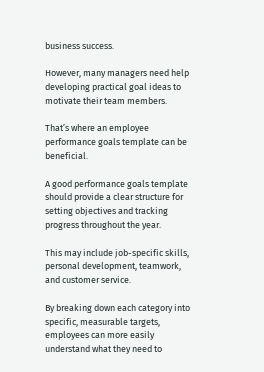business success.

However, many managers need help developing practical goal ideas to motivate their team members.

That’s where an employee performance goals template can be beneficial.

A good performance goals template should provide a clear structure for setting objectives and tracking progress throughout the year.

This may include job-specific skills, personal development, teamwork, and customer service.

By breaking down each category into specific, measurable targets, employees can more easily understand what they need to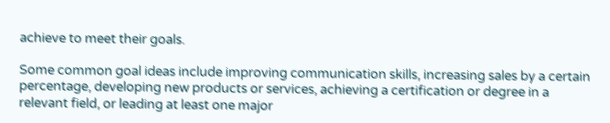achieve to meet their goals.

Some common goal ideas include improving communication skills, increasing sales by a certain percentage, developing new products or services, achieving a certification or degree in a relevant field, or leading at least one major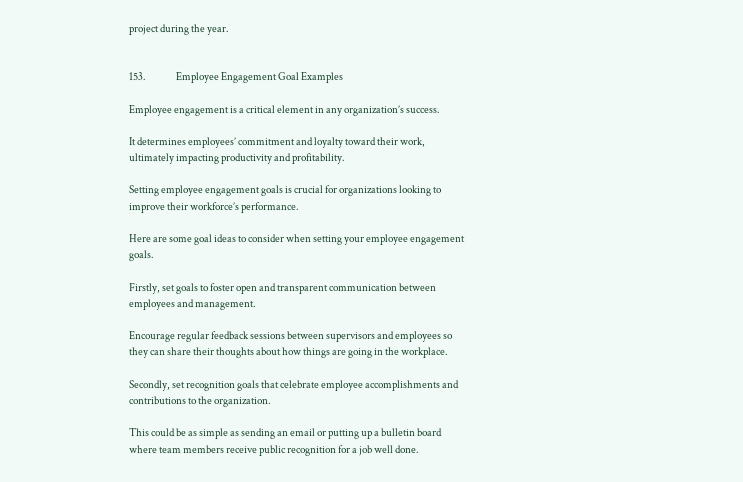project during the year.


153.               Employee Engagement Goal Examples

Employee engagement is a critical element in any organization’s success.

It determines employees’ commitment and loyalty toward their work, ultimately impacting productivity and profitability.

Setting employee engagement goals is crucial for organizations looking to improve their workforce’s performance.

Here are some goal ideas to consider when setting your employee engagement goals.

Firstly, set goals to foster open and transparent communication between employees and management.

Encourage regular feedback sessions between supervisors and employees so they can share their thoughts about how things are going in the workplace.

Secondly, set recognition goals that celebrate employee accomplishments and contributions to the organization.

This could be as simple as sending an email or putting up a bulletin board where team members receive public recognition for a job well done.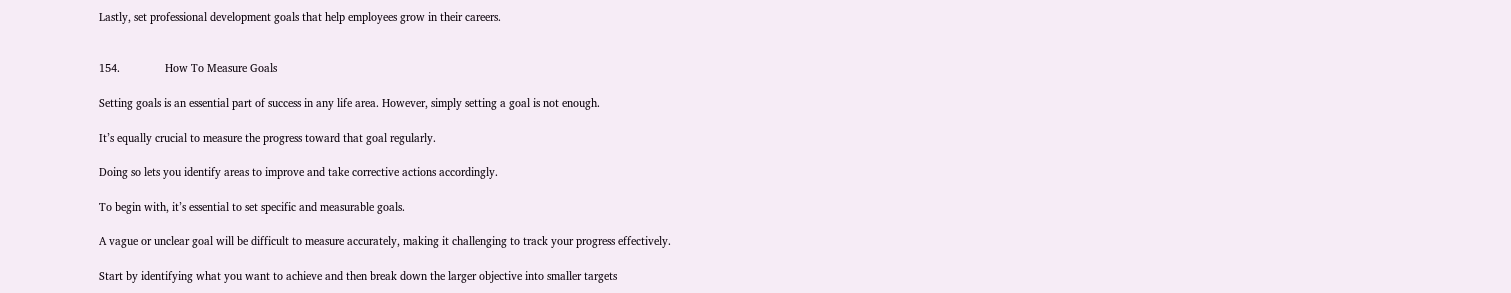Lastly, set professional development goals that help employees grow in their careers.


154.               How To Measure Goals

Setting goals is an essential part of success in any life area. However, simply setting a goal is not enough.

It’s equally crucial to measure the progress toward that goal regularly.

Doing so lets you identify areas to improve and take corrective actions accordingly.

To begin with, it’s essential to set specific and measurable goals.

A vague or unclear goal will be difficult to measure accurately, making it challenging to track your progress effectively.

Start by identifying what you want to achieve and then break down the larger objective into smaller targets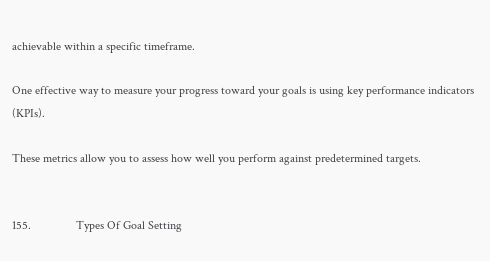achievable within a specific timeframe.

One effective way to measure your progress toward your goals is using key performance indicators (KPIs).

These metrics allow you to assess how well you perform against predetermined targets.


155.               Types Of Goal Setting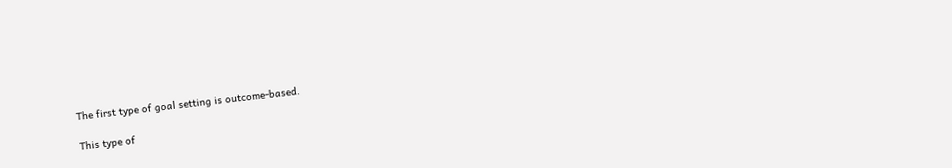The first type of goal setting is outcome-based.

This type of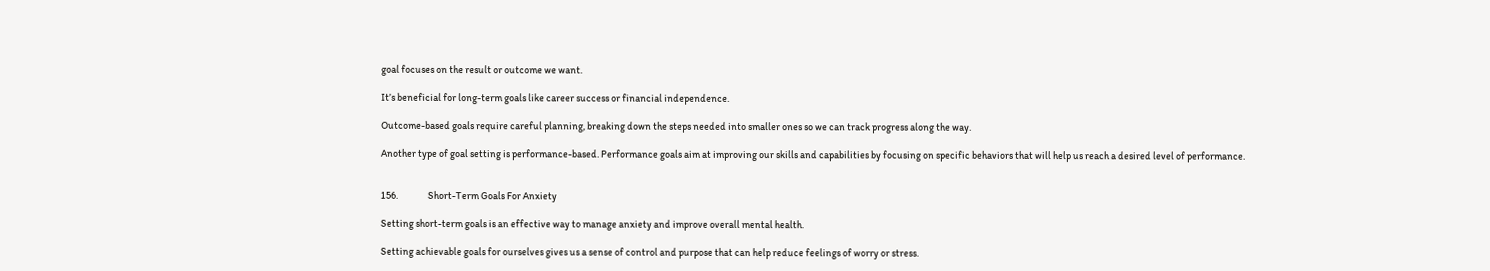goal focuses on the result or outcome we want.

It’s beneficial for long-term goals like career success or financial independence.

Outcome-based goals require careful planning, breaking down the steps needed into smaller ones so we can track progress along the way.

Another type of goal setting is performance-based. Performance goals aim at improving our skills and capabilities by focusing on specific behaviors that will help us reach a desired level of performance.


156.               Short-Term Goals For Anxiety

Setting short-term goals is an effective way to manage anxiety and improve overall mental health.

Setting achievable goals for ourselves gives us a sense of control and purpose that can help reduce feelings of worry or stress.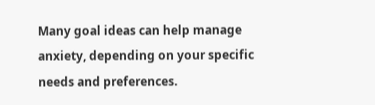Many goal ideas can help manage anxiety, depending on your specific needs and preferences.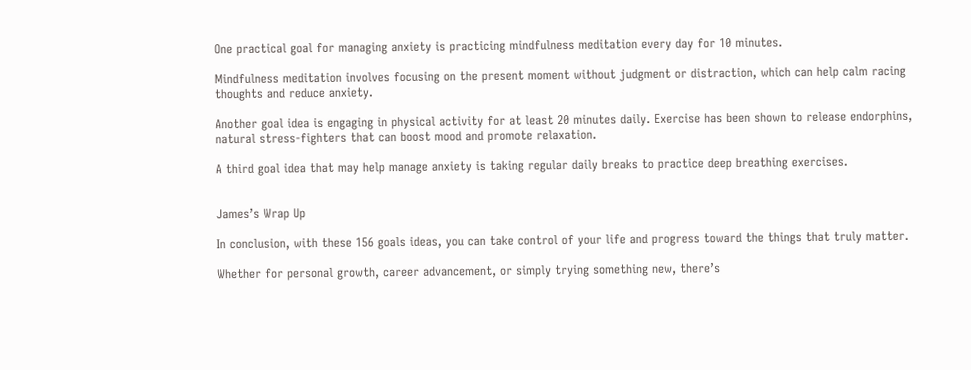One practical goal for managing anxiety is practicing mindfulness meditation every day for 10 minutes.

Mindfulness meditation involves focusing on the present moment without judgment or distraction, which can help calm racing thoughts and reduce anxiety.

Another goal idea is engaging in physical activity for at least 20 minutes daily. Exercise has been shown to release endorphins, natural stress-fighters that can boost mood and promote relaxation.

A third goal idea that may help manage anxiety is taking regular daily breaks to practice deep breathing exercises.


James’s Wrap Up

In conclusion, with these 156 goals ideas, you can take control of your life and progress toward the things that truly matter.

Whether for personal growth, career advancement, or simply trying something new, there’s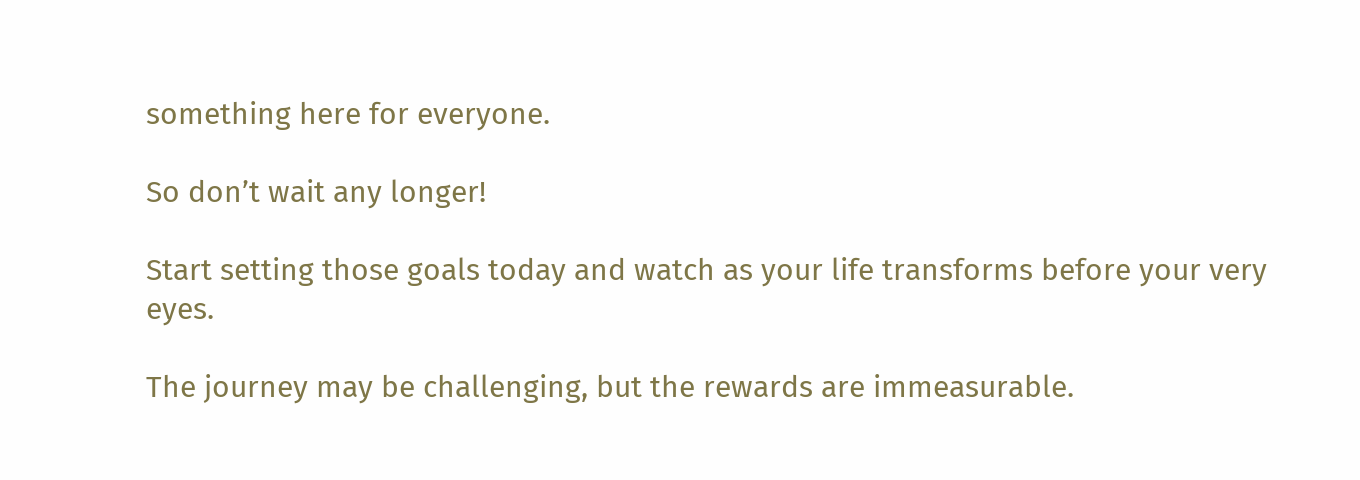something here for everyone.

So don’t wait any longer!

Start setting those goals today and watch as your life transforms before your very eyes.

The journey may be challenging, but the rewards are immeasurable.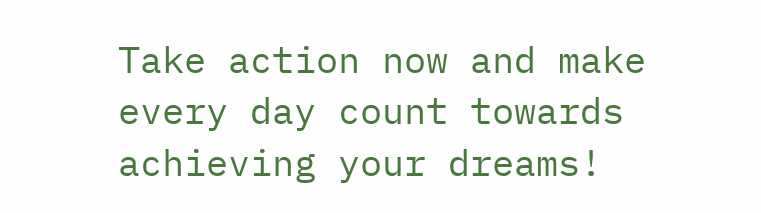Take action now and make every day count towards achieving your dreams!